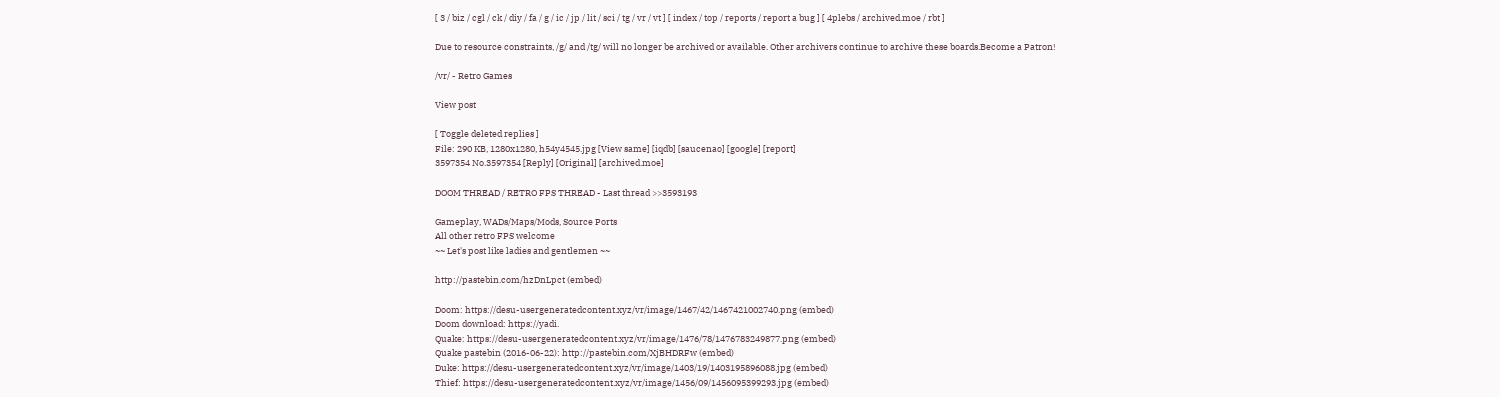[ 3 / biz / cgl / ck / diy / fa / g / ic / jp / lit / sci / tg / vr / vt ] [ index / top / reports / report a bug ] [ 4plebs / archived.moe / rbt ]

Due to resource constraints, /g/ and /tg/ will no longer be archived or available. Other archivers continue to archive these boards.Become a Patron!

/vr/ - Retro Games

View post

[ Toggle deleted replies ]
File: 290 KB, 1280x1280, h54y4545.jpg [View same] [iqdb] [saucenao] [google] [report]
3597354 No.3597354 [Reply] [Original] [archived.moe]

DOOM THREAD / RETRO FPS THREAD - Last thread >>3593193

Gameplay, WADs/Maps/Mods, Source Ports
All other retro FPS welcome
~~ Let's post like ladies and gentlemen ~~

http://pastebin.com/hzDnLpct (embed)

Doom: https://desu-usergeneratedcontent.xyz/vr/image/1467/42/1467421002740.png (embed)
Doom download: https://yadi.
Quake: https://desu-usergeneratedcontent.xyz/vr/image/1476/78/1476783249877.png (embed)
Quake pastebin (2016-06-22): http://pastebin.com/XjBHDRFw (embed)
Duke: https://desu-usergeneratedcontent.xyz/vr/image/1403/19/1403195896088.jpg (embed)
Thief: https://desu-usergeneratedcontent.xyz/vr/image/1456/09/1456095399293.jpg (embed)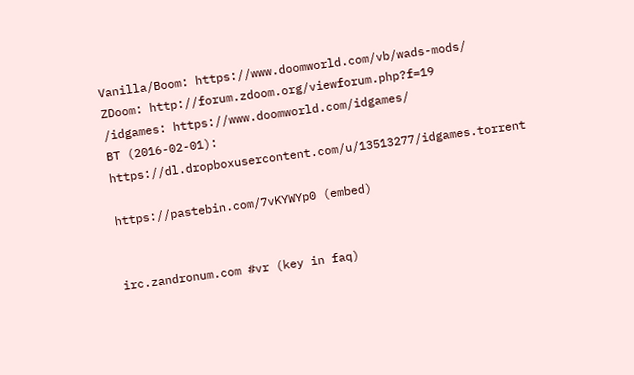Vanilla/Boom: https://www.doomworld.com/vb/wads-mods/
ZDoom: http://forum.zdoom.org/viewforum.php?f=19
/idgames: https://www.doomworld.com/idgames/
BT (2016-02-01): https://dl.dropboxusercontent.com/u/13513277/idgames.torrent

https://pastebin.com/7vKYWYp0 (embed)


irc.zandronum.com #vr (key in faq)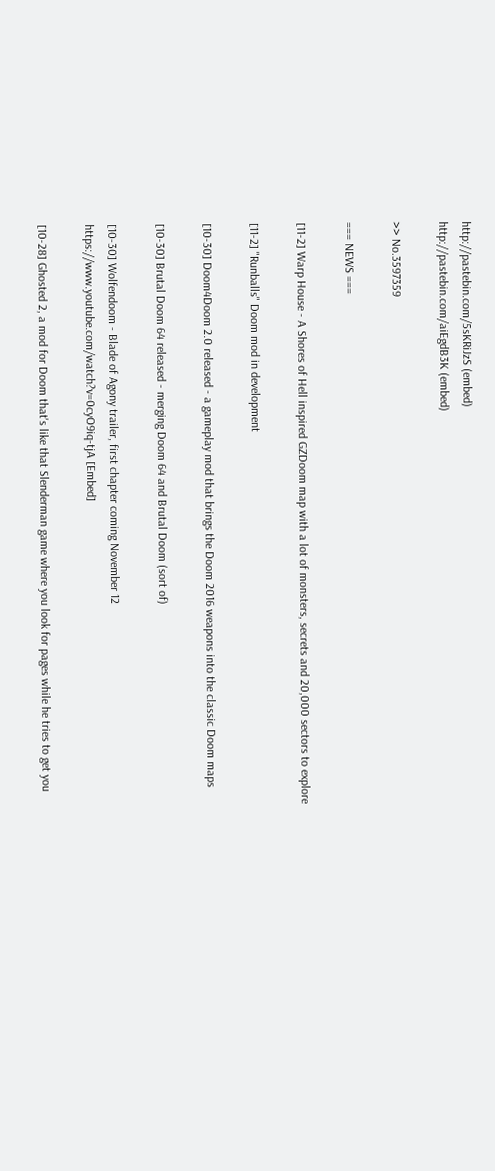http://pastebin.com/5sKRiJzS (embed)
http://pastebin.com/aiEgdB3K (embed)

>> No.3597359

=== NEWS ===

[11-2] Warp House - A Shores of Hell inspired GZDoom map with a lot of monsters, secrets and 20,000 sectors to explore

[11-2] "Runballs" Doom mod in development

[10-30] Doom4Doom 2.0 released - a gameplay mod that brings the Doom 2016 weapons into the classic Doom maps

[10-30] Brutal Doom 64 released - merging Doom 64 and Brutal Doom (sort of)

[10-30] Wolfendoom - Blade of Agony trailer, first chapter coming November 12
https://www.youtube.com/watch?v=0cyO9iq-tjA [Embed]

[10-28] Ghosted 2, a mod for Doom that's like that Slenderman game where you look for pages while he tries to get you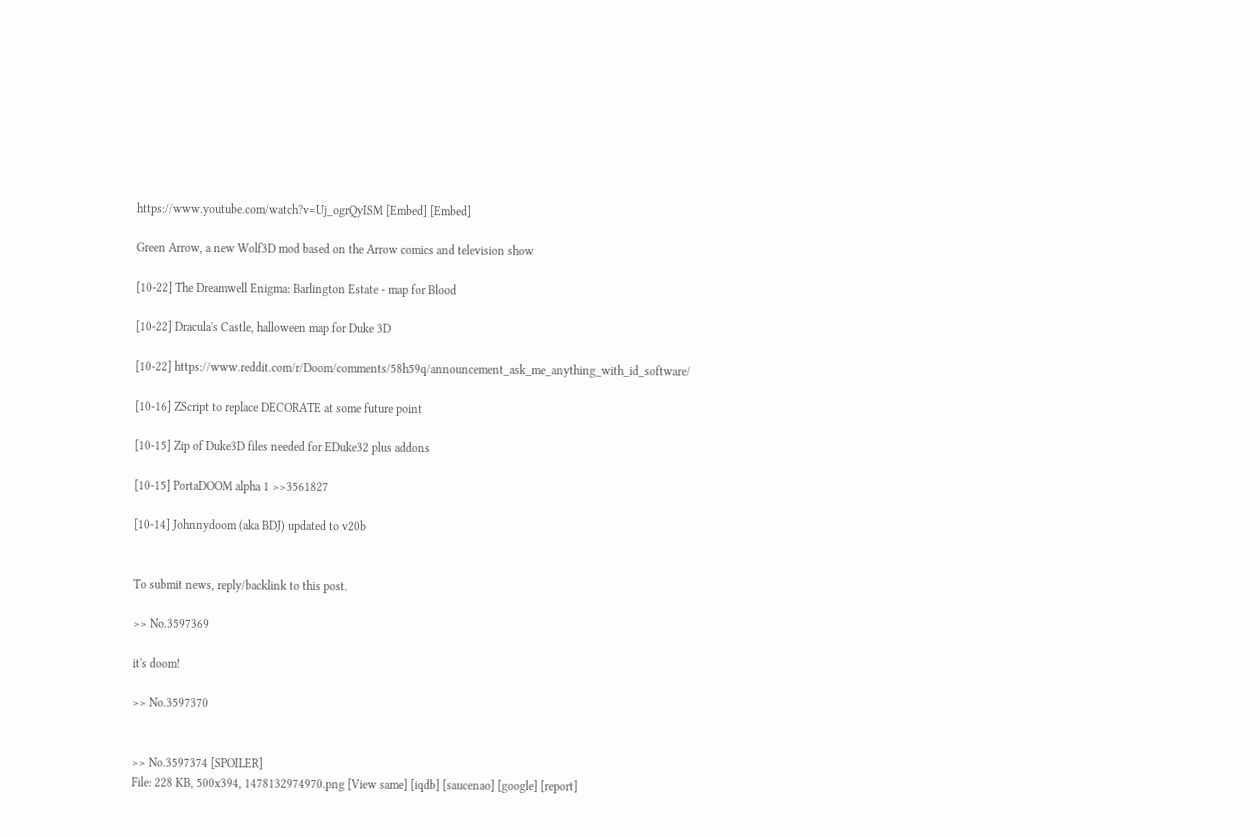https://www.youtube.com/watch?v=Uj_ogrQyISM [Embed] [Embed]

Green Arrow, a new Wolf3D mod based on the Arrow comics and television show

[10-22] The Dreamwell Enigma: Barlington Estate - map for Blood

[10-22] Dracula's Castle, halloween map for Duke 3D

[10-22] https://www.reddit.com/r/Doom/comments/58h59q/announcement_ask_me_anything_with_id_software/

[10-16] ZScript to replace DECORATE at some future point

[10-15] Zip of Duke3D files needed for EDuke32 plus addons

[10-15] PortaDOOM alpha 1 >>3561827

[10-14] Johnnydoom (aka BDJ) updated to v20b


To submit news, reply/backlink to this post.

>> No.3597369

it's doom!

>> No.3597370


>> No.3597374 [SPOILER]
File: 228 KB, 500x394, 1478132974970.png [View same] [iqdb] [saucenao] [google] [report]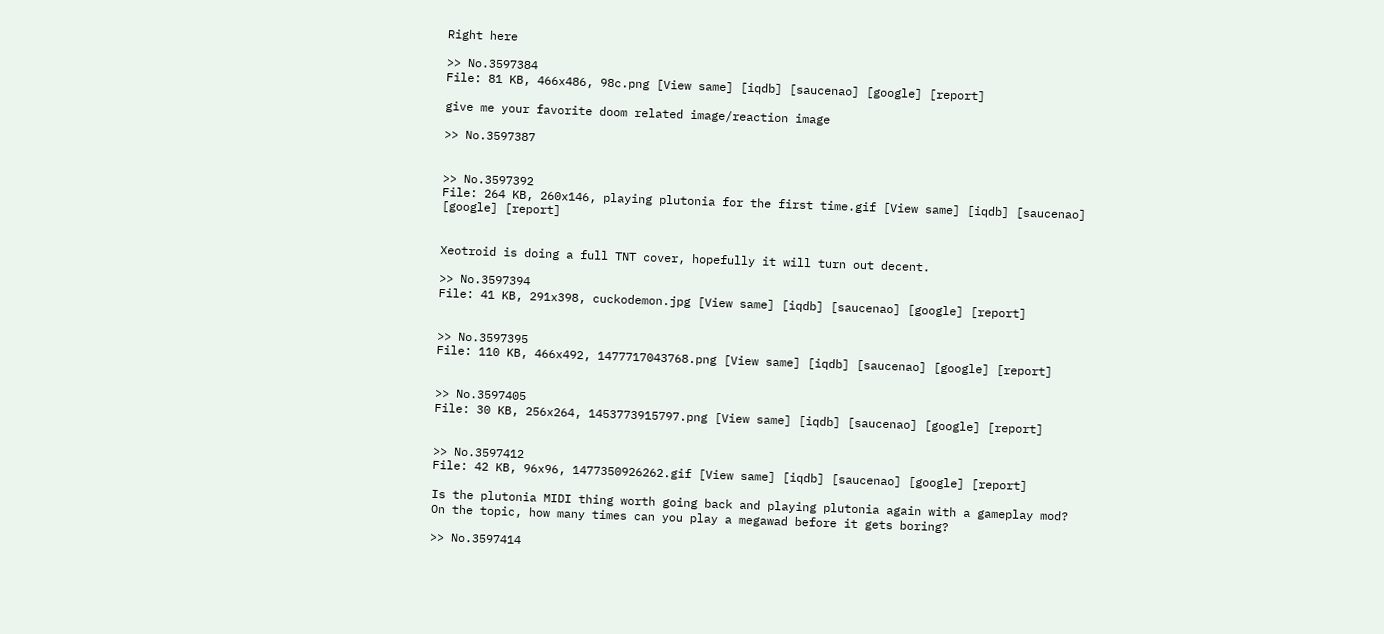Right here

>> No.3597384
File: 81 KB, 466x486, 98c.png [View same] [iqdb] [saucenao] [google] [report]

give me your favorite doom related image/reaction image

>> No.3597387


>> No.3597392
File: 264 KB, 260x146, playing plutonia for the first time.gif [View same] [iqdb] [saucenao] [google] [report]


Xeotroid is doing a full TNT cover, hopefully it will turn out decent.

>> No.3597394
File: 41 KB, 291x398, cuckodemon.jpg [View same] [iqdb] [saucenao] [google] [report]


>> No.3597395
File: 110 KB, 466x492, 1477717043768.png [View same] [iqdb] [saucenao] [google] [report]


>> No.3597405
File: 30 KB, 256x264, 1453773915797.png [View same] [iqdb] [saucenao] [google] [report]


>> No.3597412
File: 42 KB, 96x96, 1477350926262.gif [View same] [iqdb] [saucenao] [google] [report]

Is the plutonia MIDI thing worth going back and playing plutonia again with a gameplay mod?
On the topic, how many times can you play a megawad before it gets boring?

>> No.3597414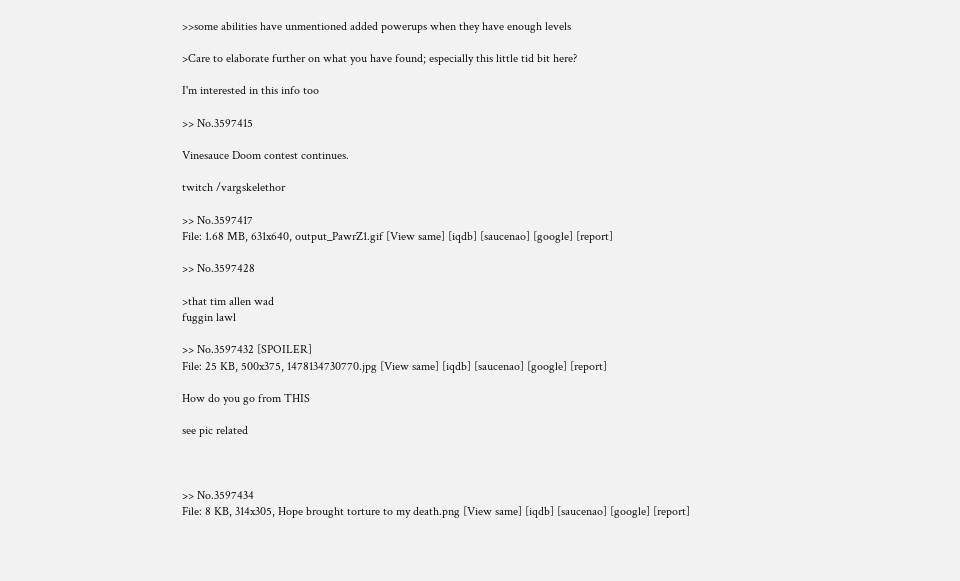>>some abilities have unmentioned added powerups when they have enough levels

>Care to elaborate further on what you have found; especially this little tid bit here?

I'm interested in this info too

>> No.3597415

Vinesauce Doom contest continues.

twitch /vargskelethor

>> No.3597417
File: 1.68 MB, 631x640, output_PawrZ1.gif [View same] [iqdb] [saucenao] [google] [report]

>> No.3597428

>that tim allen wad
fuggin lawl

>> No.3597432 [SPOILER]
File: 25 KB, 500x375, 1478134730770.jpg [View same] [iqdb] [saucenao] [google] [report]

How do you go from THIS

see pic related



>> No.3597434
File: 8 KB, 314x305, Hope brought torture to my death.png [View same] [iqdb] [saucenao] [google] [report]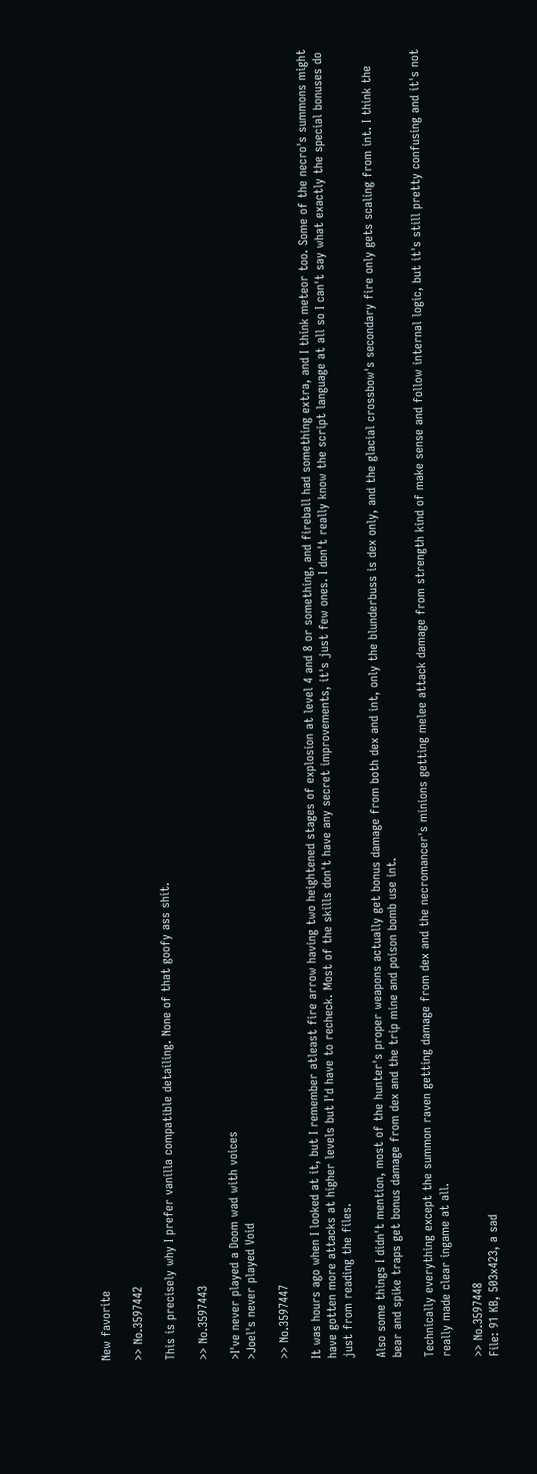New favorite

>> No.3597442

This is precisely why I prefer vanilla compatible detailing. None of that goofy ass shit.

>> No.3597443

>I've never played a Doom wad with voices
>Joel's never played Void

>> No.3597447

It was hours ago when I looked at it, but I remember atleast fire arrow having two heightened stages of explosion at level 4 and 8 or something, and fireball had something extra, and I think meteor too. Some of the necro's summons might have gotten more attacks at higher levels but I'd have to recheck. Most of the skills don't have any secret improvements, it's just few ones. I don't really know the script language at all so I can't say what exactly the special bonuses do just from reading the files.

Also some things I didn't mention, most of the hunter's proper weapons actually get bonus damage from both dex and int, only the blunderbuss is dex only, and the glacial crossbow's secondary fire only gets scaling from int. I think the bear and spike traps get bonus damage from dex and the trip mine and poison bomb use int.

Technically everything except the summon raven getting damage from dex and the necromancer's minions getting melee attack damage from strength kind of make sense and follow internal logic, but it's still pretty confusing and it's not really made clear ingame at all.

>> No.3597448
File: 91 KB, 503x423, a sad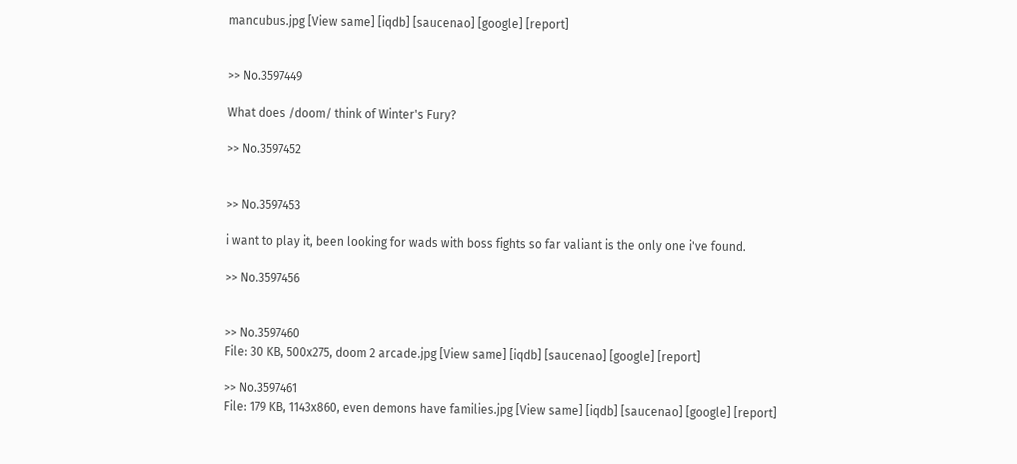mancubus.jpg [View same] [iqdb] [saucenao] [google] [report]


>> No.3597449

What does /doom/ think of Winter's Fury?

>> No.3597452


>> No.3597453

i want to play it, been looking for wads with boss fights so far valiant is the only one i've found.

>> No.3597456


>> No.3597460
File: 30 KB, 500x275, doom 2 arcade.jpg [View same] [iqdb] [saucenao] [google] [report]

>> No.3597461
File: 179 KB, 1143x860, even demons have families.jpg [View same] [iqdb] [saucenao] [google] [report]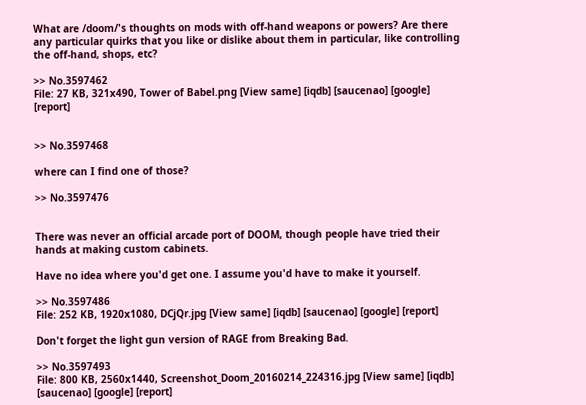What are /doom/'s thoughts on mods with off-hand weapons or powers? Are there any particular quirks that you like or dislike about them in particular, like controlling the off-hand, shops, etc?

>> No.3597462
File: 27 KB, 321x490, Tower of Babel.png [View same] [iqdb] [saucenao] [google] [report]


>> No.3597468

where can I find one of those?

>> No.3597476


There was never an official arcade port of DOOM, though people have tried their hands at making custom cabinets.

Have no idea where you'd get one. I assume you'd have to make it yourself.

>> No.3597486
File: 252 KB, 1920x1080, DCjQr.jpg [View same] [iqdb] [saucenao] [google] [report]

Don't forget the light gun version of RAGE from Breaking Bad.

>> No.3597493
File: 800 KB, 2560x1440, Screenshot_Doom_20160214_224316.jpg [View same] [iqdb] [saucenao] [google] [report]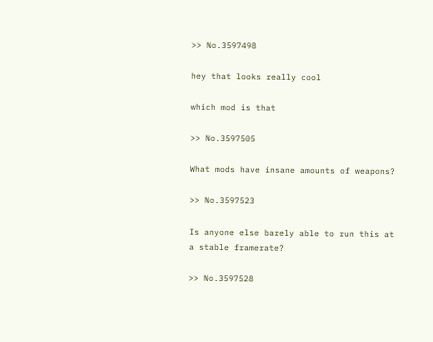>> No.3597498

hey that looks really cool

which mod is that

>> No.3597505

What mods have insane amounts of weapons?

>> No.3597523

Is anyone else barely able to run this at a stable framerate?

>> No.3597528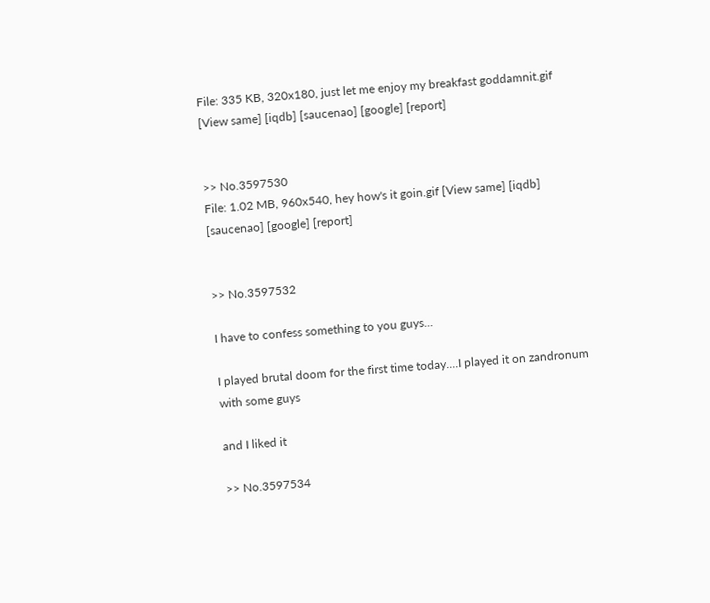File: 335 KB, 320x180, just let me enjoy my breakfast goddamnit.gif [View same] [iqdb] [saucenao] [google] [report]


>> No.3597530
File: 1.02 MB, 960x540, hey how's it goin.gif [View same] [iqdb] [saucenao] [google] [report]


>> No.3597532

I have to confess something to you guys...

I played brutal doom for the first time today....I played it on zandronum with some guys

and I liked it

>> No.3597534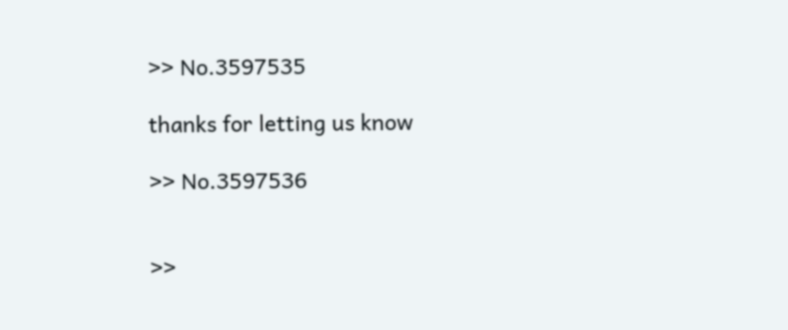>> No.3597535

thanks for letting us know

>> No.3597536


>>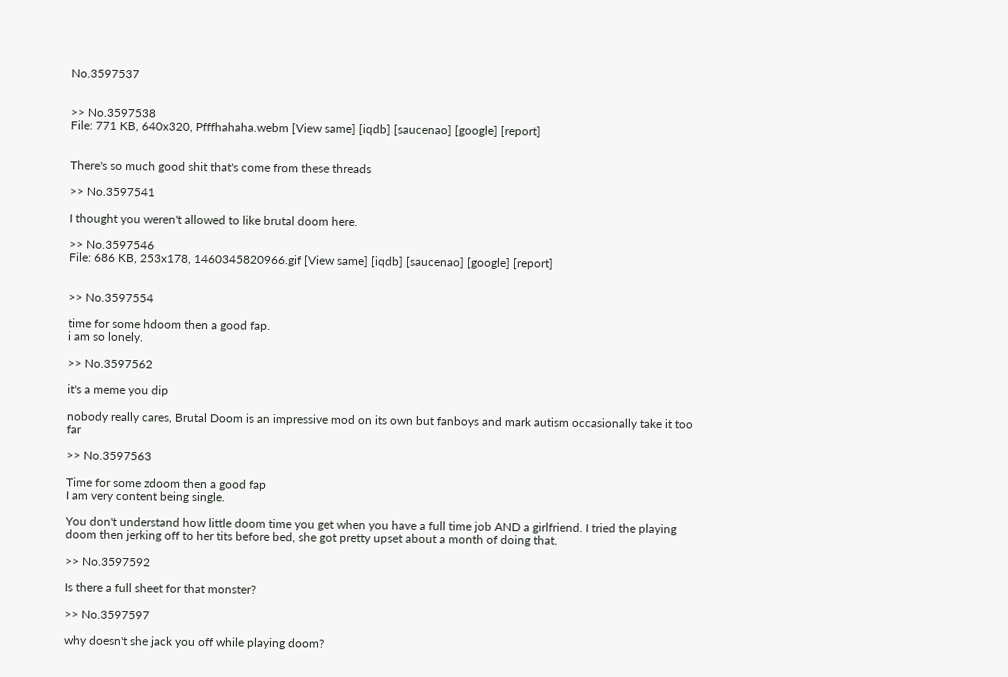No.3597537


>> No.3597538
File: 771 KB, 640x320, Pfffhahaha.webm [View same] [iqdb] [saucenao] [google] [report]


There's so much good shit that's come from these threads

>> No.3597541

I thought you weren't allowed to like brutal doom here.

>> No.3597546
File: 686 KB, 253x178, 1460345820966.gif [View same] [iqdb] [saucenao] [google] [report]


>> No.3597554

time for some hdoom then a good fap.
i am so lonely.

>> No.3597562

it's a meme you dip

nobody really cares, Brutal Doom is an impressive mod on its own but fanboys and mark autism occasionally take it too far

>> No.3597563

Time for some zdoom then a good fap
I am very content being single.

You don't understand how little doom time you get when you have a full time job AND a girlfriend. I tried the playing doom then jerking off to her tits before bed, she got pretty upset about a month of doing that.

>> No.3597592

Is there a full sheet for that monster?

>> No.3597597

why doesn't she jack you off while playing doom?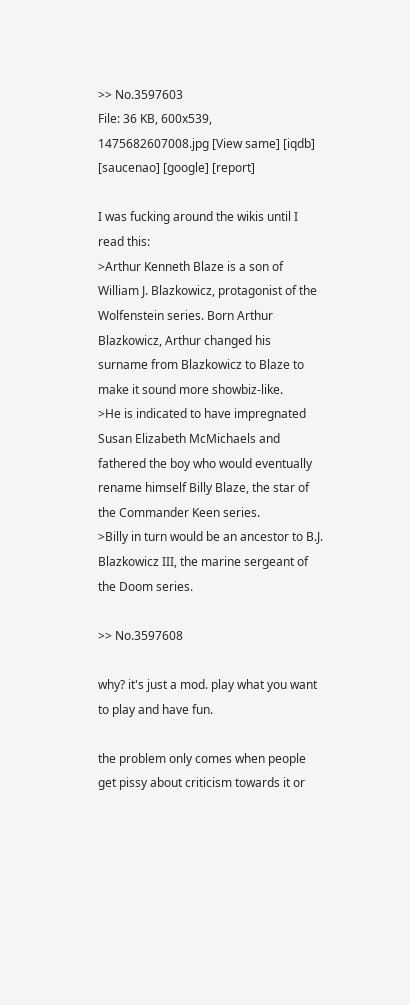>> No.3597603
File: 36 KB, 600x539, 1475682607008.jpg [View same] [iqdb] [saucenao] [google] [report]

I was fucking around the wikis until I read this:
>Arthur Kenneth Blaze is a son of William J. Blazkowicz, protagonist of the Wolfenstein series. Born Arthur Blazkowicz, Arthur changed his surname from Blazkowicz to Blaze to make it sound more showbiz-like.
>He is indicated to have impregnated Susan Elizabeth McMichaels and fathered the boy who would eventually rename himself Billy Blaze, the star of the Commander Keen series.
>Billy in turn would be an ancestor to B.J. Blazkowicz III, the marine sergeant of the Doom series.

>> No.3597608

why? it's just a mod. play what you want to play and have fun.

the problem only comes when people get pissy about criticism towards it or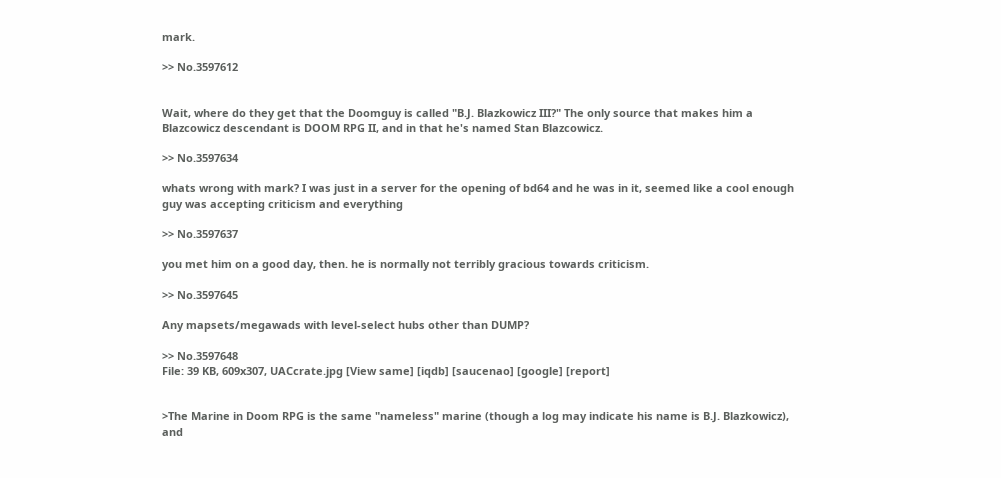mark.

>> No.3597612


Wait, where do they get that the Doomguy is called "B.J. Blazkowicz III?" The only source that makes him a Blazcowicz descendant is DOOM RPG II, and in that he's named Stan Blazcowicz.

>> No.3597634

whats wrong with mark? I was just in a server for the opening of bd64 and he was in it, seemed like a cool enough guy was accepting criticism and everything

>> No.3597637

you met him on a good day, then. he is normally not terribly gracious towards criticism.

>> No.3597645

Any mapsets/megawads with level-select hubs other than DUMP?

>> No.3597648
File: 39 KB, 609x307, UACcrate.jpg [View same] [iqdb] [saucenao] [google] [report]


>The Marine in Doom RPG is the same "nameless" marine (though a log may indicate his name is B.J. Blazkowicz), and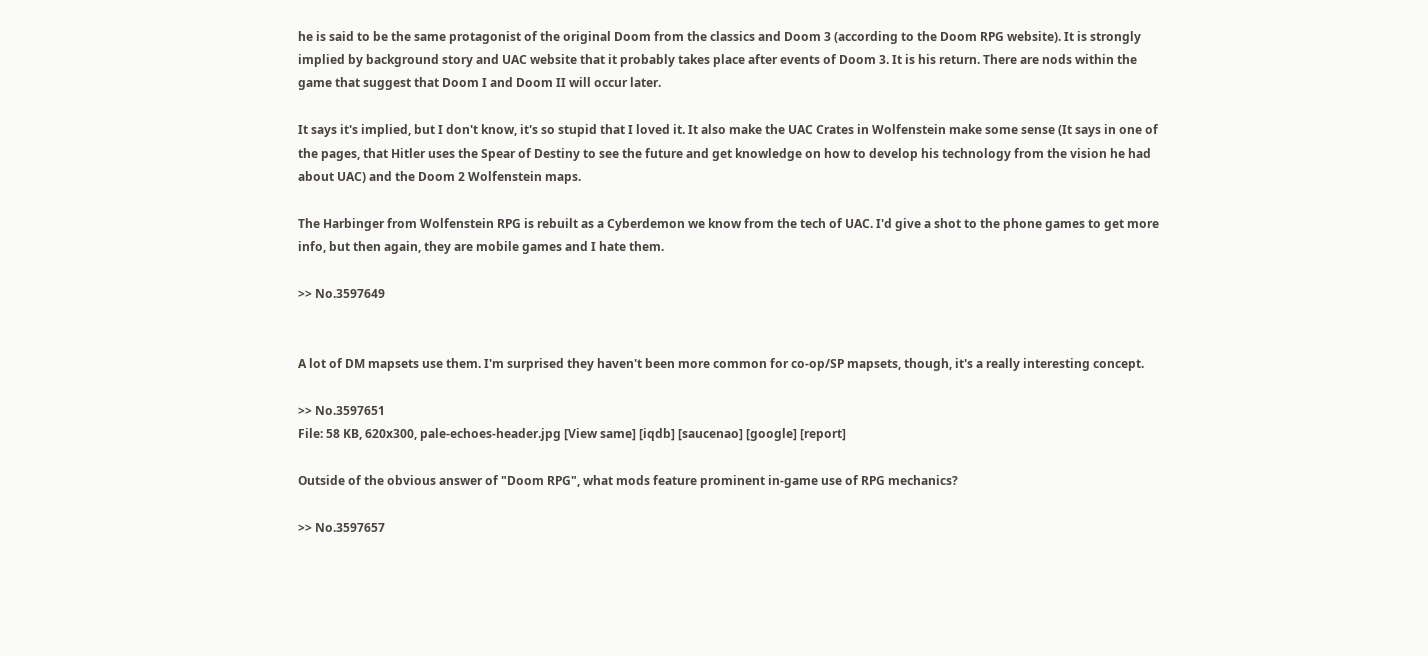he is said to be the same protagonist of the original Doom from the classics and Doom 3 (according to the Doom RPG website). It is strongly implied by background story and UAC website that it probably takes place after events of Doom 3. It is his return. There are nods within the game that suggest that Doom I and Doom II will occur later.

It says it's implied, but I don't know, it's so stupid that I loved it. It also make the UAC Crates in Wolfenstein make some sense (It says in one of the pages, that Hitler uses the Spear of Destiny to see the future and get knowledge on how to develop his technology from the vision he had about UAC) and the Doom 2 Wolfenstein maps.

The Harbinger from Wolfenstein RPG is rebuilt as a Cyberdemon we know from the tech of UAC. I'd give a shot to the phone games to get more info, but then again, they are mobile games and I hate them.

>> No.3597649


A lot of DM mapsets use them. I'm surprised they haven't been more common for co-op/SP mapsets, though, it's a really interesting concept.

>> No.3597651
File: 58 KB, 620x300, pale-echoes-header.jpg [View same] [iqdb] [saucenao] [google] [report]

Outside of the obvious answer of "Doom RPG", what mods feature prominent in-game use of RPG mechanics?

>> No.3597657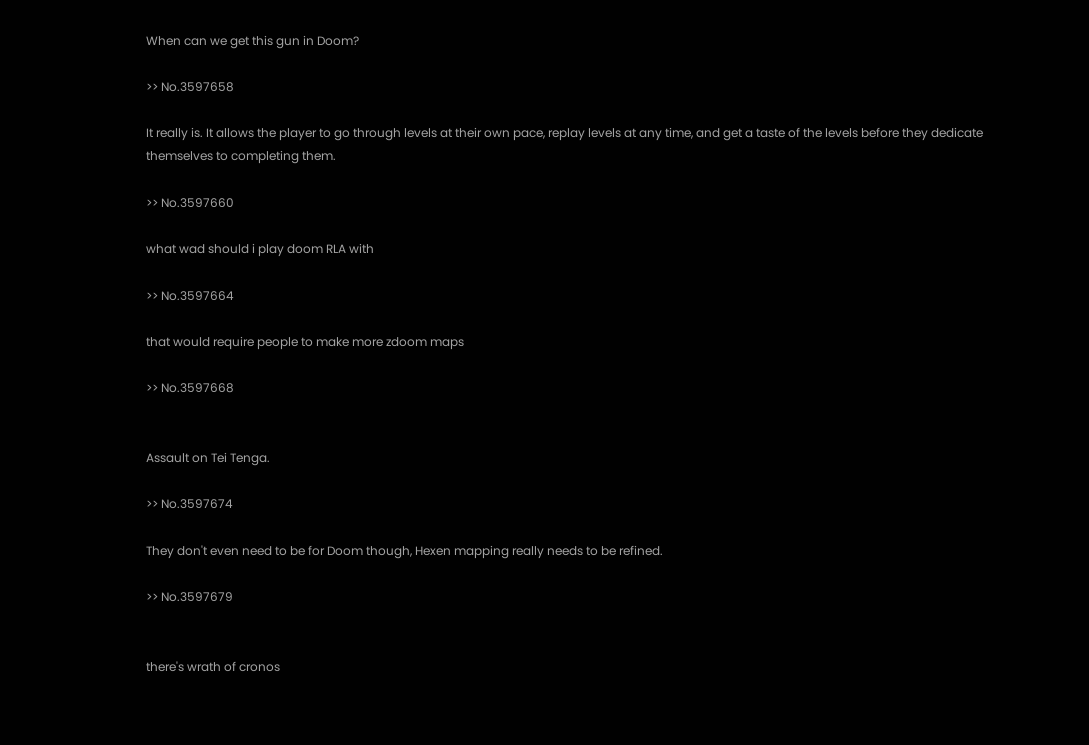When can we get this gun in Doom?

>> No.3597658

It really is. It allows the player to go through levels at their own pace, replay levels at any time, and get a taste of the levels before they dedicate themselves to completing them.

>> No.3597660

what wad should i play doom RLA with

>> No.3597664

that would require people to make more zdoom maps

>> No.3597668


Assault on Tei Tenga.

>> No.3597674

They don't even need to be for Doom though, Hexen mapping really needs to be refined.

>> No.3597679


there's wrath of cronos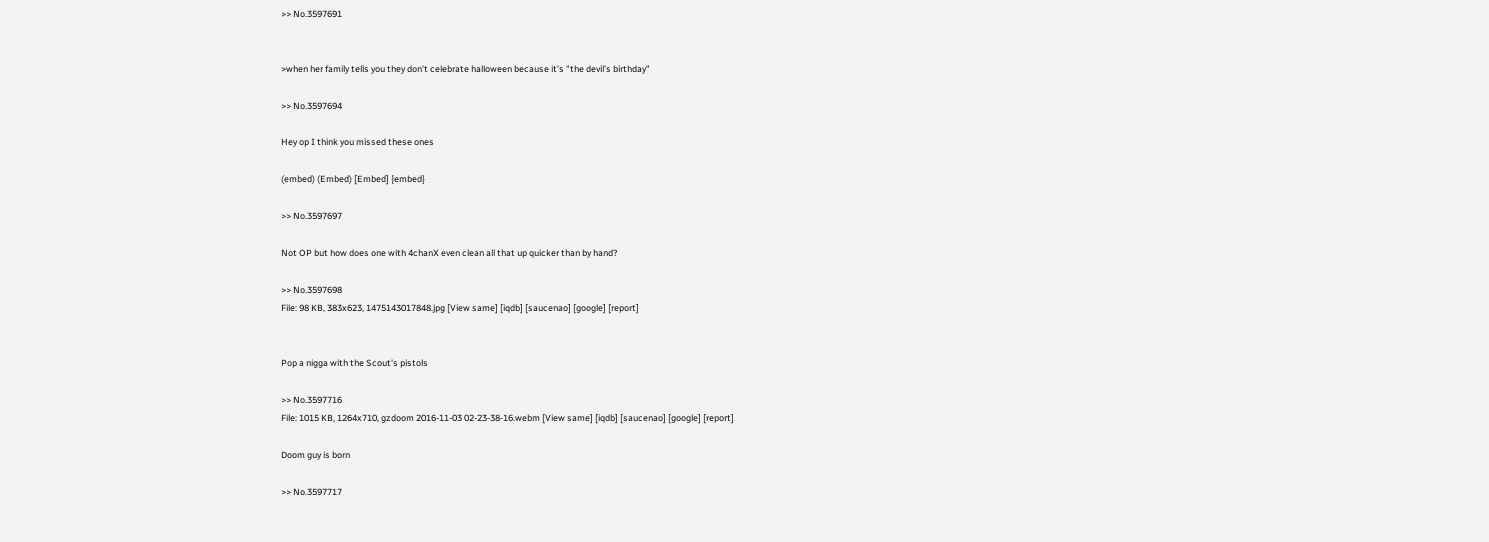>> No.3597691


>when her family tells you they don't celebrate halloween because it's "the devil's birthday"

>> No.3597694

Hey op I think you missed these ones

(embed) (Embed) [Embed] {embed}

>> No.3597697

Not OP but how does one with 4chanX even clean all that up quicker than by hand?

>> No.3597698
File: 98 KB, 383x623, 1475143017848.jpg [View same] [iqdb] [saucenao] [google] [report]


Pop a nigga with the Scout's pistols

>> No.3597716
File: 1015 KB, 1264x710, gzdoom 2016-11-03 02-23-38-16.webm [View same] [iqdb] [saucenao] [google] [report]

Doom guy is born

>> No.3597717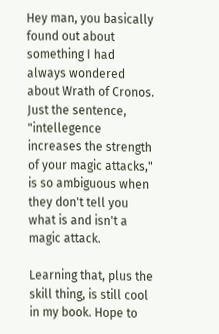Hey man, you basically found out about something I had always wondered about Wrath of Cronos. Just the sentence, "intellegence increases the strength of your magic attacks," is so ambiguous when they don't tell you what is and isn't a magic attack.

Learning that, plus the skill thing, is still cool in my book. Hope to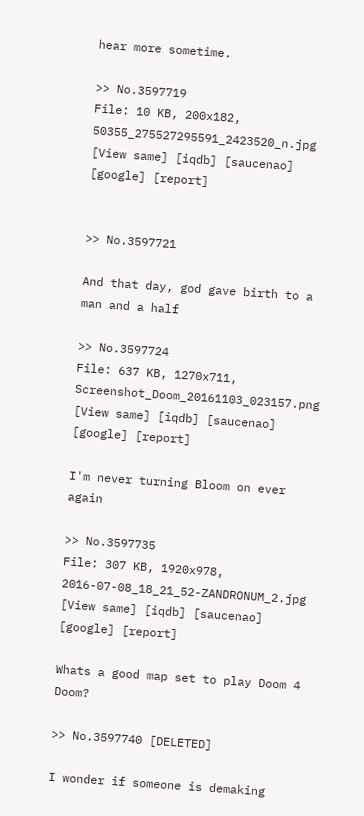hear more sometime.

>> No.3597719
File: 10 KB, 200x182, 50355_275527295591_2423520_n.jpg [View same] [iqdb] [saucenao] [google] [report]


>> No.3597721

And that day, god gave birth to a man and a half

>> No.3597724
File: 637 KB, 1270x711, Screenshot_Doom_20161103_023157.png [View same] [iqdb] [saucenao] [google] [report]

I'm never turning Bloom on ever again

>> No.3597735
File: 307 KB, 1920x978, 2016-07-08_18_21_52-ZANDRONUM_2.jpg [View same] [iqdb] [saucenao] [google] [report]

Whats a good map set to play Doom 4 Doom?

>> No.3597740 [DELETED]

I wonder if someone is demaking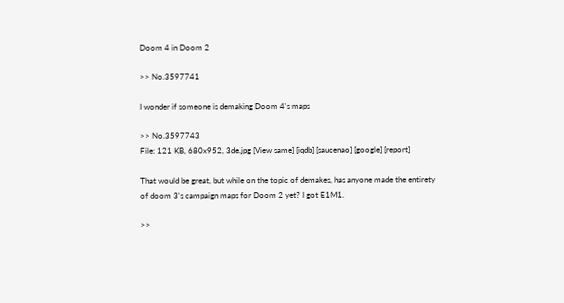Doom 4 in Doom 2

>> No.3597741

I wonder if someone is demaking Doom 4's maps

>> No.3597743
File: 121 KB, 680x952, 3de.jpg [View same] [iqdb] [saucenao] [google] [report]

That would be great, but while on the topic of demakes, has anyone made the entirety of doom 3's campaign maps for Doom 2 yet? I got E1M1.

>>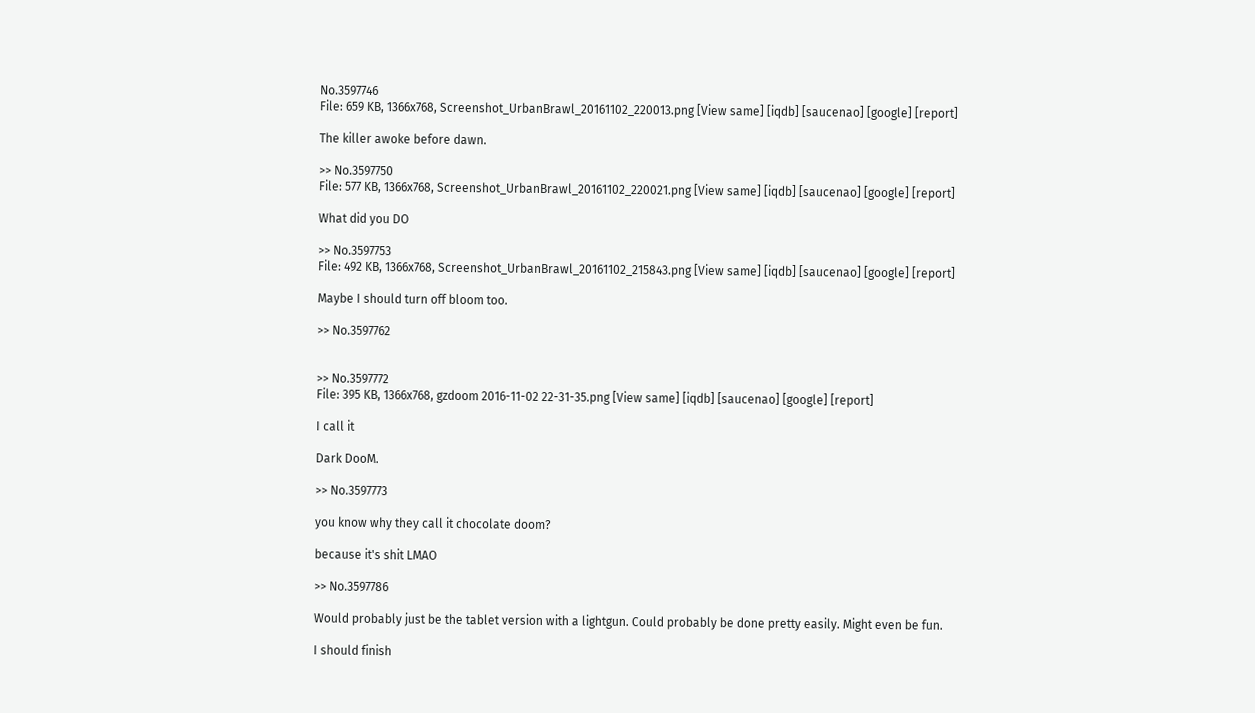No.3597746
File: 659 KB, 1366x768, Screenshot_UrbanBrawl_20161102_220013.png [View same] [iqdb] [saucenao] [google] [report]

The killer awoke before dawn.

>> No.3597750
File: 577 KB, 1366x768, Screenshot_UrbanBrawl_20161102_220021.png [View same] [iqdb] [saucenao] [google] [report]

What did you DO

>> No.3597753
File: 492 KB, 1366x768, Screenshot_UrbanBrawl_20161102_215843.png [View same] [iqdb] [saucenao] [google] [report]

Maybe I should turn off bloom too.

>> No.3597762


>> No.3597772
File: 395 KB, 1366x768, gzdoom 2016-11-02 22-31-35.png [View same] [iqdb] [saucenao] [google] [report]

I call it

Dark DooM.

>> No.3597773

you know why they call it chocolate doom?

because it's shit LMAO

>> No.3597786

Would probably just be the tablet version with a lightgun. Could probably be done pretty easily. Might even be fun.

I should finish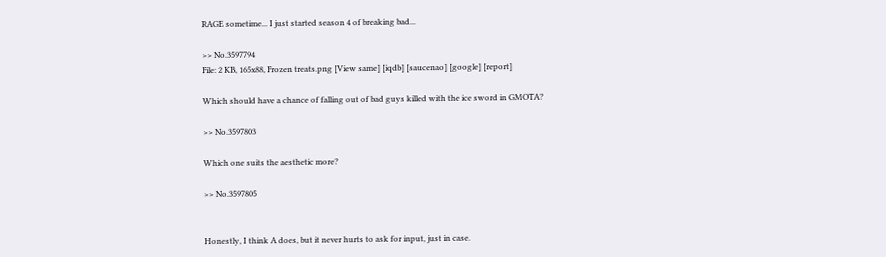RAGE sometime... I just started season 4 of breaking bad...

>> No.3597794
File: 2 KB, 165x88, Frozen treats.png [View same] [iqdb] [saucenao] [google] [report]

Which should have a chance of falling out of bad guys killed with the ice sword in GMOTA?

>> No.3597803

Which one suits the aesthetic more?

>> No.3597805


Honestly, I think A does, but it never hurts to ask for input, just in case.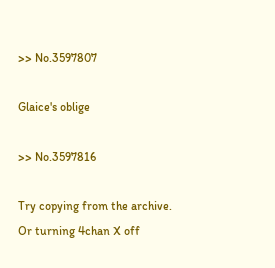>> No.3597807

Glaice's oblige

>> No.3597816

Try copying from the archive. Or turning 4chan X off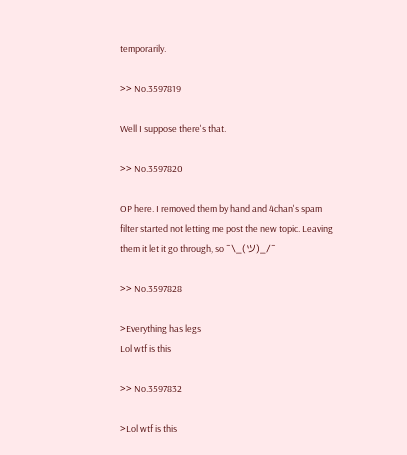temporarily.

>> No.3597819

Well I suppose there's that.

>> No.3597820

OP here. I removed them by hand and 4chan's spam filter started not letting me post the new topic. Leaving them it let it go through, so ¯\_(ツ)_/¯

>> No.3597828

>Everything has legs
Lol wtf is this

>> No.3597832

>Lol wtf is this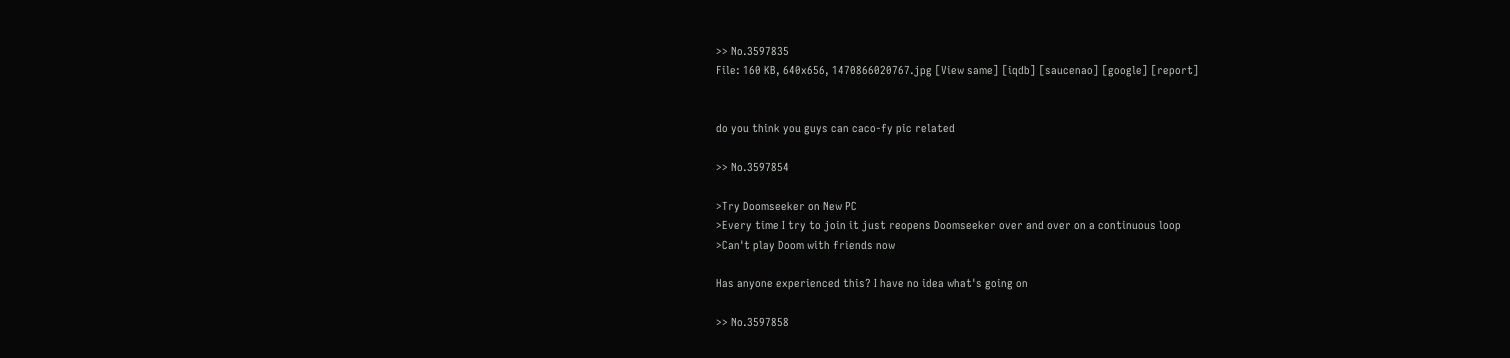>> No.3597835
File: 160 KB, 640x656, 1470866020767.jpg [View same] [iqdb] [saucenao] [google] [report]


do you think you guys can caco-fy pic related

>> No.3597854

>Try Doomseeker on New PC
>Every time I try to join it just reopens Doomseeker over and over on a continuous loop
>Can't play Doom with friends now

Has anyone experienced this? I have no idea what's going on

>> No.3597858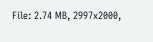File: 2.74 MB, 2997x2000,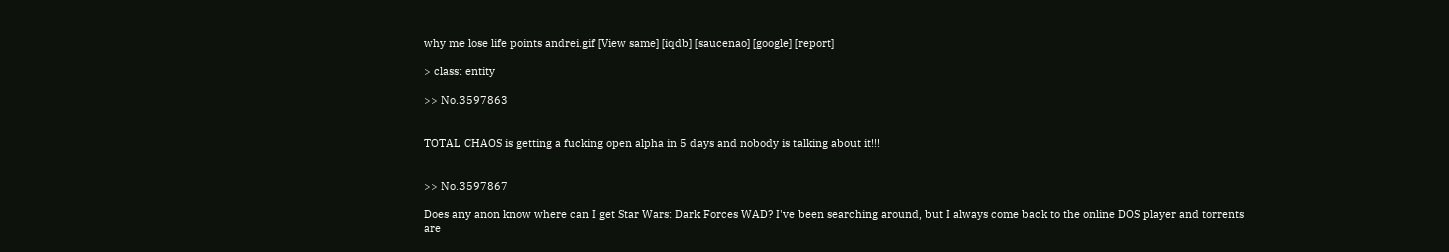why me lose life points andrei.gif [View same] [iqdb] [saucenao] [google] [report]

> class: entity

>> No.3597863


TOTAL CHAOS is getting a fucking open alpha in 5 days and nobody is talking about it!!!


>> No.3597867

Does any anon know where can I get Star Wars: Dark Forces WAD? I've been searching around, but I always come back to the online DOS player and torrents are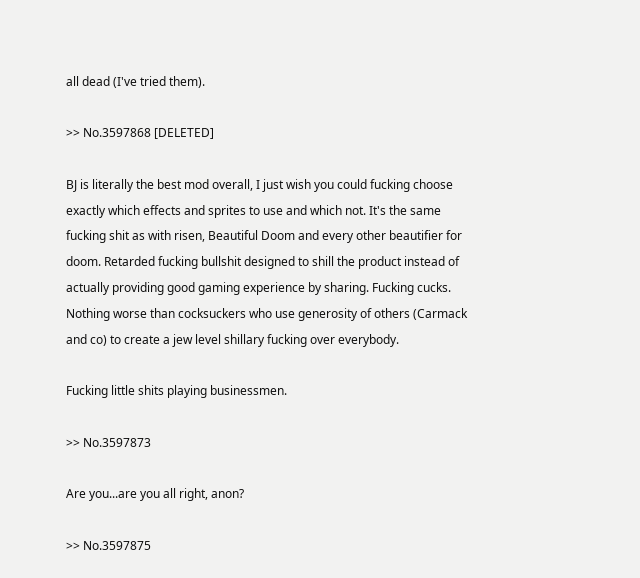all dead (I've tried them).

>> No.3597868 [DELETED]

BJ is literally the best mod overall, I just wish you could fucking choose exactly which effects and sprites to use and which not. It's the same fucking shit as with risen, Beautiful Doom and every other beautifier for doom. Retarded fucking bullshit designed to shill the product instead of actually providing good gaming experience by sharing. Fucking cucks. Nothing worse than cocksuckers who use generosity of others (Carmack and co) to create a jew level shillary fucking over everybody.

Fucking little shits playing businessmen.

>> No.3597873

Are you...are you all right, anon?

>> No.3597875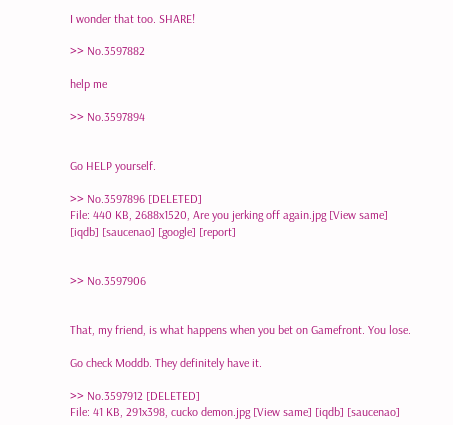I wonder that too. SHARE!

>> No.3597882

help me

>> No.3597894


Go HELP yourself.

>> No.3597896 [DELETED]
File: 440 KB, 2688x1520, Are you jerking off again.jpg [View same] [iqdb] [saucenao] [google] [report]


>> No.3597906


That, my friend, is what happens when you bet on Gamefront. You lose.

Go check Moddb. They definitely have it.

>> No.3597912 [DELETED]
File: 41 KB, 291x398, cucko demon.jpg [View same] [iqdb] [saucenao]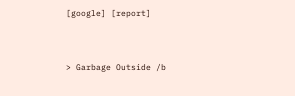[google] [report]


> Garbage Outside /b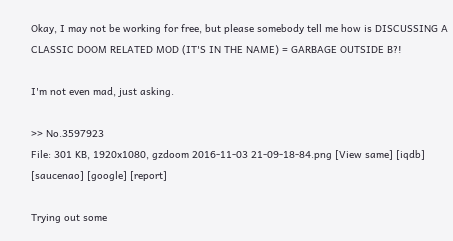Okay, I may not be working for free, but please somebody tell me how is DISCUSSING A CLASSIC DOOM RELATED MOD (IT'S IN THE NAME) = GARBAGE OUTSIDE B?!

I'm not even mad, just asking.

>> No.3597923
File: 301 KB, 1920x1080, gzdoom 2016-11-03 21-09-18-84.png [View same] [iqdb] [saucenao] [google] [report]

Trying out some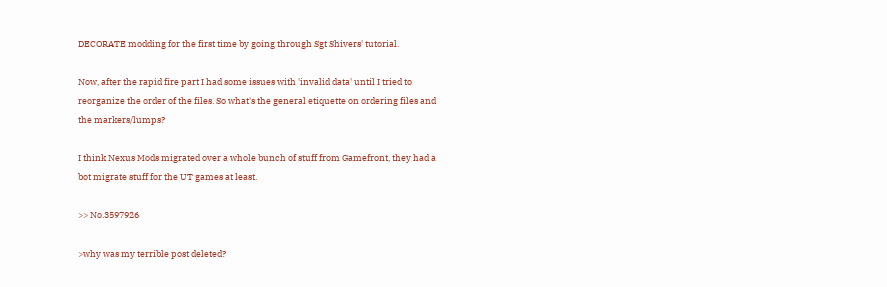DECORATE modding for the first time by going through Sgt Shivers' tutorial.

Now, after the rapid fire part I had some issues with 'invalid data' until I tried to reorganize the order of the files. So what's the general etiquette on ordering files and the markers/lumps?

I think Nexus Mods migrated over a whole bunch of stuff from Gamefront, they had a bot migrate stuff for the UT games at least.

>> No.3597926

>why was my terrible post deleted?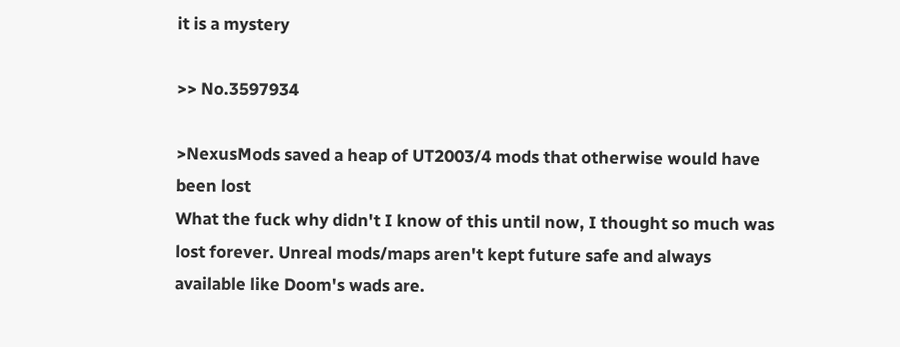it is a mystery

>> No.3597934

>NexusMods saved a heap of UT2003/4 mods that otherwise would have been lost
What the fuck why didn't I know of this until now, I thought so much was lost forever. Unreal mods/maps aren't kept future safe and always available like Doom's wads are.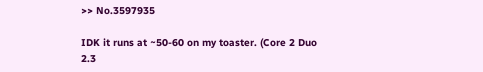>> No.3597935

IDK it runs at ~50-60 on my toaster. (Core 2 Duo 2.3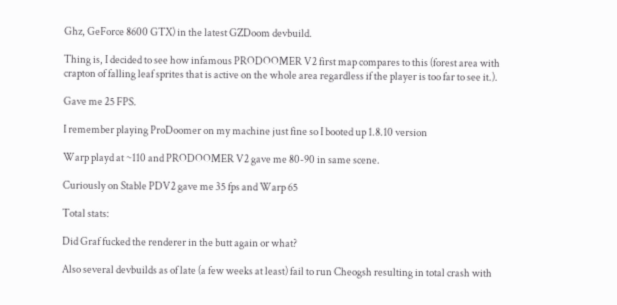Ghz, GeForce 8600 GTX) in the latest GZDoom devbuild.

Thing is, I decided to see how infamous PRODOOMER V2 first map compares to this (forest area with crapton of falling leaf sprites that is active on the whole area regardless if the player is too far to see it.).

Gave me 25 FPS.

I remember playing ProDoomer on my machine just fine so I booted up 1.8.10 version

Warp playd at ~110 and PRODOOMER V2 gave me 80-90 in same scene.

Curiously on Stable PDV2 gave me 35 fps and Warp 65

Total stats:

Did Graf fucked the renderer in the butt again or what?

Also several devbuilds as of late (a few weeks at least) fail to run Cheogsh resulting in total crash with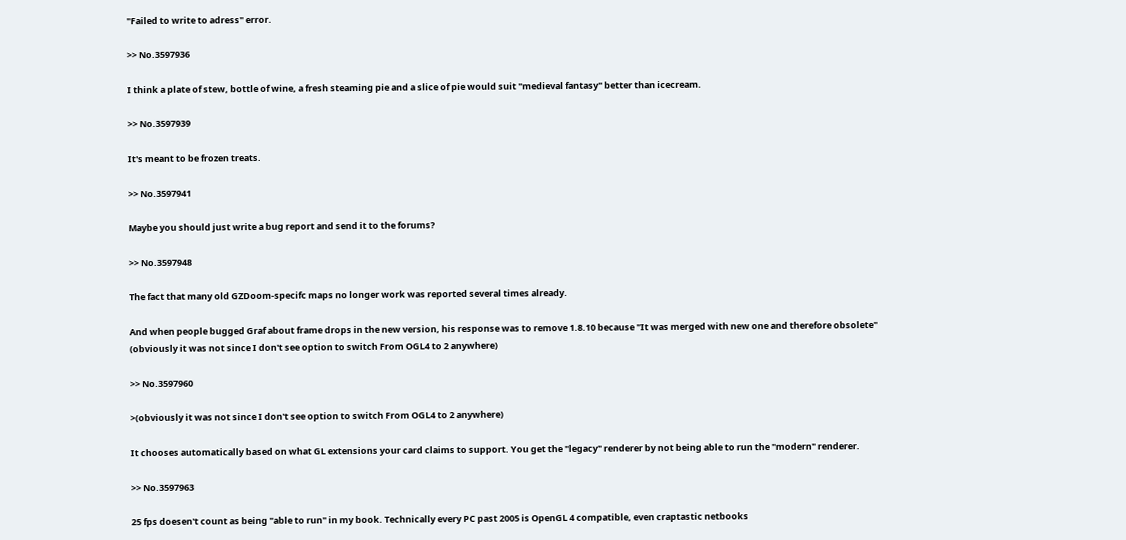"Failed to write to adress" error.

>> No.3597936

I think a plate of stew, bottle of wine, a fresh steaming pie and a slice of pie would suit "medieval fantasy" better than icecream.

>> No.3597939

It's meant to be frozen treats.

>> No.3597941

Maybe you should just write a bug report and send it to the forums?

>> No.3597948

The fact that many old GZDoom-specifc maps no longer work was reported several times already.

And when people bugged Graf about frame drops in the new version, his response was to remove 1.8.10 because "It was merged with new one and therefore obsolete" (obviously it was not since I don't see option to switch From OGL4 to 2 anywhere)

>> No.3597960

>(obviously it was not since I don't see option to switch From OGL4 to 2 anywhere)

It chooses automatically based on what GL extensions your card claims to support. You get the "legacy" renderer by not being able to run the "modern" renderer.

>> No.3597963

25 fps doesen't count as being "able to run" in my book. Technically every PC past 2005 is OpenGL 4 compatible, even craptastic netbooks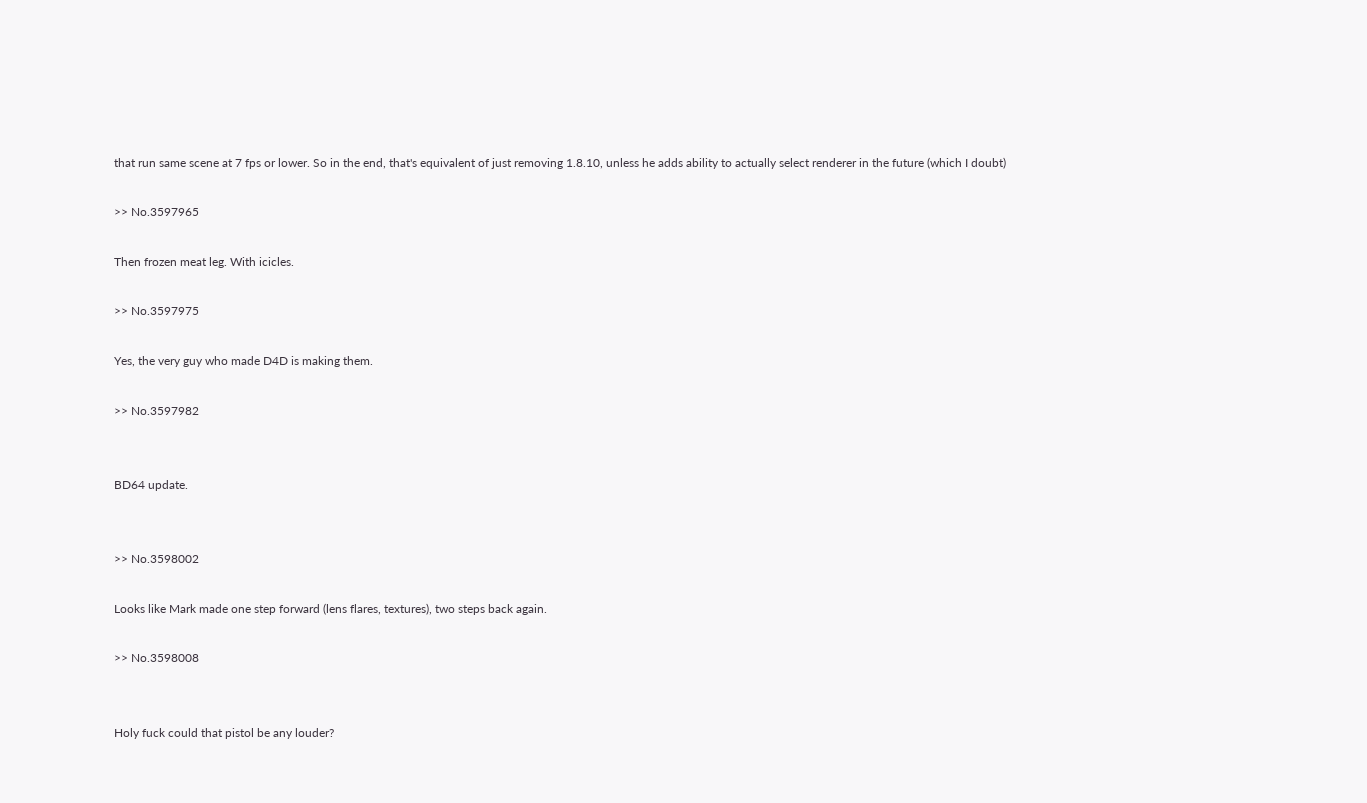that run same scene at 7 fps or lower. So in the end, that's equivalent of just removing 1.8.10, unless he adds ability to actually select renderer in the future (which I doubt)

>> No.3597965

Then frozen meat leg. With icicles.

>> No.3597975

Yes, the very guy who made D4D is making them.

>> No.3597982


BD64 update.


>> No.3598002

Looks like Mark made one step forward (lens flares, textures), two steps back again.

>> No.3598008


Holy fuck could that pistol be any louder?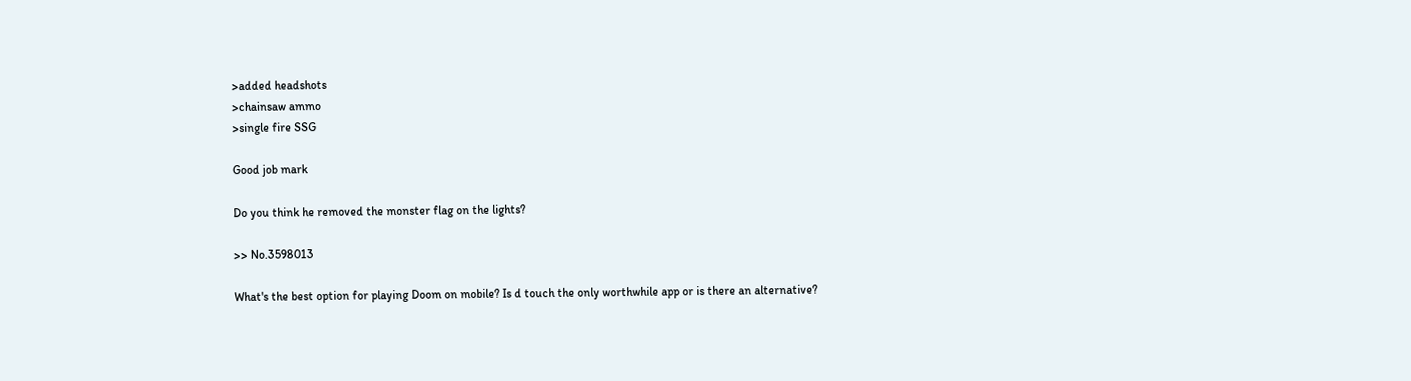>added headshots
>chainsaw ammo
>single fire SSG

Good job mark

Do you think he removed the monster flag on the lights?

>> No.3598013

What's the best option for playing Doom on mobile? Is d touch the only worthwhile app or is there an alternative?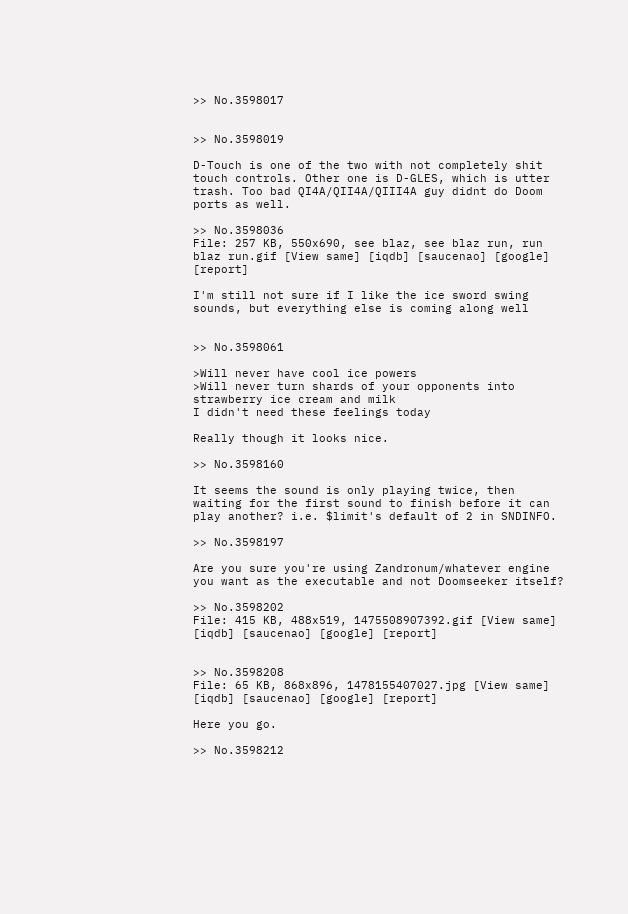>> No.3598017


>> No.3598019

D-Touch is one of the two with not completely shit touch controls. Other one is D-GLES, which is utter trash. Too bad QI4A/QII4A/QIII4A guy didnt do Doom ports as well.

>> No.3598036
File: 257 KB, 550x690, see blaz, see blaz run, run blaz run.gif [View same] [iqdb] [saucenao] [google] [report]

I'm still not sure if I like the ice sword swing sounds, but everything else is coming along well


>> No.3598061

>Will never have cool ice powers
>Will never turn shards of your opponents into strawberry ice cream and milk
I didn't need these feelings today

Really though it looks nice.

>> No.3598160

It seems the sound is only playing twice, then waiting for the first sound to finish before it can play another? i.e. $limit's default of 2 in SNDINFO.

>> No.3598197

Are you sure you're using Zandronum/whatever engine you want as the executable and not Doomseeker itself?

>> No.3598202
File: 415 KB, 488x519, 1475508907392.gif [View same] [iqdb] [saucenao] [google] [report]


>> No.3598208
File: 65 KB, 868x896, 1478155407027.jpg [View same] [iqdb] [saucenao] [google] [report]

Here you go.

>> No.3598212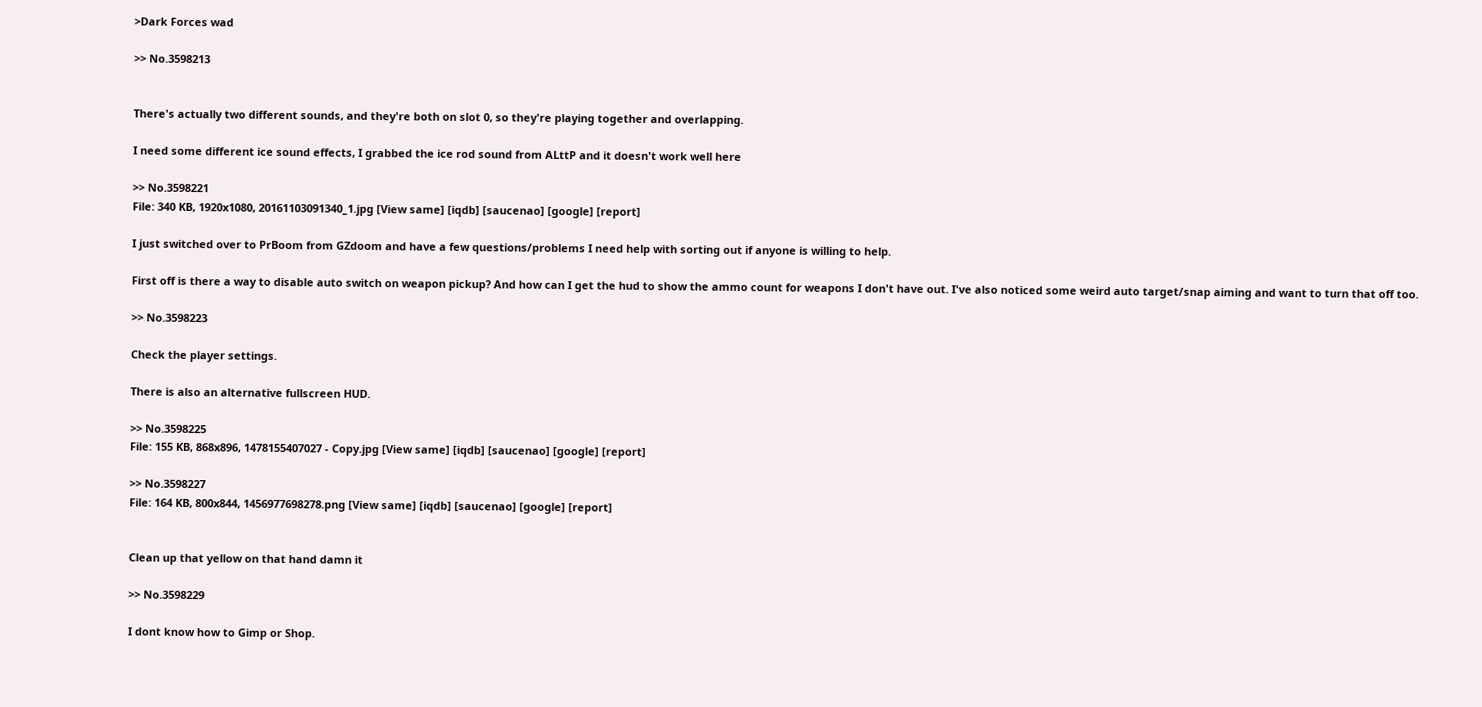>Dark Forces wad

>> No.3598213


There's actually two different sounds, and they're both on slot 0, so they're playing together and overlapping.

I need some different ice sound effects, I grabbed the ice rod sound from ALttP and it doesn't work well here

>> No.3598221
File: 340 KB, 1920x1080, 20161103091340_1.jpg [View same] [iqdb] [saucenao] [google] [report]

I just switched over to PrBoom from GZdoom and have a few questions/problems I need help with sorting out if anyone is willing to help.

First off is there a way to disable auto switch on weapon pickup? And how can I get the hud to show the ammo count for weapons I don't have out. I've also noticed some weird auto target/snap aiming and want to turn that off too.

>> No.3598223

Check the player settings.

There is also an alternative fullscreen HUD.

>> No.3598225
File: 155 KB, 868x896, 1478155407027 - Copy.jpg [View same] [iqdb] [saucenao] [google] [report]

>> No.3598227
File: 164 KB, 800x844, 1456977698278.png [View same] [iqdb] [saucenao] [google] [report]


Clean up that yellow on that hand damn it

>> No.3598229

I dont know how to Gimp or Shop.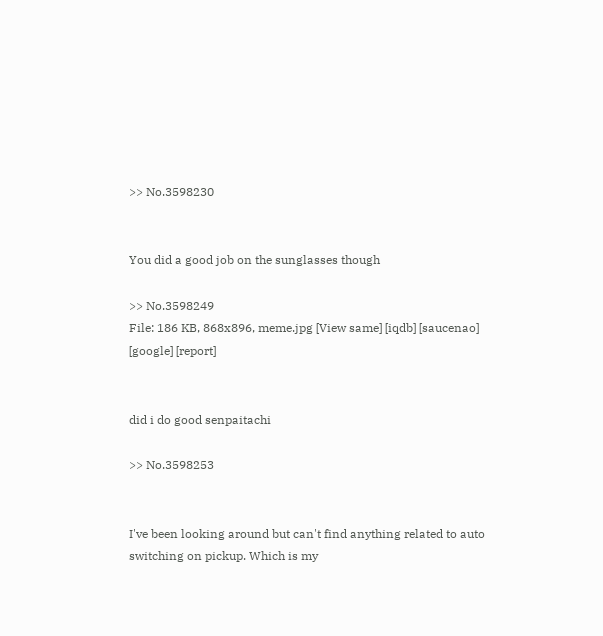>> No.3598230


You did a good job on the sunglasses though

>> No.3598249
File: 186 KB, 868x896, meme.jpg [View same] [iqdb] [saucenao] [google] [report]


did i do good senpaitachi

>> No.3598253


I've been looking around but can't find anything related to auto switching on pickup. Which is my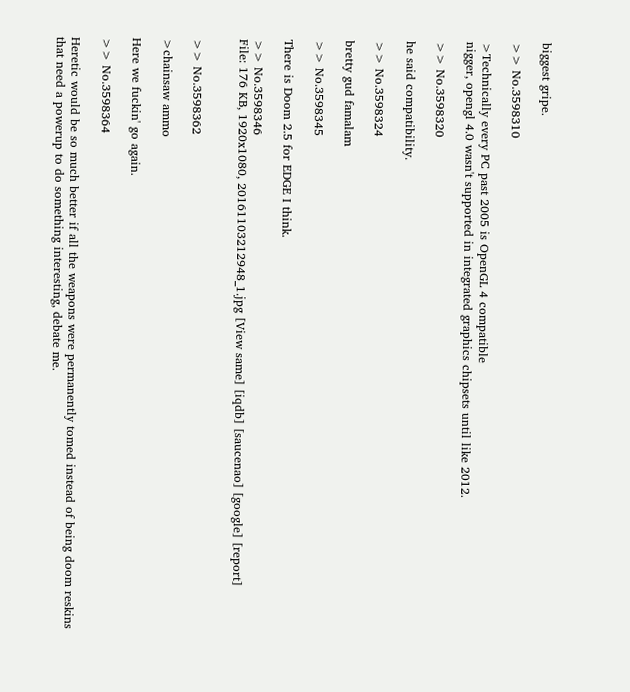biggest gripe.

>> No.3598310

>Technically every PC past 2005 is OpenGL 4 compatible
nigger, opengl 4.0 wasn't supported in integrated graphics chipsets until like 2012.

>> No.3598320

he said compatibility.

>> No.3598324

bretty gud famalam

>> No.3598345

There is Doom 2.5 for EDGE I think.

>> No.3598346
File: 176 KB, 1920x1080, 20161103212948_1.jpg [View same] [iqdb] [saucenao] [google] [report]


>> No.3598362

>chainsaw ammo

Here we fuckin' go again.

>> No.3598364

Heretic would be so much better if all the weapons were permanently tomed instead of being doom reskins that need a powerup to do something interesting, debate me.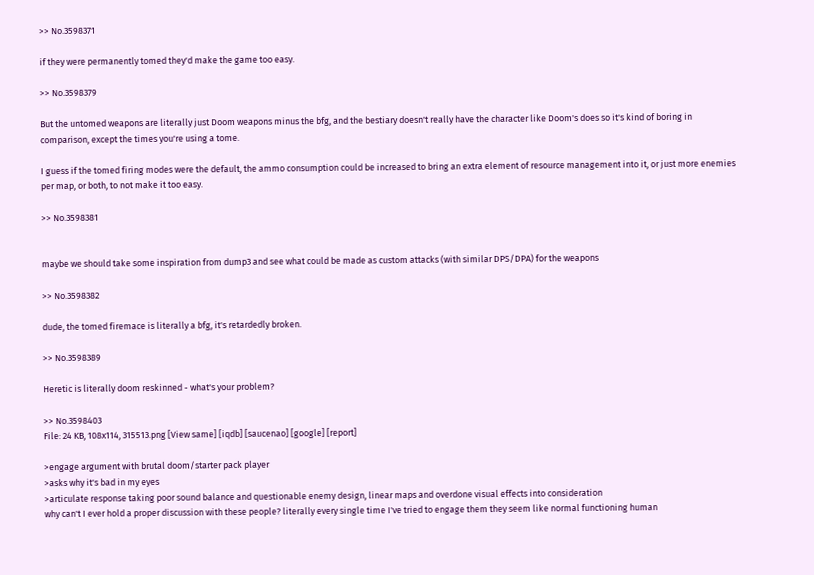>> No.3598371

if they were permanently tomed they'd make the game too easy.

>> No.3598379

But the untomed weapons are literally just Doom weapons minus the bfg, and the bestiary doesn't really have the character like Doom's does so it's kind of boring in comparison, except the times you're using a tome.

I guess if the tomed firing modes were the default, the ammo consumption could be increased to bring an extra element of resource management into it, or just more enemies per map, or both, to not make it too easy.

>> No.3598381


maybe we should take some inspiration from dump3 and see what could be made as custom attacks (with similar DPS/DPA) for the weapons

>> No.3598382

dude, the tomed firemace is literally a bfg, it's retardedly broken.

>> No.3598389

Heretic is literally doom reskinned - what's your problem?

>> No.3598403
File: 24 KB, 108x114, 315513.png [View same] [iqdb] [saucenao] [google] [report]

>engage argument with brutal doom/starter pack player
>asks why it's bad in my eyes
>articulate response taking poor sound balance and questionable enemy design, linear maps and overdone visual effects into consideration
why can't I ever hold a proper discussion with these people? literally every single time I've tried to engage them they seem like normal functioning human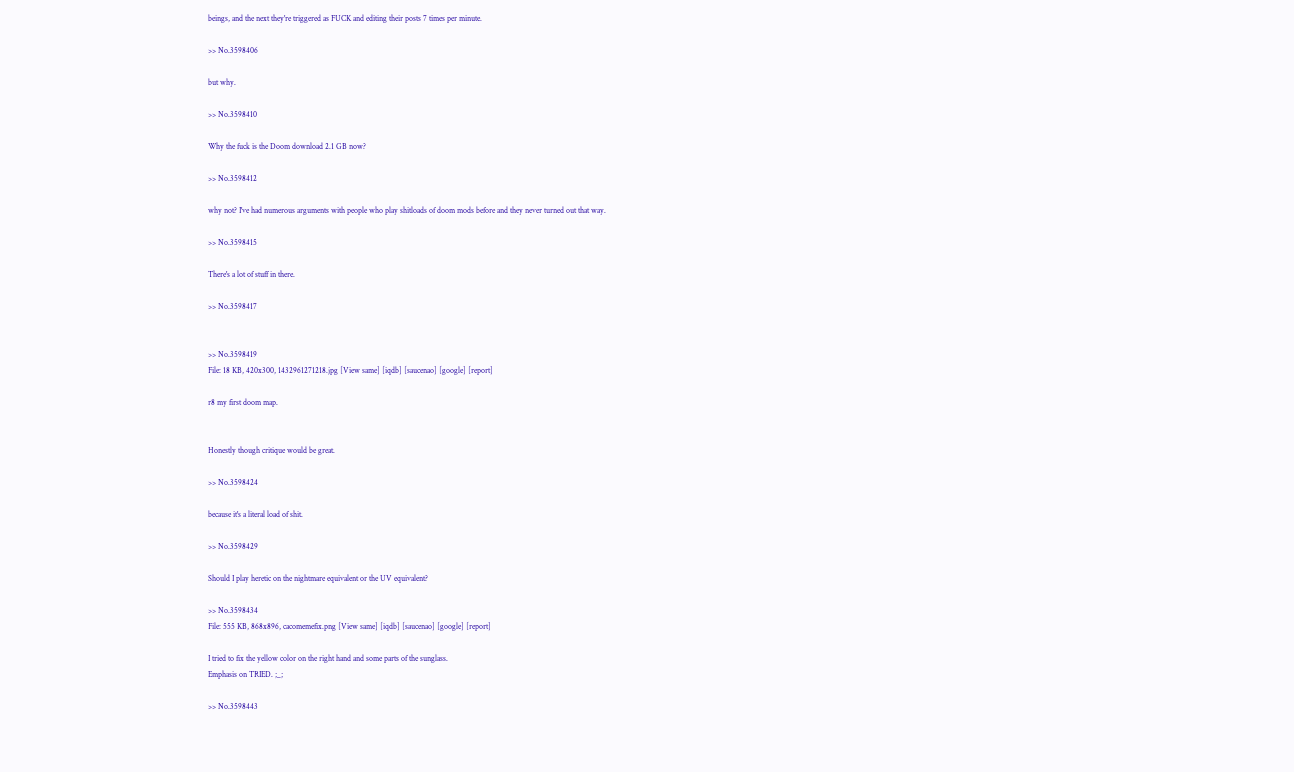beings, and the next they're triggered as FUCK and editing their posts 7 times per minute.

>> No.3598406

but why.

>> No.3598410

Why the fuck is the Doom download 2.1 GB now?

>> No.3598412

why not? I've had numerous arguments with people who play shitloads of doom mods before and they never turned out that way.

>> No.3598415

There's a lot of stuff in there.

>> No.3598417


>> No.3598419
File: 18 KB, 420x300, 1432961271218.jpg [View same] [iqdb] [saucenao] [google] [report]

r8 my first doom map.


Honestly though critique would be great.

>> No.3598424

because it's a literal load of shit.

>> No.3598429

Should I play heretic on the nightmare equivalent or the UV equivalent?

>> No.3598434
File: 555 KB, 868x896, cacomemefix.png [View same] [iqdb] [saucenao] [google] [report]

I tried to fix the yellow color on the right hand and some parts of the sunglass.
Emphasis on TRIED. ;_;

>> No.3598443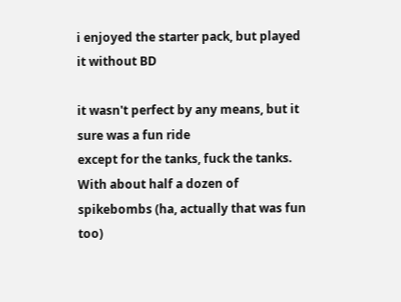i enjoyed the starter pack, but played it without BD

it wasn't perfect by any means, but it sure was a fun ride
except for the tanks, fuck the tanks. With about half a dozen of spikebombs (ha, actually that was fun too)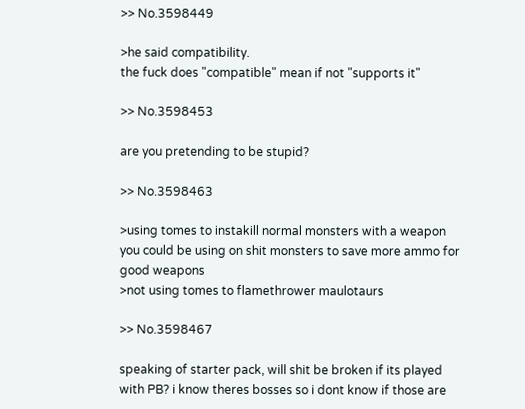>> No.3598449

>he said compatibility.
the fuck does "compatible" mean if not "supports it"

>> No.3598453

are you pretending to be stupid?

>> No.3598463

>using tomes to instakill normal monsters with a weapon you could be using on shit monsters to save more ammo for good weapons
>not using tomes to flamethrower maulotaurs

>> No.3598467

speaking of starter pack, will shit be broken if its played with PB? i know theres bosses so i dont know if those are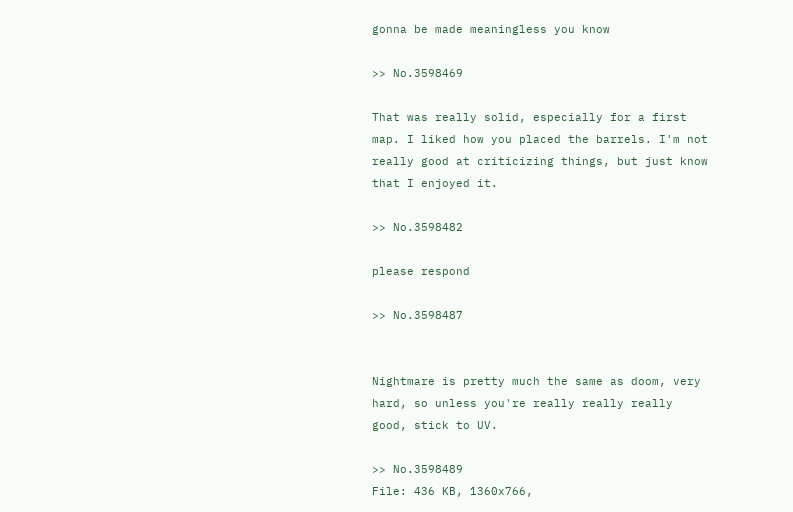gonna be made meaningless you know

>> No.3598469

That was really solid, especially for a first map. I liked how you placed the barrels. I'm not really good at criticizing things, but just know that I enjoyed it.

>> No.3598482

please respond

>> No.3598487


Nightmare is pretty much the same as doom, very hard, so unless you're really really really good, stick to UV.

>> No.3598489
File: 436 KB, 1360x766,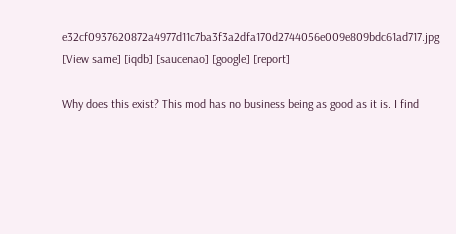e32cf0937620872a4977d11c7ba3f3a2dfa170d2744056e009e809bdc61ad717.jpg [View same] [iqdb] [saucenao] [google] [report]

Why does this exist? This mod has no business being as good as it is. I find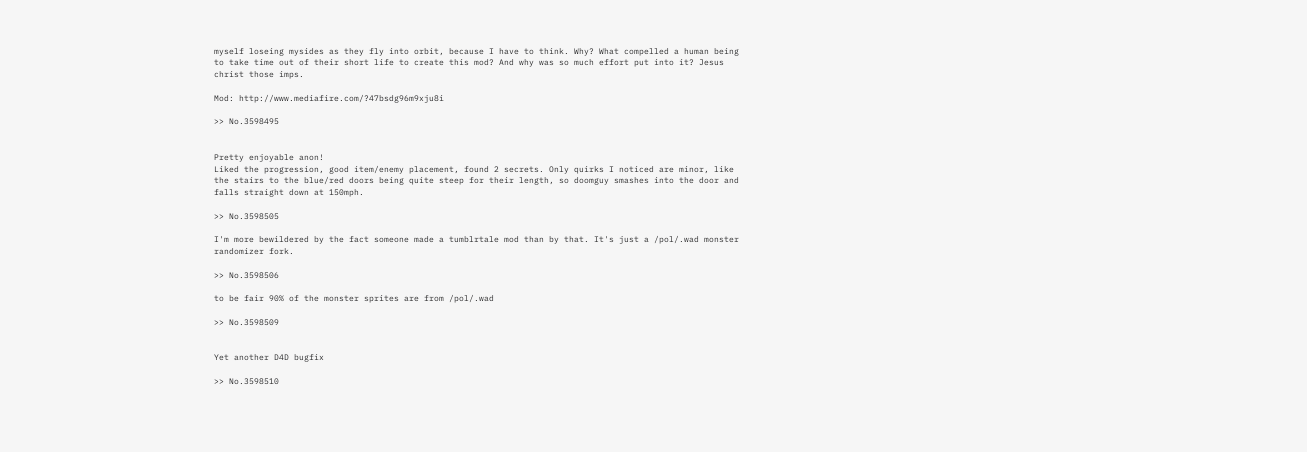myself loseing mysides as they fly into orbit, because I have to think. Why? What compelled a human being to take time out of their short life to create this mod? And why was so much effort put into it? Jesus christ those imps.

Mod: http://www.mediafire.com/?47bsdg96m9xju8i

>> No.3598495


Pretty enjoyable anon!
Liked the progression, good item/enemy placement, found 2 secrets. Only quirks I noticed are minor, like the stairs to the blue/red doors being quite steep for their length, so doomguy smashes into the door and falls straight down at 150mph.

>> No.3598505

I'm more bewildered by the fact someone made a tumblrtale mod than by that. It's just a /pol/.wad monster randomizer fork.

>> No.3598506

to be fair 90% of the monster sprites are from /pol/.wad

>> No.3598509


Yet another D4D bugfix

>> No.3598510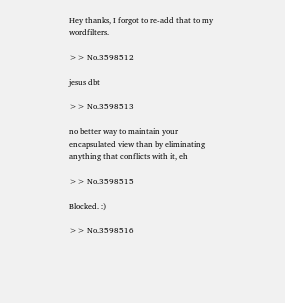Hey thanks, I forgot to re-add that to my wordfilters.

>> No.3598512

jesus dbt

>> No.3598513

no better way to maintain your encapsulated view than by eliminating anything that conflicts with it, eh

>> No.3598515

Blocked. :)

>> No.3598516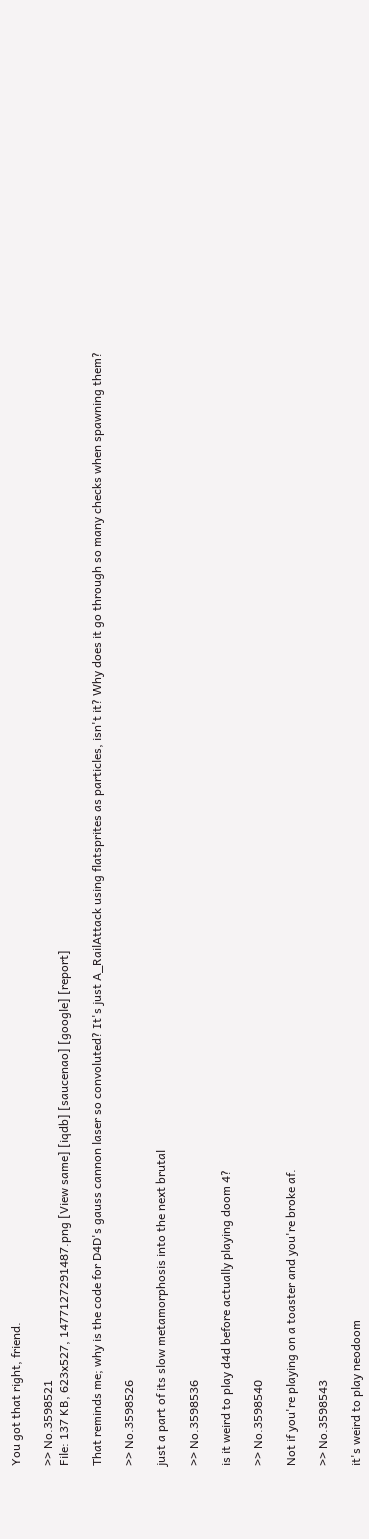You got that right, friend.

>> No.3598521
File: 137 KB, 623x527, 1477127291487.png [View same] [iqdb] [saucenao] [google] [report]

That reminds me; why is the code for D4D's gauss cannon laser so convoluted? It's just A_RailAttack using flatsprites as particles, isn't it? Why does it go through so many checks when spawning them?

>> No.3598526

just a part of its slow metamorphosis into the next brutal

>> No.3598536

is it weird to play d4d before actually playing doom 4?

>> No.3598540

Not if you're playing on a toaster and you're broke af.

>> No.3598543

it's weird to play neodoom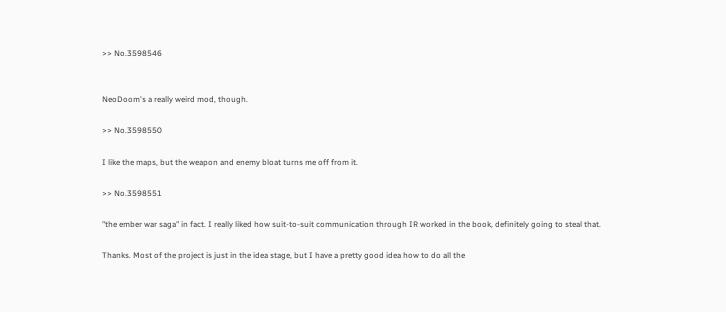>> No.3598546


NeoDoom's a really weird mod, though.

>> No.3598550

I like the maps, but the weapon and enemy bloat turns me off from it.

>> No.3598551

"the ember war saga" in fact. I really liked how suit-to-suit communication through IR worked in the book, definitely going to steal that.

Thanks. Most of the project is just in the idea stage, but I have a pretty good idea how to do all the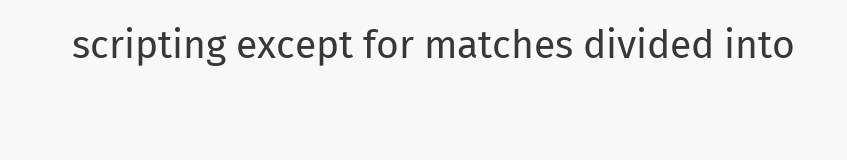scripting except for matches divided into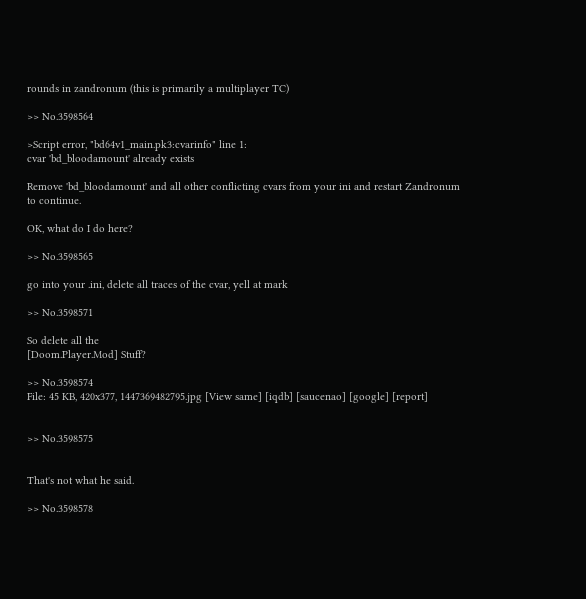rounds in zandronum (this is primarily a multiplayer TC)

>> No.3598564

>Script error, "bd64v1_main.pk3:cvarinfo" line 1:
cvar 'bd_bloodamount' already exists

Remove 'bd_bloodamount' and all other conflicting cvars from your ini and restart Zandronum to continue.

OK, what do I do here?

>> No.3598565

go into your .ini, delete all traces of the cvar, yell at mark

>> No.3598571

So delete all the
[Doom.Player.Mod] Stuff?

>> No.3598574
File: 45 KB, 420x377, 1447369482795.jpg [View same] [iqdb] [saucenao] [google] [report]


>> No.3598575


That's not what he said.

>> No.3598578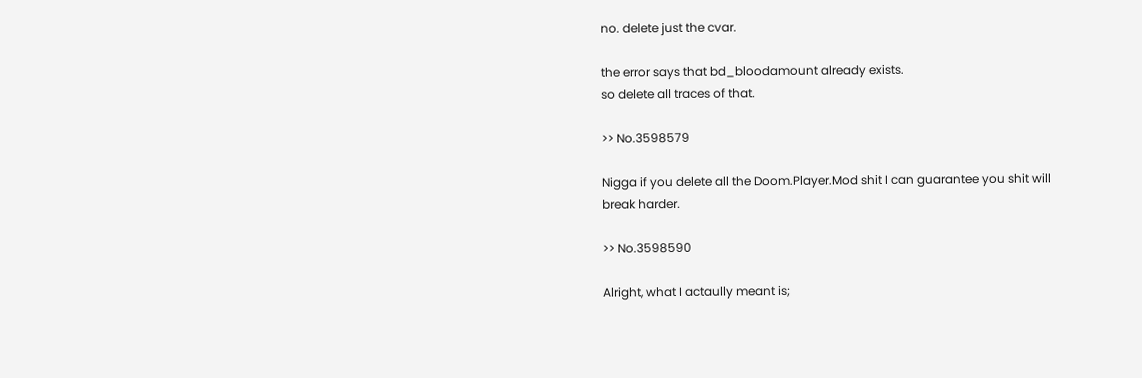no. delete just the cvar.

the error says that bd_bloodamount already exists.
so delete all traces of that.

>> No.3598579

Nigga if you delete all the Doom.Player.Mod shit I can guarantee you shit will break harder.

>> No.3598590

Alright, what I actaully meant is;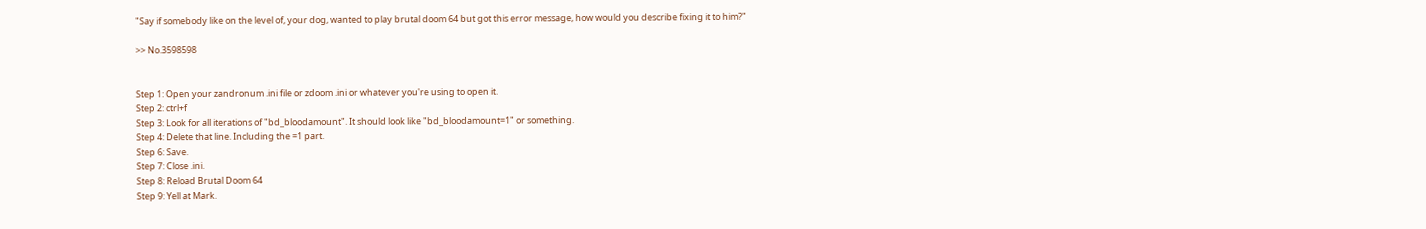"Say if somebody like on the level of, your dog, wanted to play brutal doom 64 but got this error message, how would you describe fixing it to him?"

>> No.3598598


Step 1: Open your zandronum .ini file or zdoom .ini or whatever you're using to open it.
Step 2: ctrl+f
Step 3: Look for all iterations of "bd_bloodamount". It should look like "bd_bloodamount=1" or something.
Step 4: Delete that line. Including the =1 part.
Step 6: Save.
Step 7: Close .ini.
Step 8: Reload Brutal Doom 64
Step 9: Yell at Mark.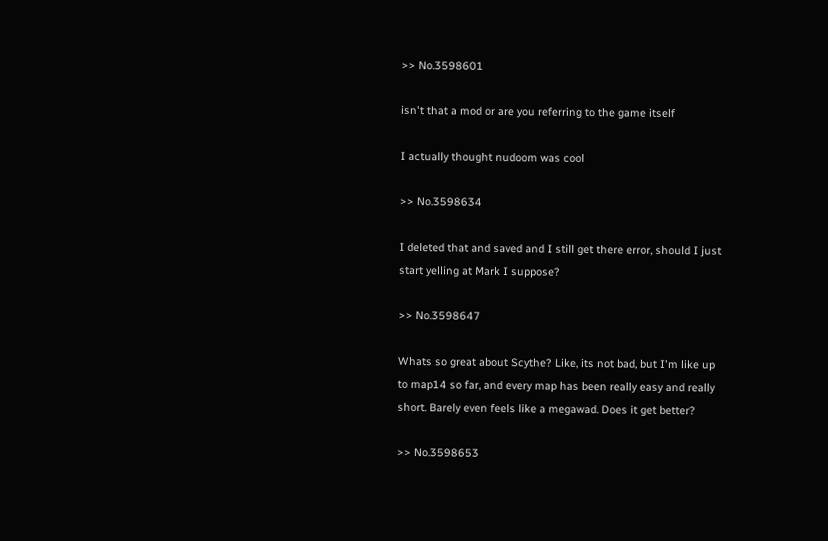>> No.3598601

isn't that a mod or are you referring to the game itself

I actually thought nudoom was cool

>> No.3598634

I deleted that and saved and I still get there error, should I just start yelling at Mark I suppose?

>> No.3598647

Whats so great about Scythe? Like, its not bad, but I'm like up to map14 so far, and every map has been really easy and really short. Barely even feels like a megawad. Does it get better?

>> No.3598653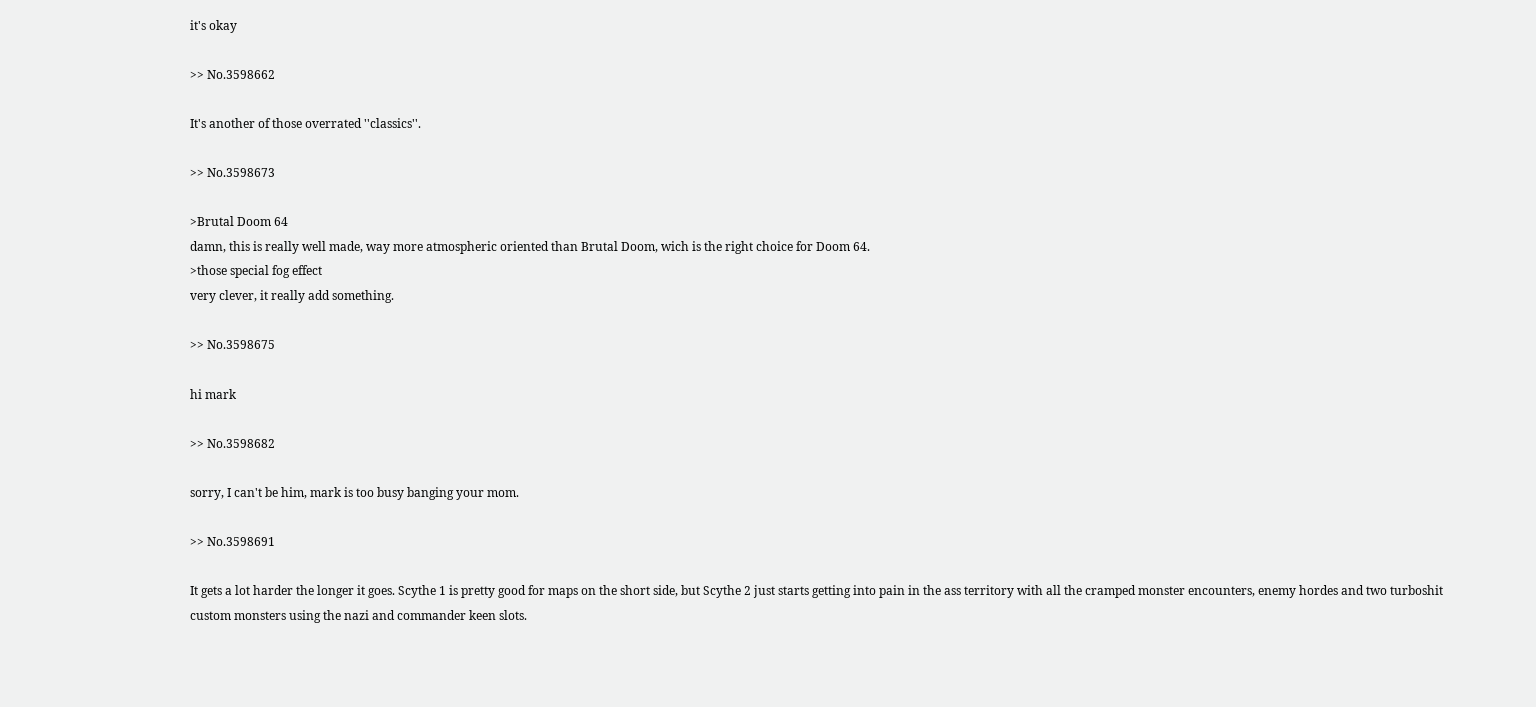it's okay

>> No.3598662

It's another of those overrated ''classics''.

>> No.3598673

>Brutal Doom 64
damn, this is really well made, way more atmospheric oriented than Brutal Doom, wich is the right choice for Doom 64.
>those special fog effect
very clever, it really add something.

>> No.3598675

hi mark

>> No.3598682

sorry, I can't be him, mark is too busy banging your mom.

>> No.3598691

It gets a lot harder the longer it goes. Scythe 1 is pretty good for maps on the short side, but Scythe 2 just starts getting into pain in the ass territory with all the cramped monster encounters, enemy hordes and two turboshit custom monsters using the nazi and commander keen slots.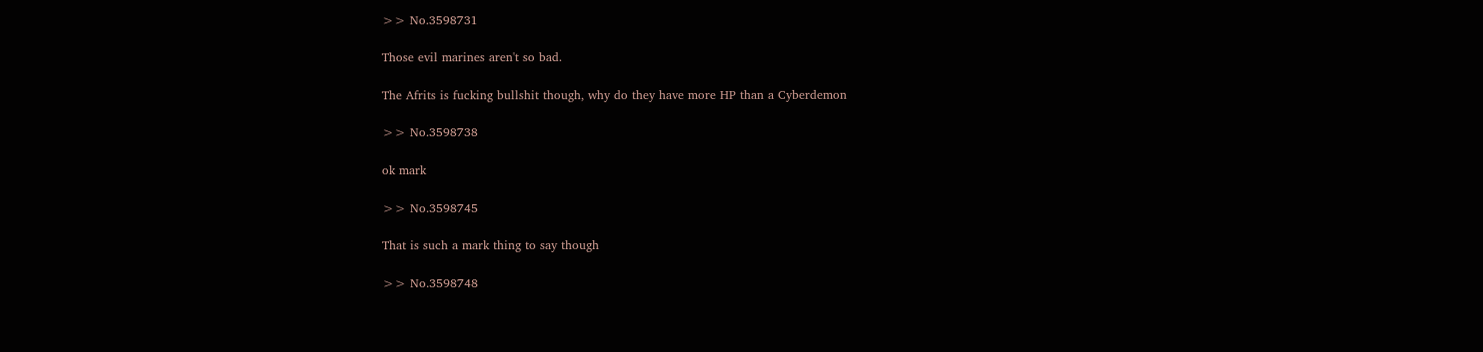>> No.3598731

Those evil marines aren't so bad.

The Afrits is fucking bullshit though, why do they have more HP than a Cyberdemon

>> No.3598738

ok mark

>> No.3598745

That is such a mark thing to say though

>> No.3598748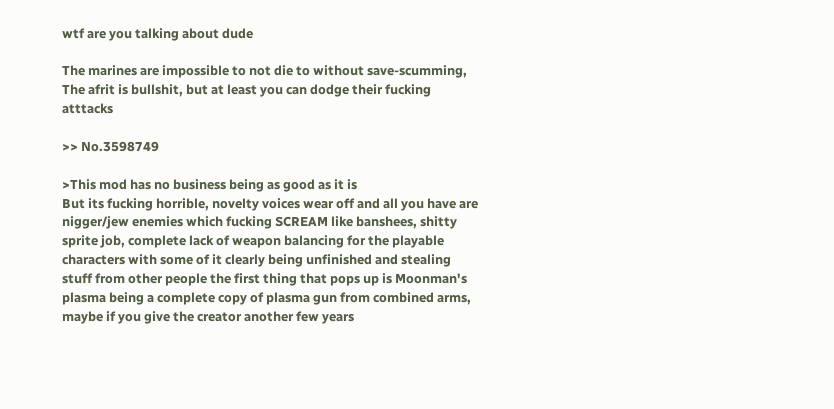wtf are you talking about dude

The marines are impossible to not die to without save-scumming, The afrit is bullshit, but at least you can dodge their fucking atttacks

>> No.3598749

>This mod has no business being as good as it is
But its fucking horrible, novelty voices wear off and all you have are nigger/jew enemies which fucking SCREAM like banshees, shitty sprite job, complete lack of weapon balancing for the playable characters with some of it clearly being unfinished and stealing stuff from other people the first thing that pops up is Moonman's plasma being a complete copy of plasma gun from combined arms, maybe if you give the creator another few years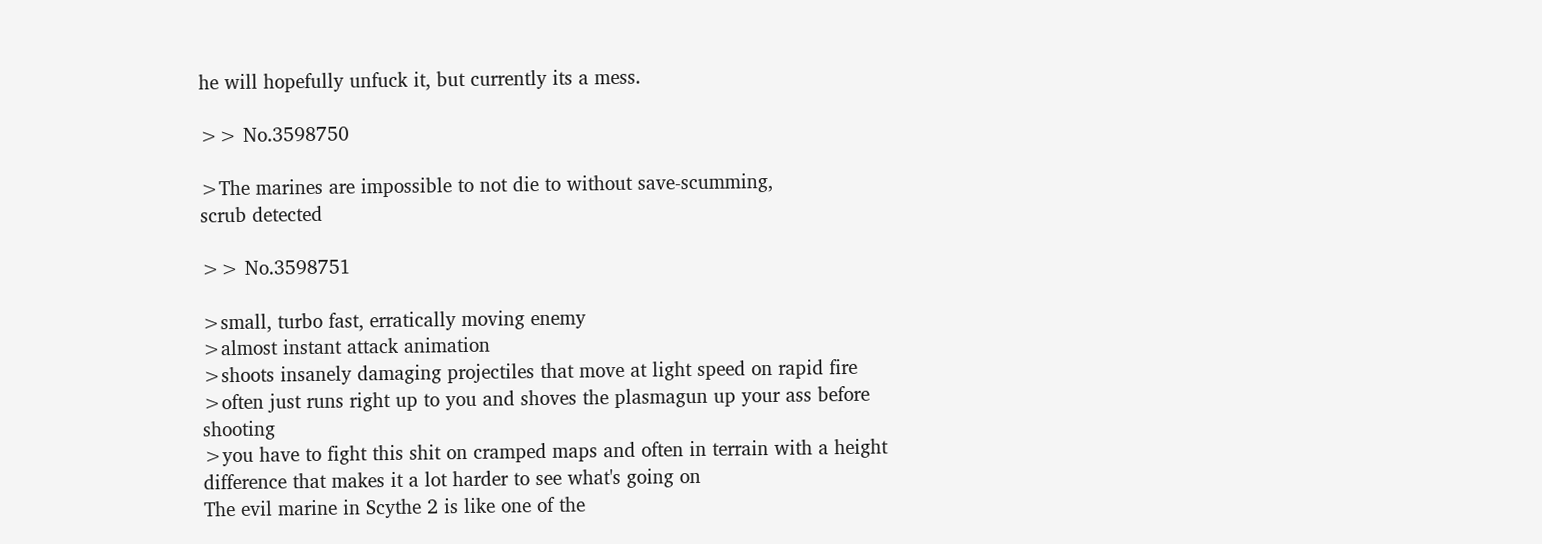he will hopefully unfuck it, but currently its a mess.

>> No.3598750

>The marines are impossible to not die to without save-scumming,
scrub detected

>> No.3598751

>small, turbo fast, erratically moving enemy
>almost instant attack animation
>shoots insanely damaging projectiles that move at light speed on rapid fire
>often just runs right up to you and shoves the plasmagun up your ass before shooting
>you have to fight this shit on cramped maps and often in terrain with a height difference that makes it a lot harder to see what's going on
The evil marine in Scythe 2 is like one of the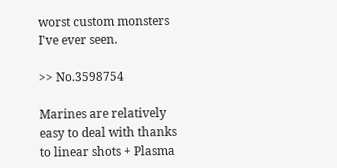worst custom monsters I've ever seen.

>> No.3598754

Marines are relatively easy to deal with thanks to linear shots + Plasma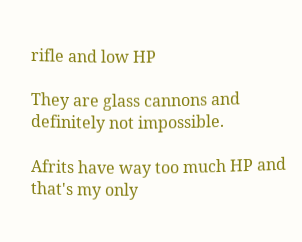rifle and low HP

They are glass cannons and definitely not impossible.

Afrits have way too much HP and that's my only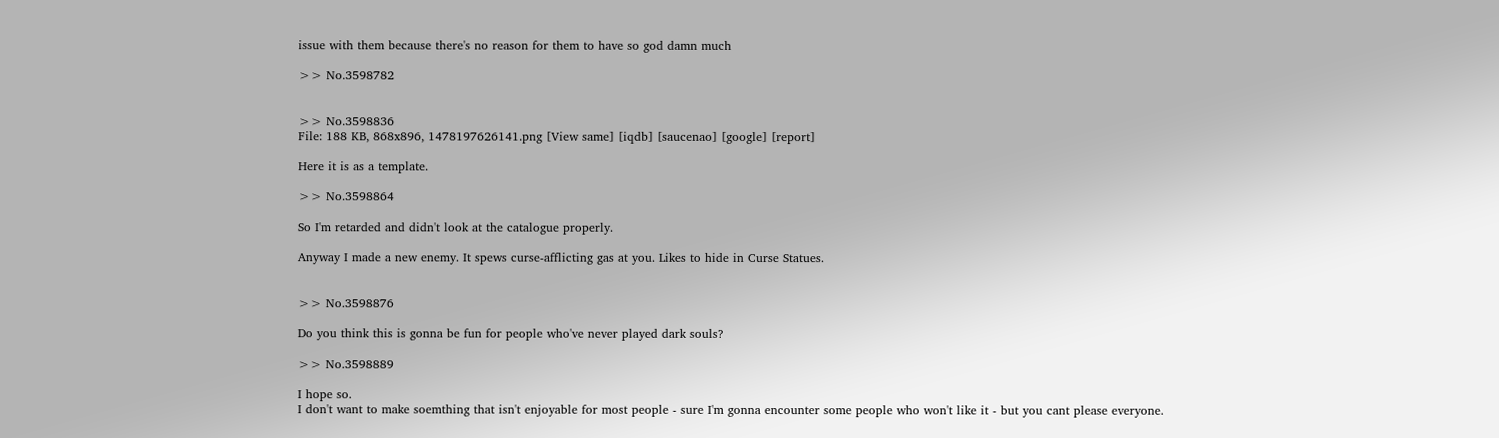issue with them because there's no reason for them to have so god damn much

>> No.3598782


>> No.3598836
File: 188 KB, 868x896, 1478197626141.png [View same] [iqdb] [saucenao] [google] [report]

Here it is as a template.

>> No.3598864

So I'm retarded and didn't look at the catalogue properly.

Anyway I made a new enemy. It spews curse-afflicting gas at you. Likes to hide in Curse Statues.


>> No.3598876

Do you think this is gonna be fun for people who've never played dark souls?

>> No.3598889

I hope so.
I don't want to make soemthing that isn't enjoyable for most people - sure I'm gonna encounter some people who won't like it - but you cant please everyone.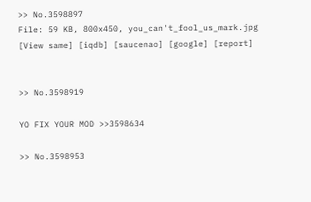>> No.3598897
File: 59 KB, 800x450, you_can't_fool_us_mark.jpg [View same] [iqdb] [saucenao] [google] [report]


>> No.3598919

YO FIX YOUR MOD >>3598634

>> No.3598953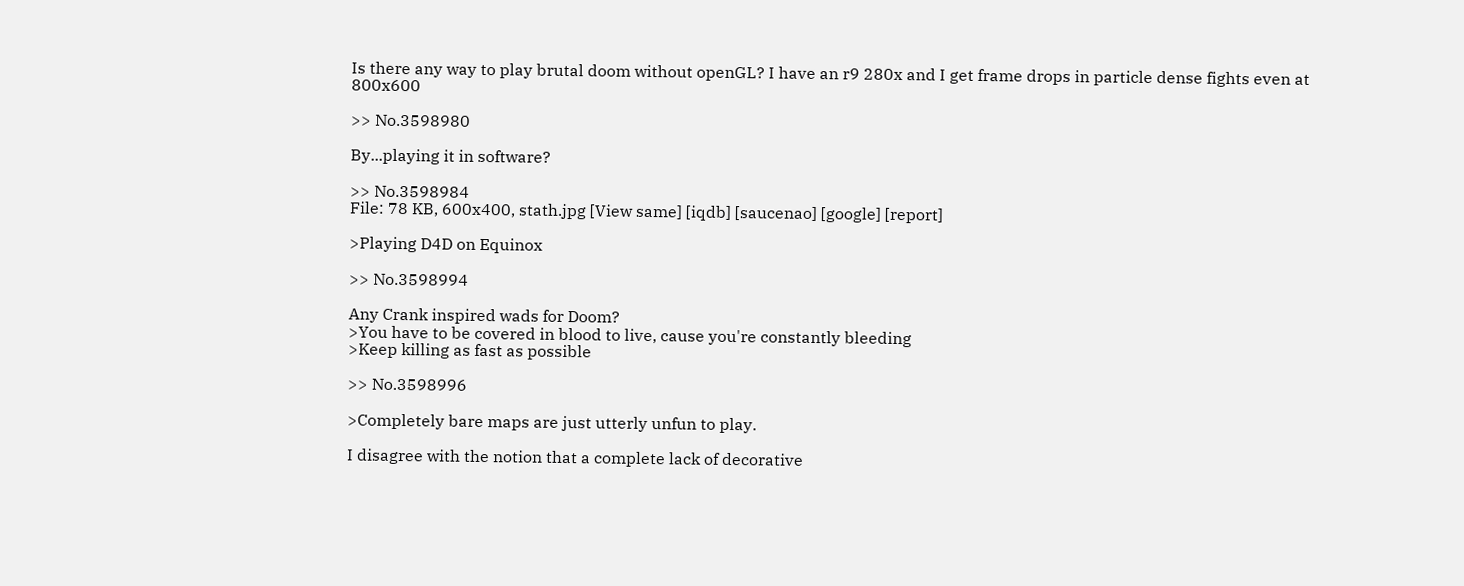Is there any way to play brutal doom without openGL? I have an r9 280x and I get frame drops in particle dense fights even at 800x600

>> No.3598980

By...playing it in software?

>> No.3598984
File: 78 KB, 600x400, stath.jpg [View same] [iqdb] [saucenao] [google] [report]

>Playing D4D on Equinox

>> No.3598994

Any Crank inspired wads for Doom?
>You have to be covered in blood to live, cause you're constantly bleeding
>Keep killing as fast as possible

>> No.3598996

>Completely bare maps are just utterly unfun to play.

I disagree with the notion that a complete lack of decorative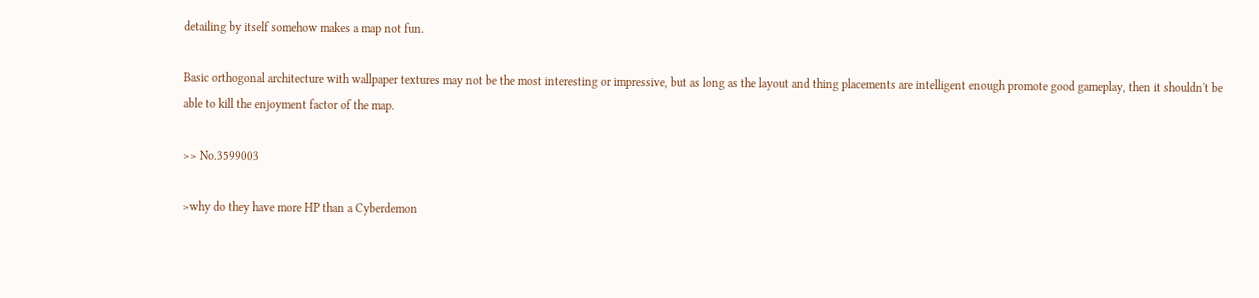detailing by itself somehow makes a map not fun.

Basic orthogonal architecture with wallpaper textures may not be the most interesting or impressive, but as long as the layout and thing placements are intelligent enough promote good gameplay, then it shouldn't be able to kill the enjoyment factor of the map.

>> No.3599003

>why do they have more HP than a Cyberdemon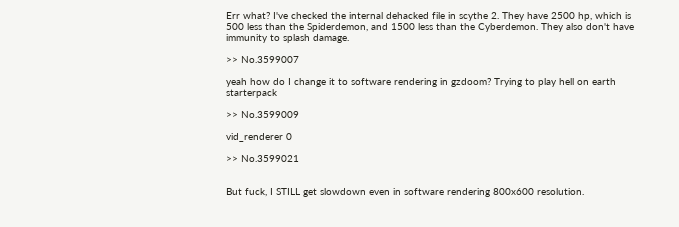Err what? I've checked the internal dehacked file in scythe 2. They have 2500 hp, which is 500 less than the Spiderdemon, and 1500 less than the Cyberdemon. They also don't have immunity to splash damage.

>> No.3599007

yeah how do I change it to software rendering in gzdoom? Trying to play hell on earth starterpack

>> No.3599009

vid_renderer 0

>> No.3599021


But fuck, I STILL get slowdown even in software rendering 800x600 resolution.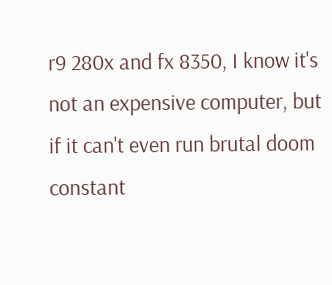r9 280x and fx 8350, I know it's not an expensive computer, but if it can't even run brutal doom constant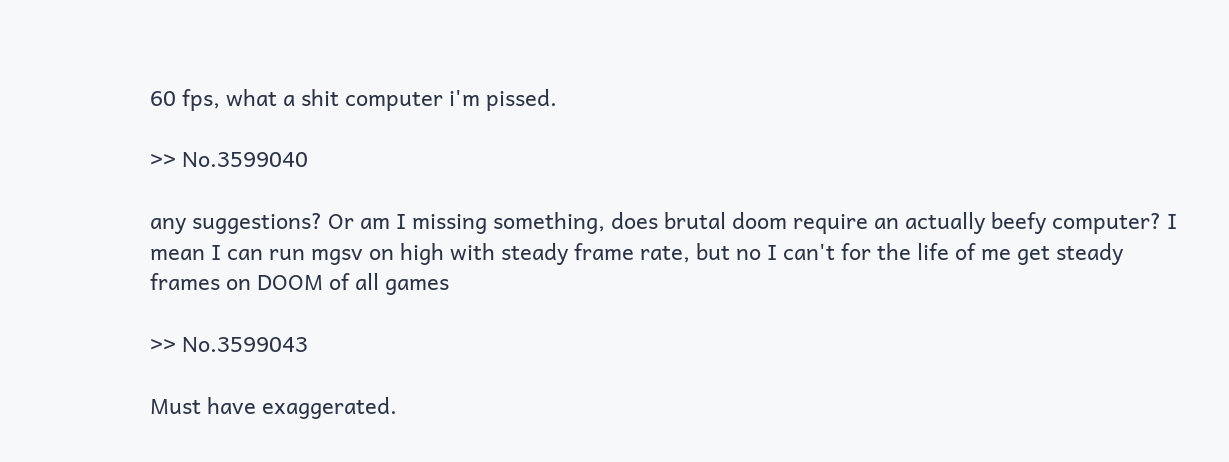60 fps, what a shit computer i'm pissed.

>> No.3599040

any suggestions? Or am I missing something, does brutal doom require an actually beefy computer? I mean I can run mgsv on high with steady frame rate, but no I can't for the life of me get steady frames on DOOM of all games

>> No.3599043

Must have exaggerated.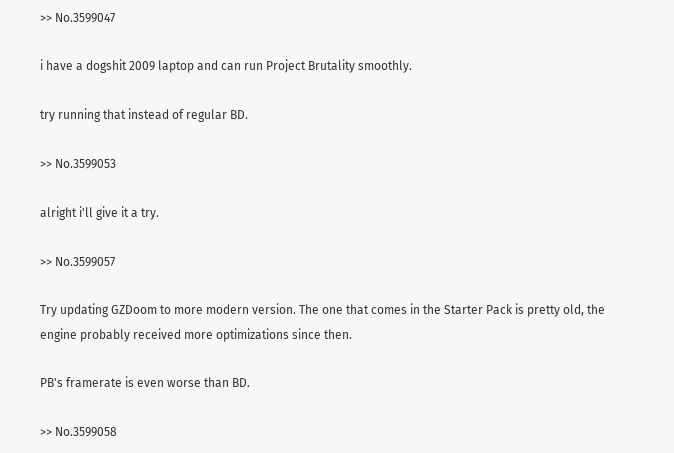>> No.3599047

i have a dogshit 2009 laptop and can run Project Brutality smoothly.

try running that instead of regular BD.

>> No.3599053

alright i'll give it a try.

>> No.3599057

Try updating GZDoom to more modern version. The one that comes in the Starter Pack is pretty old, the engine probably received more optimizations since then.

PB's framerate is even worse than BD.

>> No.3599058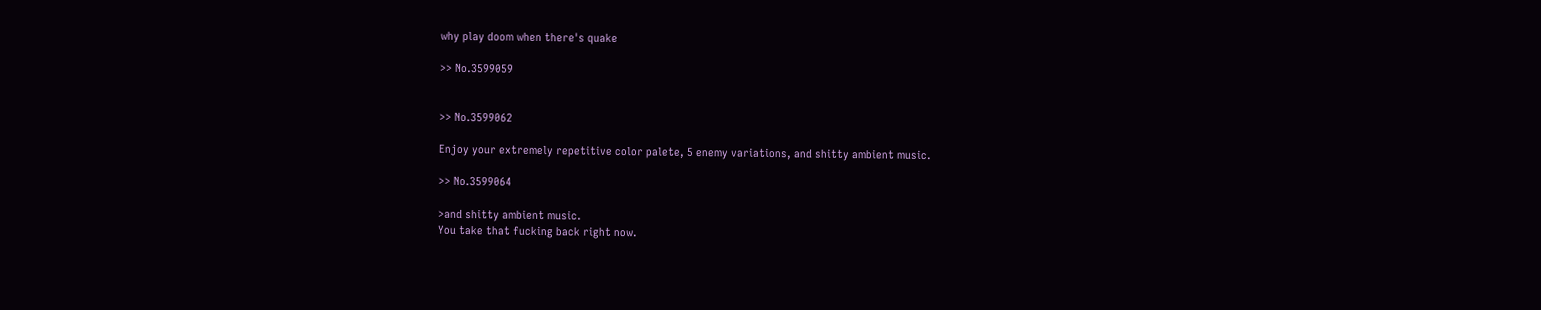why play doom when there's quake

>> No.3599059


>> No.3599062

Enjoy your extremely repetitive color palete, 5 enemy variations, and shitty ambient music.

>> No.3599064

>and shitty ambient music.
You take that fucking back right now.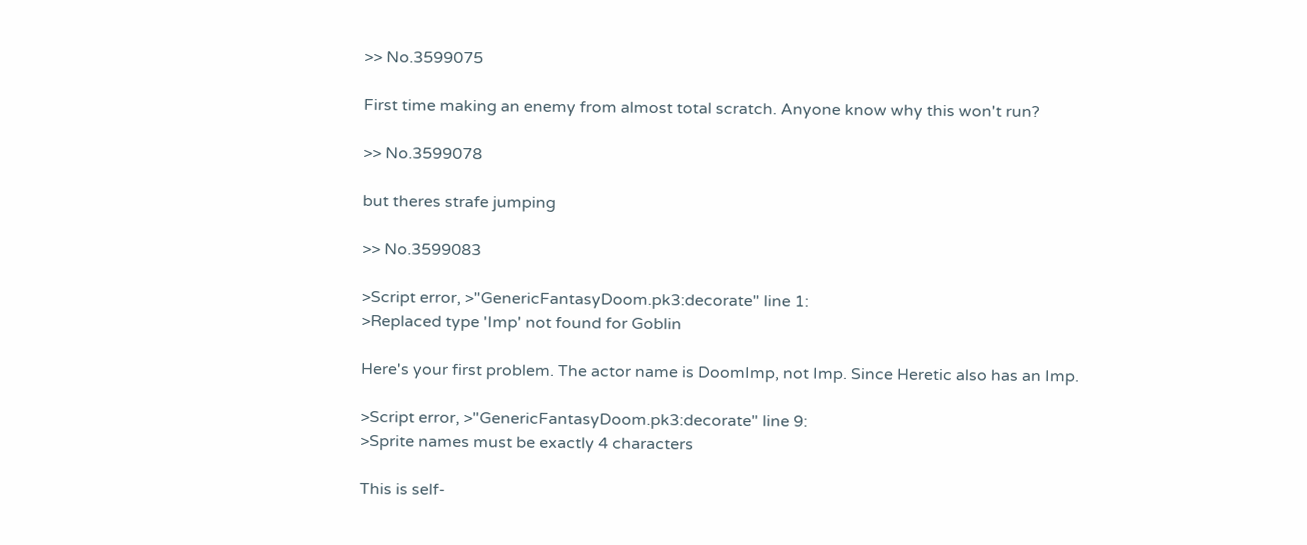>> No.3599075

First time making an enemy from almost total scratch. Anyone know why this won't run?

>> No.3599078

but theres strafe jumping

>> No.3599083

>Script error, >"GenericFantasyDoom.pk3:decorate" line 1:
>Replaced type 'Imp' not found for Goblin

Here's your first problem. The actor name is DoomImp, not Imp. Since Heretic also has an Imp.

>Script error, >"GenericFantasyDoom.pk3:decorate" line 9:
>Sprite names must be exactly 4 characters

This is self-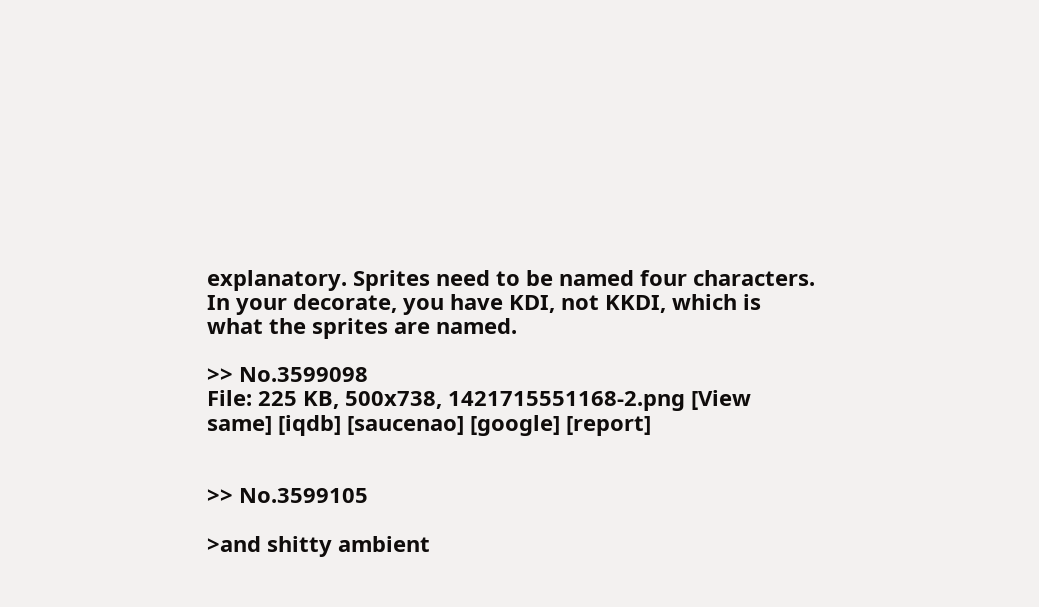explanatory. Sprites need to be named four characters.
In your decorate, you have KDI, not KKDI, which is what the sprites are named.

>> No.3599098
File: 225 KB, 500x738, 1421715551168-2.png [View same] [iqdb] [saucenao] [google] [report]


>> No.3599105

>and shitty ambient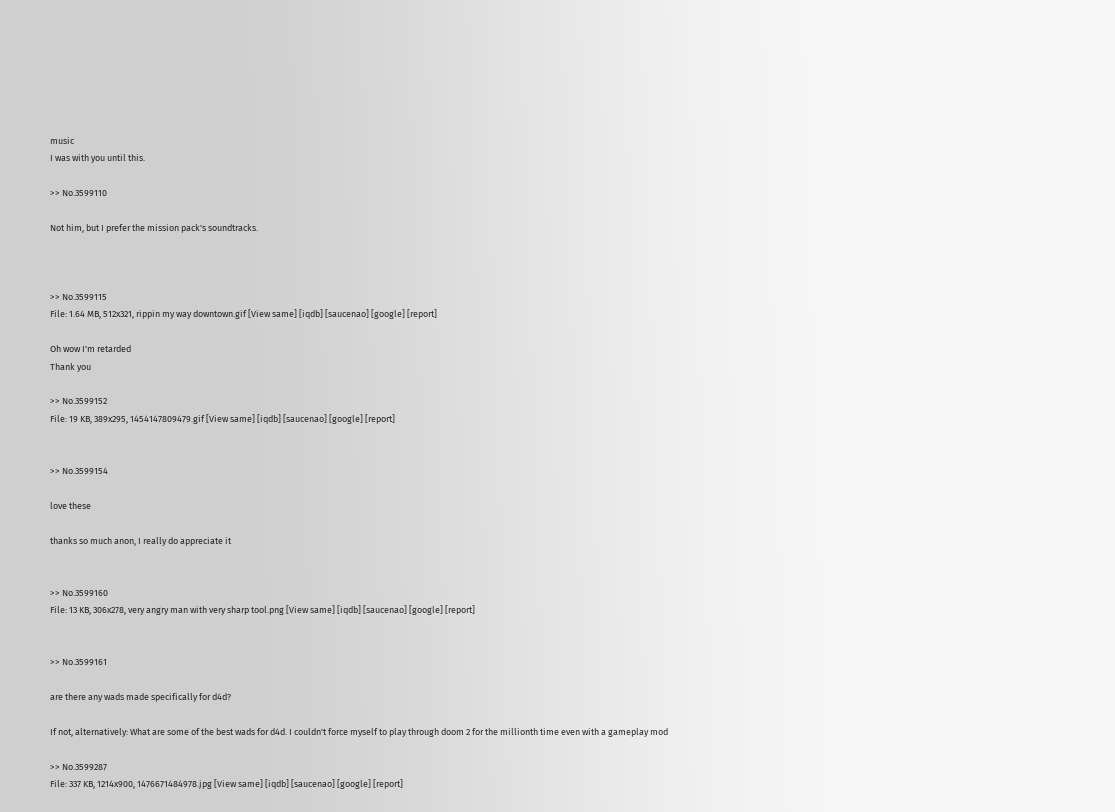music
I was with you until this.

>> No.3599110

Not him, but I prefer the mission pack's soundtracks.



>> No.3599115
File: 1.64 MB, 512x321, rippin my way downtown.gif [View same] [iqdb] [saucenao] [google] [report]

Oh wow I'm retarded
Thank you

>> No.3599152
File: 19 KB, 389x295, 1454147809479.gif [View same] [iqdb] [saucenao] [google] [report]


>> No.3599154

love these

thanks so much anon, I really do appreciate it


>> No.3599160
File: 13 KB, 306x278, very angry man with very sharp tool.png [View same] [iqdb] [saucenao] [google] [report]


>> No.3599161

are there any wads made specifically for d4d?

If not, alternatively: What are some of the best wads for d4d. I couldn't force myself to play through doom 2 for the millionth time even with a gameplay mod

>> No.3599287
File: 337 KB, 1214x900, 1476671484978.jpg [View same] [iqdb] [saucenao] [google] [report]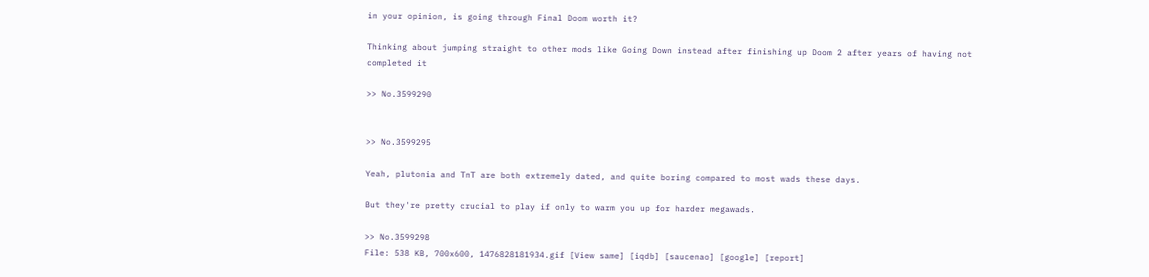in your opinion, is going through Final Doom worth it?

Thinking about jumping straight to other mods like Going Down instead after finishing up Doom 2 after years of having not completed it

>> No.3599290


>> No.3599295

Yeah, plutonia and TnT are both extremely dated, and quite boring compared to most wads these days.

But they're pretty crucial to play if only to warm you up for harder megawads.

>> No.3599298
File: 538 KB, 700x600, 1476828181934.gif [View same] [iqdb] [saucenao] [google] [report]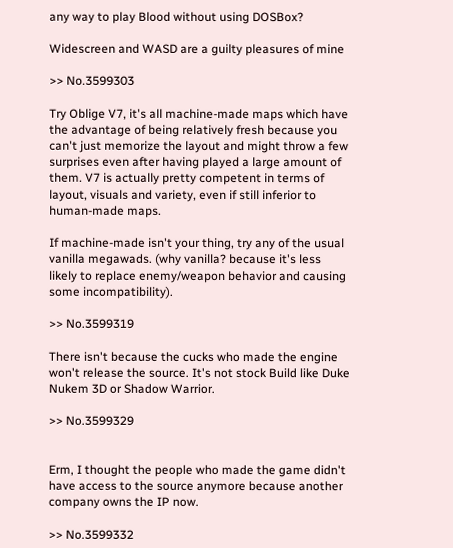any way to play Blood without using DOSBox?

Widescreen and WASD are a guilty pleasures of mine

>> No.3599303

Try Oblige V7, it's all machine-made maps which have the advantage of being relatively fresh because you can't just memorize the layout and might throw a few surprises even after having played a large amount of them. V7 is actually pretty competent in terms of layout, visuals and variety, even if still inferior to human-made maps.

If machine-made isn't your thing, try any of the usual vanilla megawads. (why vanilla? because it's less likely to replace enemy/weapon behavior and causing some incompatibility).

>> No.3599319

There isn't because the cucks who made the engine won't release the source. It's not stock Build like Duke Nukem 3D or Shadow Warrior.

>> No.3599329


Erm, I thought the people who made the game didn't have access to the source anymore because another company owns the IP now.

>> No.3599332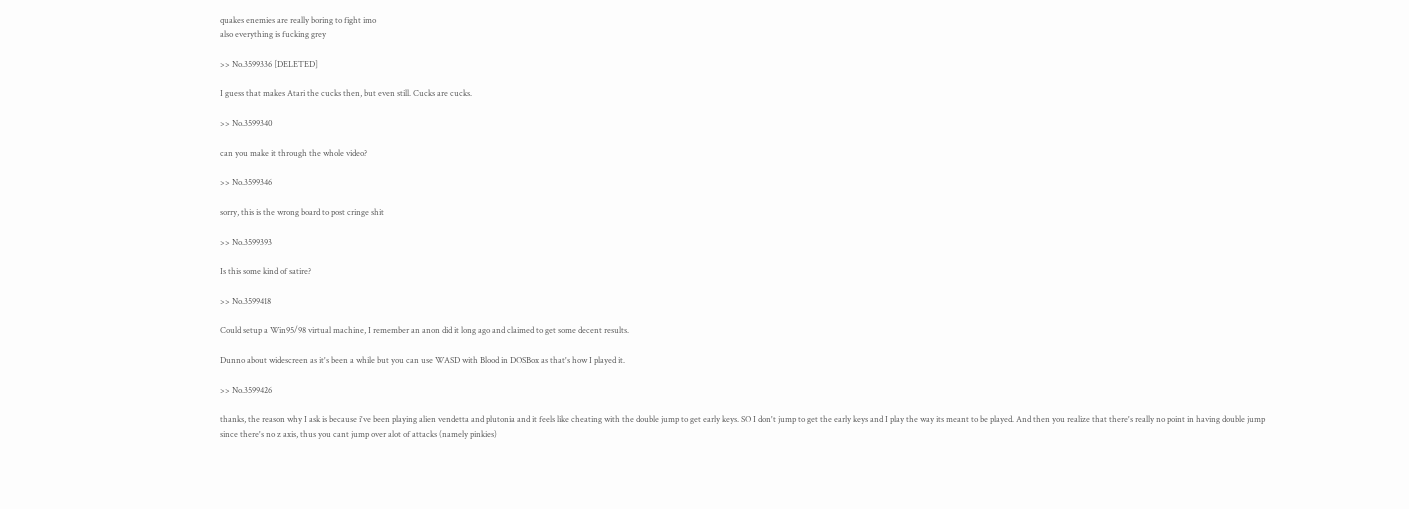quakes enemies are really boring to fight imo
also everything is fucking grey

>> No.3599336 [DELETED]

I guess that makes Atari the cucks then, but even still. Cucks are cucks.

>> No.3599340

can you make it through the whole video?

>> No.3599346

sorry, this is the wrong board to post cringe shit

>> No.3599393

Is this some kind of satire?

>> No.3599418

Could setup a Win95/98 virtual machine, I remember an anon did it long ago and claimed to get some decent results.

Dunno about widescreen as it's been a while but you can use WASD with Blood in DOSBox as that's how I played it.

>> No.3599426

thanks, the reason why I ask is because i've been playing alien vendetta and plutonia and it feels like cheating with the double jump to get early keys. SO I don't jump to get the early keys and I play the way its meant to be played. And then you realize that there's really no point in having double jump since there's no z axis, thus you cant jump over alot of attacks (namely pinkies)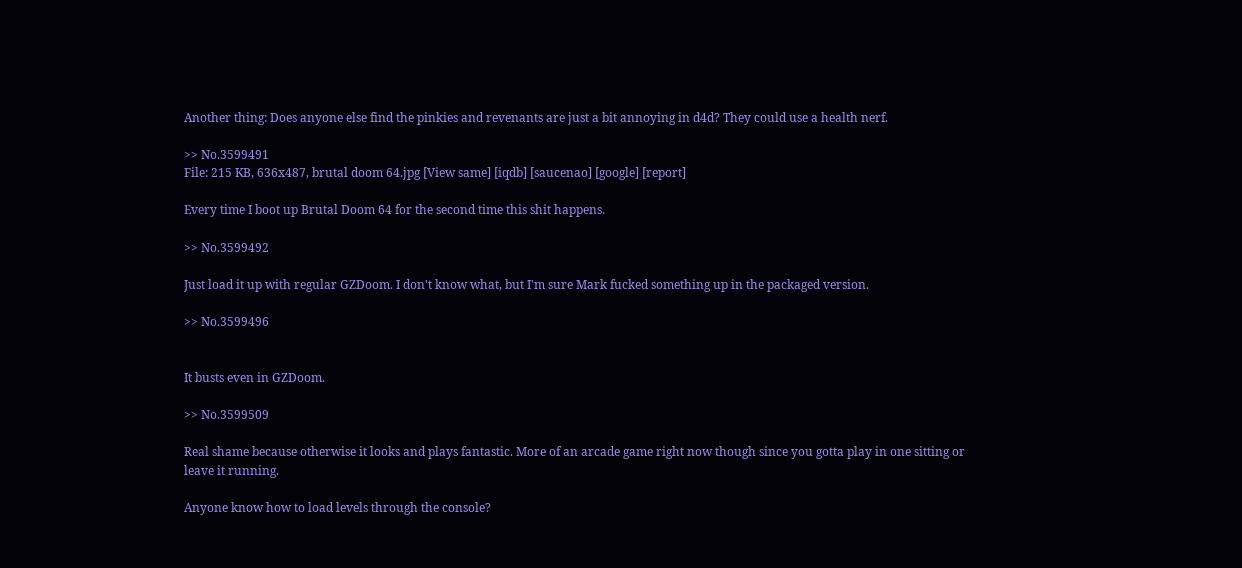Another thing: Does anyone else find the pinkies and revenants are just a bit annoying in d4d? They could use a health nerf.

>> No.3599491
File: 215 KB, 636x487, brutal doom 64.jpg [View same] [iqdb] [saucenao] [google] [report]

Every time I boot up Brutal Doom 64 for the second time this shit happens.

>> No.3599492

Just load it up with regular GZDoom. I don't know what, but I'm sure Mark fucked something up in the packaged version.

>> No.3599496


It busts even in GZDoom.

>> No.3599509

Real shame because otherwise it looks and plays fantastic. More of an arcade game right now though since you gotta play in one sitting or leave it running.

Anyone know how to load levels through the console?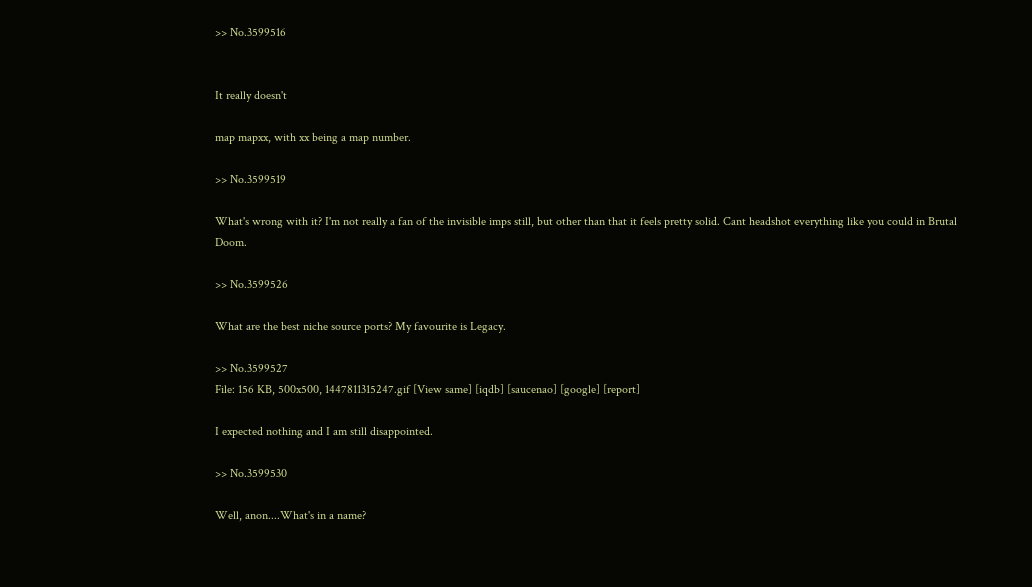>> No.3599516


It really doesn't

map mapxx, with xx being a map number.

>> No.3599519

What's wrong with it? I'm not really a fan of the invisible imps still, but other than that it feels pretty solid. Cant headshot everything like you could in Brutal Doom.

>> No.3599526

What are the best niche source ports? My favourite is Legacy.

>> No.3599527
File: 156 KB, 500x500, 1447811315247.gif [View same] [iqdb] [saucenao] [google] [report]

I expected nothing and I am still disappointed.

>> No.3599530

Well, anon....What's in a name?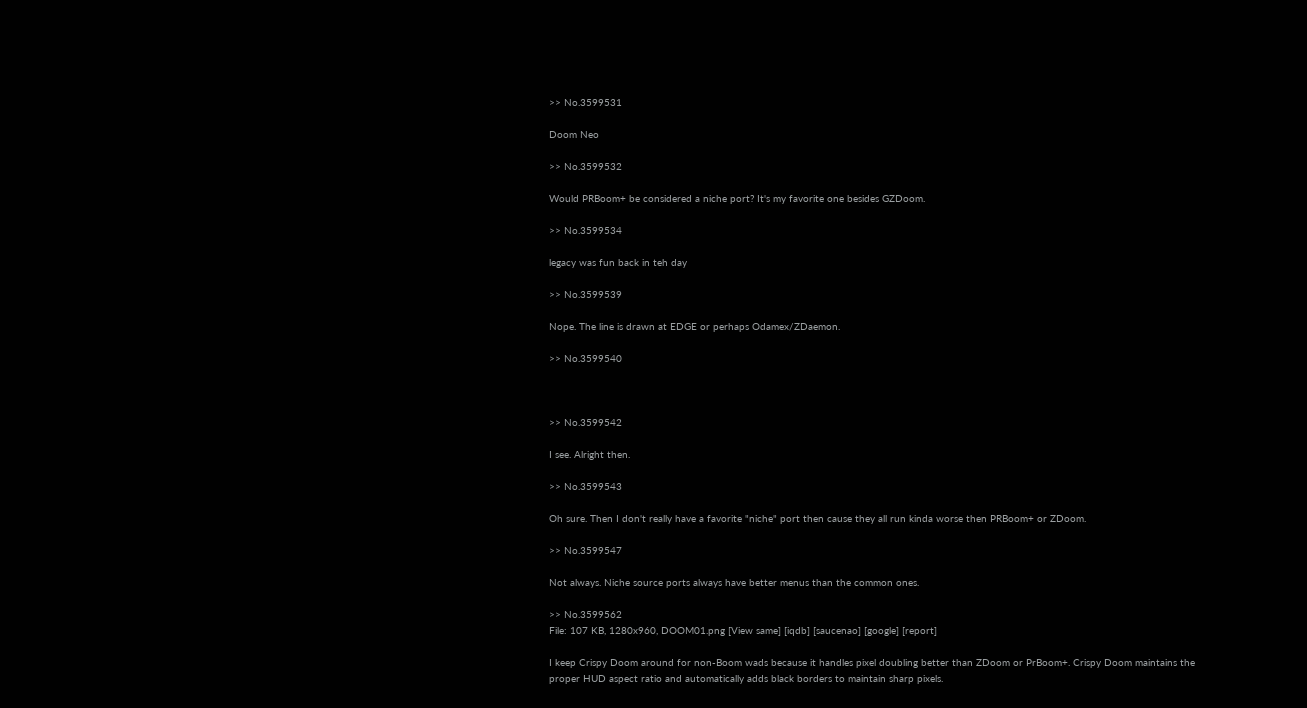>> No.3599531

Doom Neo

>> No.3599532

Would PRBoom+ be considered a niche port? It's my favorite one besides GZDoom.

>> No.3599534

legacy was fun back in teh day

>> No.3599539

Nope. The line is drawn at EDGE or perhaps Odamex/ZDaemon.

>> No.3599540



>> No.3599542

I see. Alright then.

>> No.3599543

Oh sure. Then I don't really have a favorite "niche" port then cause they all run kinda worse then PRBoom+ or ZDoom.

>> No.3599547

Not always. Niche source ports always have better menus than the common ones.

>> No.3599562
File: 107 KB, 1280x960, DOOM01.png [View same] [iqdb] [saucenao] [google] [report]

I keep Crispy Doom around for non-Boom wads because it handles pixel doubling better than ZDoom or PrBoom+. Crispy Doom maintains the proper HUD aspect ratio and automatically adds black borders to maintain sharp pixels.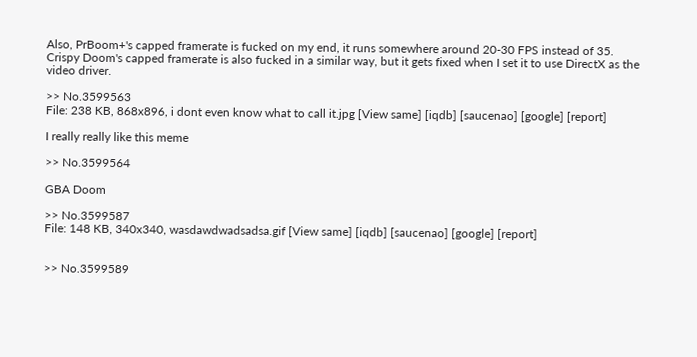Also, PrBoom+'s capped framerate is fucked on my end, it runs somewhere around 20-30 FPS instead of 35. Crispy Doom's capped framerate is also fucked in a similar way, but it gets fixed when I set it to use DirectX as the video driver.

>> No.3599563
File: 238 KB, 868x896, i dont even know what to call it.jpg [View same] [iqdb] [saucenao] [google] [report]

I really really like this meme

>> No.3599564

GBA Doom

>> No.3599587
File: 148 KB, 340x340, wasdawdwadsadsa.gif [View same] [iqdb] [saucenao] [google] [report]


>> No.3599589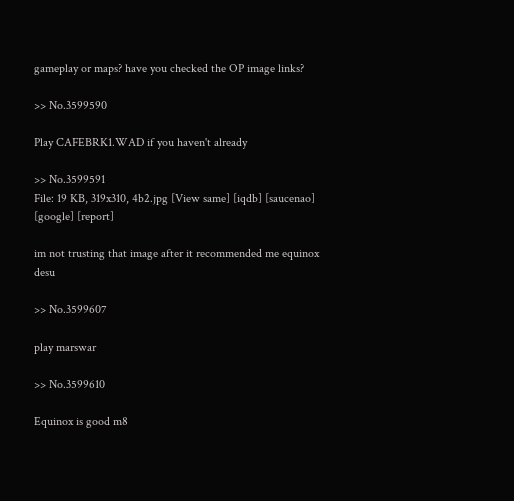gameplay or maps? have you checked the OP image links?

>> No.3599590

Play CAFEBRK1.WAD if you haven't already

>> No.3599591
File: 19 KB, 319x310, 4b2.jpg [View same] [iqdb] [saucenao] [google] [report]

im not trusting that image after it recommended me equinox desu

>> No.3599607

play marswar

>> No.3599610

Equinox is good m8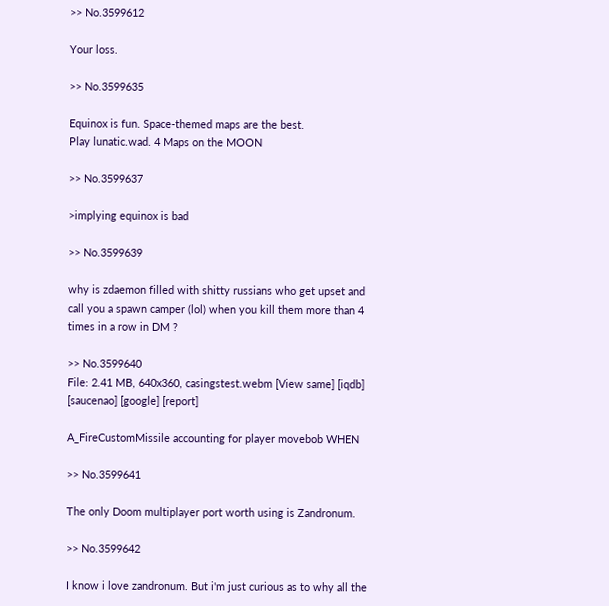>> No.3599612

Your loss.

>> No.3599635

Equinox is fun. Space-themed maps are the best.
Play lunatic.wad. 4 Maps on the MOON

>> No.3599637

>implying equinox is bad

>> No.3599639

why is zdaemon filled with shitty russians who get upset and call you a spawn camper (lol) when you kill them more than 4 times in a row in DM ?

>> No.3599640
File: 2.41 MB, 640x360, casingstest.webm [View same] [iqdb] [saucenao] [google] [report]

A_FireCustomMissile accounting for player movebob WHEN

>> No.3599641

The only Doom multiplayer port worth using is Zandronum.

>> No.3599642

I know i love zandronum. But i'm just curious as to why all the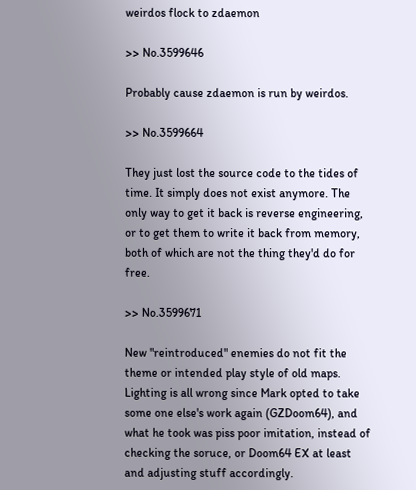weirdos flock to zdaemon

>> No.3599646

Probably cause zdaemon is run by weirdos.

>> No.3599664

They just lost the source code to the tides of time. It simply does not exist anymore. The only way to get it back is reverse engineering, or to get them to write it back from memory, both of which are not the thing they'd do for free.

>> No.3599671

New "reintroduced" enemies do not fit the theme or intended play style of old maps. Lighting is all wrong since Mark opted to take some one else's work again (GZDoom64), and what he took was piss poor imitation, instead of checking the soruce, or Doom64 EX at least and adjusting stuff accordingly.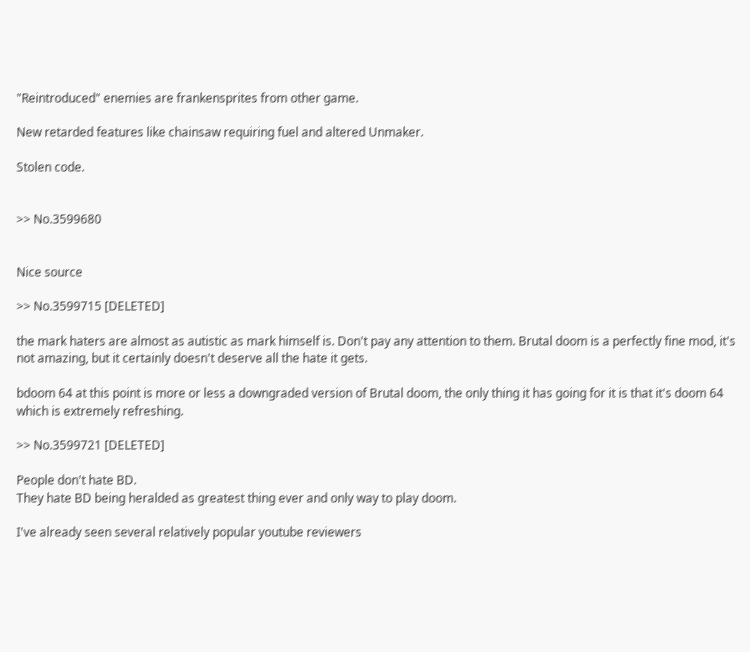"Reintroduced" enemies are frankensprites from other game.

New retarded features like chainsaw requiring fuel and altered Unmaker.

Stolen code.


>> No.3599680


Nice source

>> No.3599715 [DELETED]

the mark haters are almost as autistic as mark himself is. Don't pay any attention to them. Brutal doom is a perfectly fine mod, it's not amazing, but it certainly doesn't deserve all the hate it gets.

bdoom 64 at this point is more or less a downgraded version of Brutal doom, the only thing it has going for it is that it's doom 64 which is extremely refreshing.

>> No.3599721 [DELETED]

People don't hate BD.
They hate BD being heralded as greatest thing ever and only way to play doom.

I've already seen several relatively popular youtube reviewers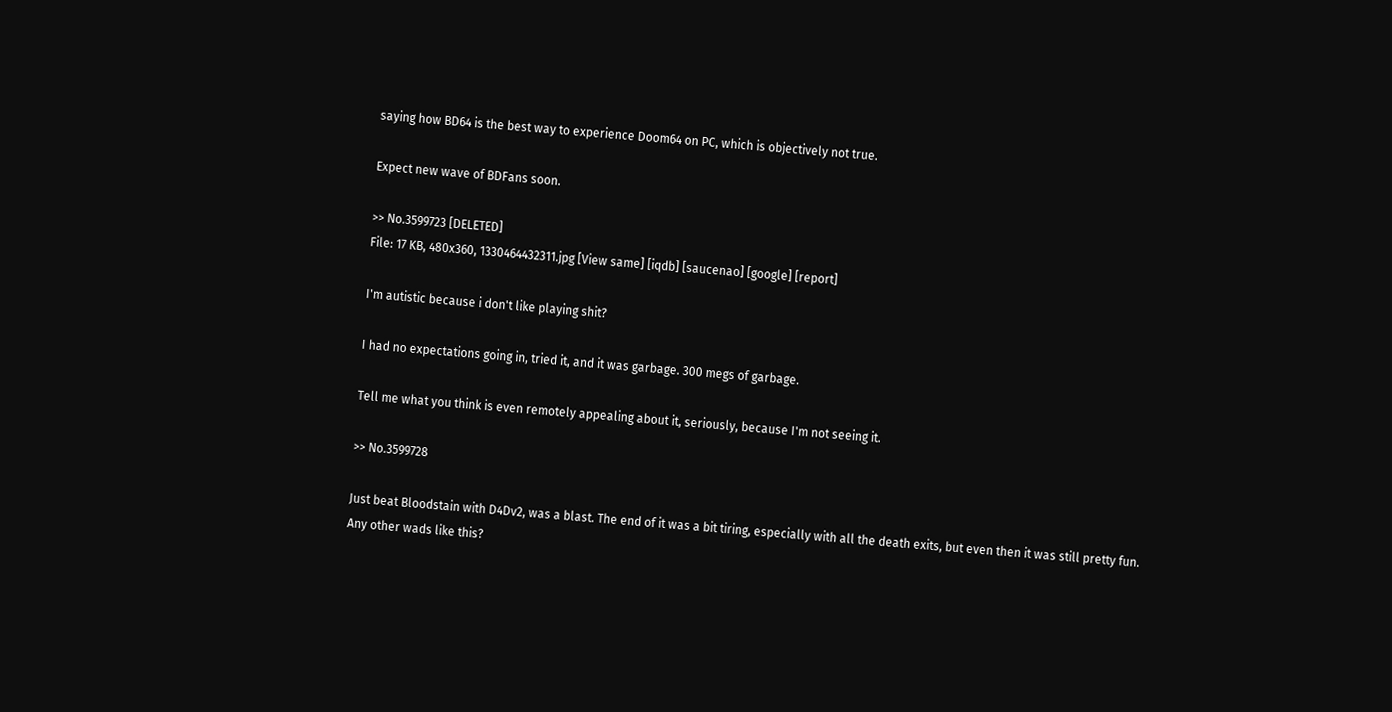saying how BD64 is the best way to experience Doom64 on PC, which is objectively not true.

Expect new wave of BDFans soon.

>> No.3599723 [DELETED]
File: 17 KB, 480x360, 1330464432311.jpg [View same] [iqdb] [saucenao] [google] [report]

I'm autistic because i don't like playing shit?

I had no expectations going in, tried it, and it was garbage. 300 megs of garbage.

Tell me what you think is even remotely appealing about it, seriously, because I'm not seeing it.

>> No.3599728

Just beat Bloodstain with D4Dv2, was a blast. The end of it was a bit tiring, especially with all the death exits, but even then it was still pretty fun.
Any other wads like this?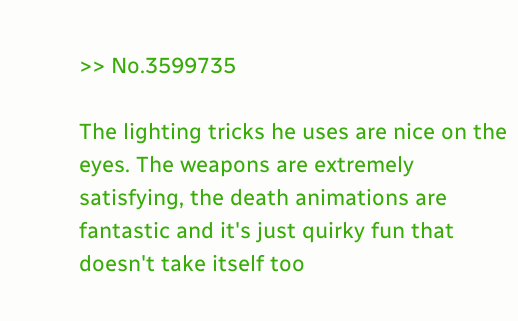>> No.3599735

The lighting tricks he uses are nice on the eyes. The weapons are extremely satisfying, the death animations are fantastic and it's just quirky fun that doesn't take itself too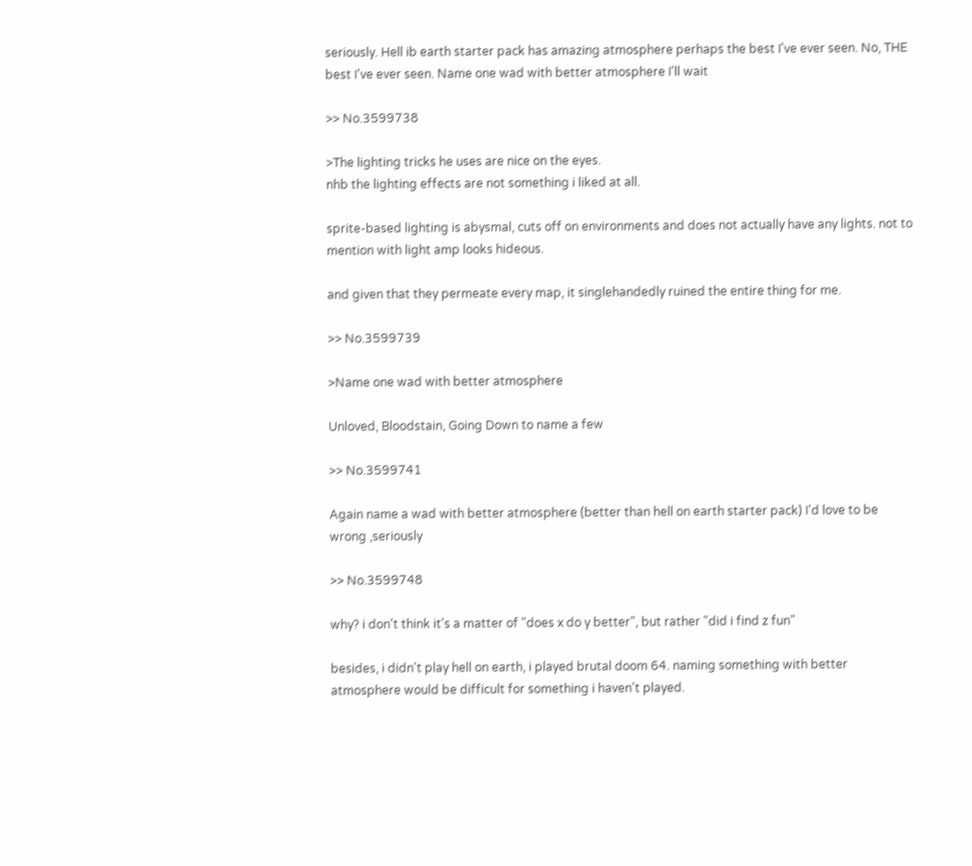seriously. Hell ib earth starter pack has amazing atmosphere perhaps the best I've ever seen. No, THE best I've ever seen. Name one wad with better atmosphere I'll wait

>> No.3599738

>The lighting tricks he uses are nice on the eyes.
nhb the lighting effects are not something i liked at all.

sprite-based lighting is abysmal, cuts off on environments and does not actually have any lights. not to mention with light amp looks hideous.

and given that they permeate every map, it singlehandedly ruined the entire thing for me.

>> No.3599739

>Name one wad with better atmosphere

Unloved, Bloodstain, Going Down to name a few

>> No.3599741

Again name a wad with better atmosphere (better than hell on earth starter pack) I'd love to be wrong ,seriously

>> No.3599748

why? i don't think it's a matter of "does x do y better", but rather "did i find z fun"

besides, i didn't play hell on earth, i played brutal doom 64. naming something with better atmosphere would be difficult for something i haven't played.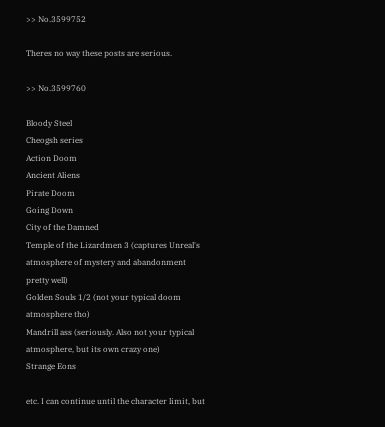>> No.3599752

Theres no way these posts are serious.

>> No.3599760

Bloody Steel
Cheogsh series
Action Doom
Ancient Aliens
Pirate Doom
Going Down
City of the Damned
Temple of the Lizardmen 3 (captures Unreal's atmosphere of mystery and abandonment pretty well)
Golden Souls 1/2 (not your typical doom atmosphere tho)
Mandrill ass (seriously. Also not your typical atmosphere, but its own crazy one)
Strange Eons

etc. I can continue until the character limit, but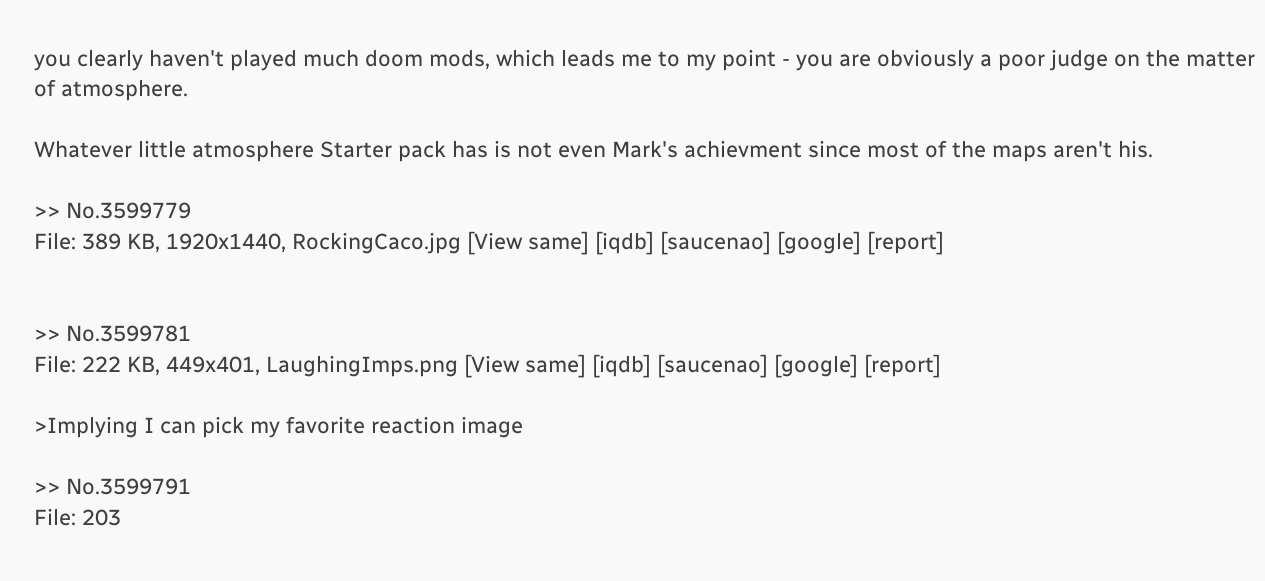you clearly haven't played much doom mods, which leads me to my point - you are obviously a poor judge on the matter of atmosphere.

Whatever little atmosphere Starter pack has is not even Mark's achievment since most of the maps aren't his.

>> No.3599779
File: 389 KB, 1920x1440, RockingCaco.jpg [View same] [iqdb] [saucenao] [google] [report]


>> No.3599781
File: 222 KB, 449x401, LaughingImps.png [View same] [iqdb] [saucenao] [google] [report]

>Implying I can pick my favorite reaction image

>> No.3599791
File: 203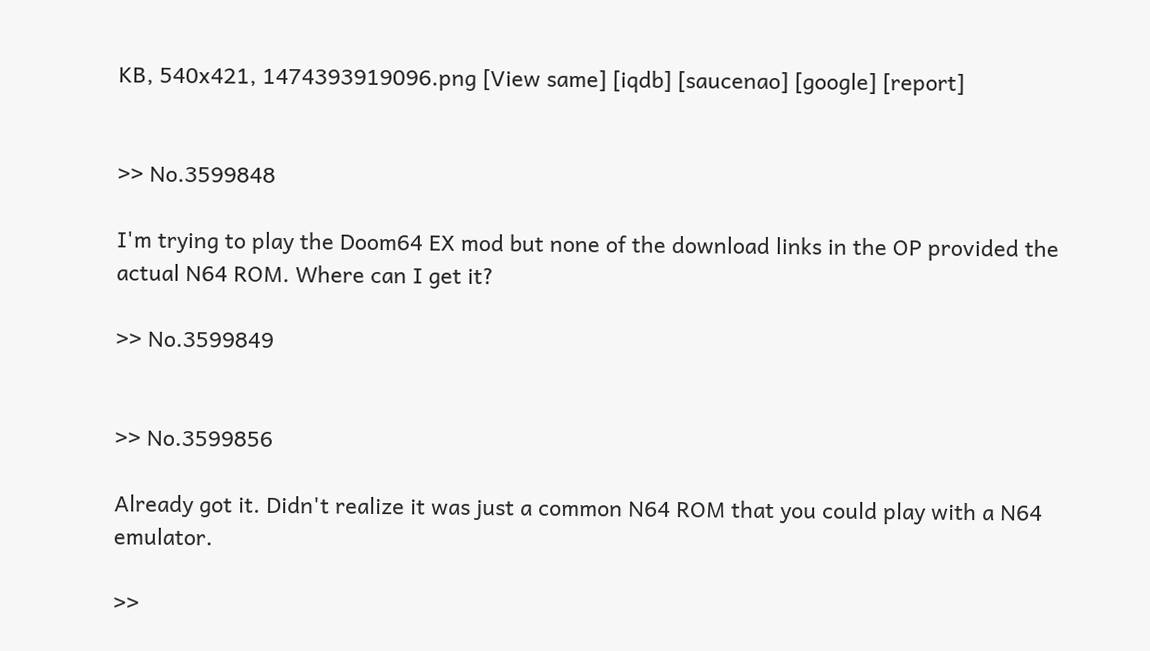KB, 540x421, 1474393919096.png [View same] [iqdb] [saucenao] [google] [report]


>> No.3599848

I'm trying to play the Doom64 EX mod but none of the download links in the OP provided the actual N64 ROM. Where can I get it?

>> No.3599849


>> No.3599856

Already got it. Didn't realize it was just a common N64 ROM that you could play with a N64 emulator.

>>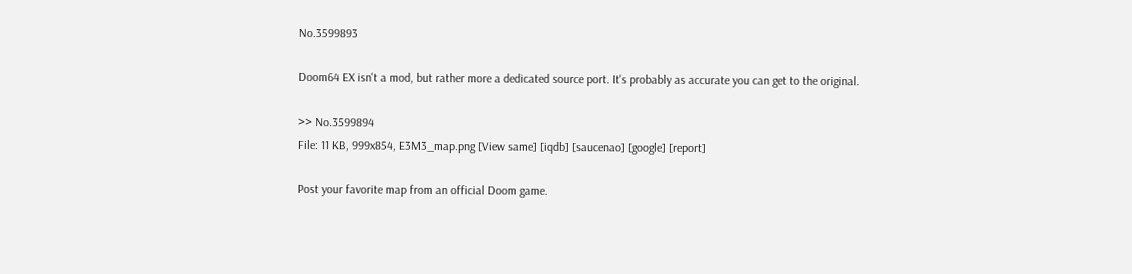No.3599893

Doom64 EX isn't a mod, but rather more a dedicated source port. It's probably as accurate you can get to the original.

>> No.3599894
File: 11 KB, 999x854, E3M3_map.png [View same] [iqdb] [saucenao] [google] [report]

Post your favorite map from an official Doom game.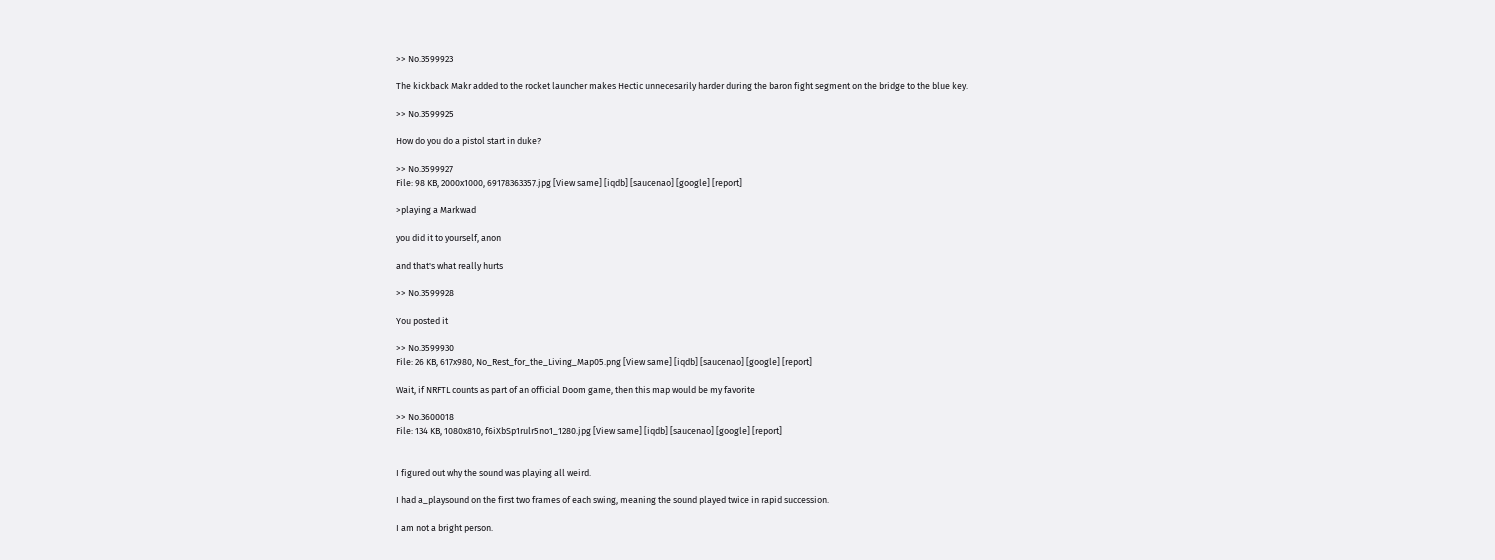>> No.3599923

The kickback Makr added to the rocket launcher makes Hectic unnecesarily harder during the baron fight segment on the bridge to the blue key.

>> No.3599925

How do you do a pistol start in duke?

>> No.3599927
File: 98 KB, 2000x1000, 69178363357.jpg [View same] [iqdb] [saucenao] [google] [report]

>playing a Markwad

you did it to yourself, anon

and that's what really hurts

>> No.3599928

You posted it

>> No.3599930
File: 26 KB, 617x980, No_Rest_for_the_Living_Map05.png [View same] [iqdb] [saucenao] [google] [report]

Wait, if NRFTL counts as part of an official Doom game, then this map would be my favorite

>> No.3600018
File: 134 KB, 1080x810, f6iXbSp1rulr5no1_1280.jpg [View same] [iqdb] [saucenao] [google] [report]


I figured out why the sound was playing all weird.

I had a_playsound on the first two frames of each swing, meaning the sound played twice in rapid succession.

I am not a bright person.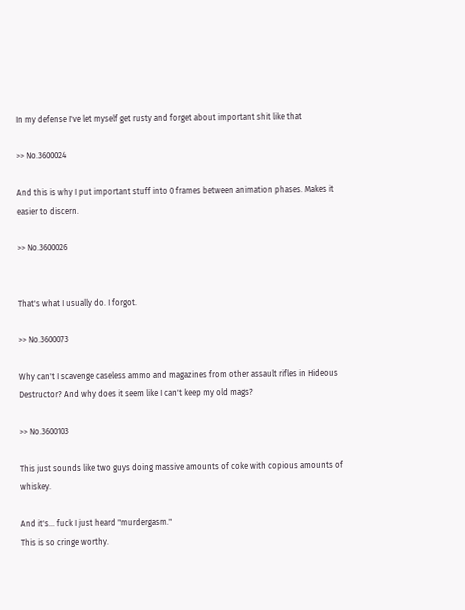In my defense I've let myself get rusty and forget about important shit like that

>> No.3600024

And this is why I put important stuff into 0 frames between animation phases. Makes it easier to discern.

>> No.3600026


That's what I usually do. I forgot.

>> No.3600073

Why can't I scavenge caseless ammo and magazines from other assault rifles in Hideous Destructor? And why does it seem like I can't keep my old mags?

>> No.3600103

This just sounds like two guys doing massive amounts of coke with copious amounts of whiskey.

And it's... fuck I just heard "murdergasm."
This is so cringe worthy.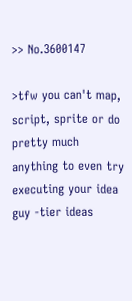>> No.3600147

>tfw you can't map, script, sprite or do pretty much anything to even try executing your idea guy -tier ideas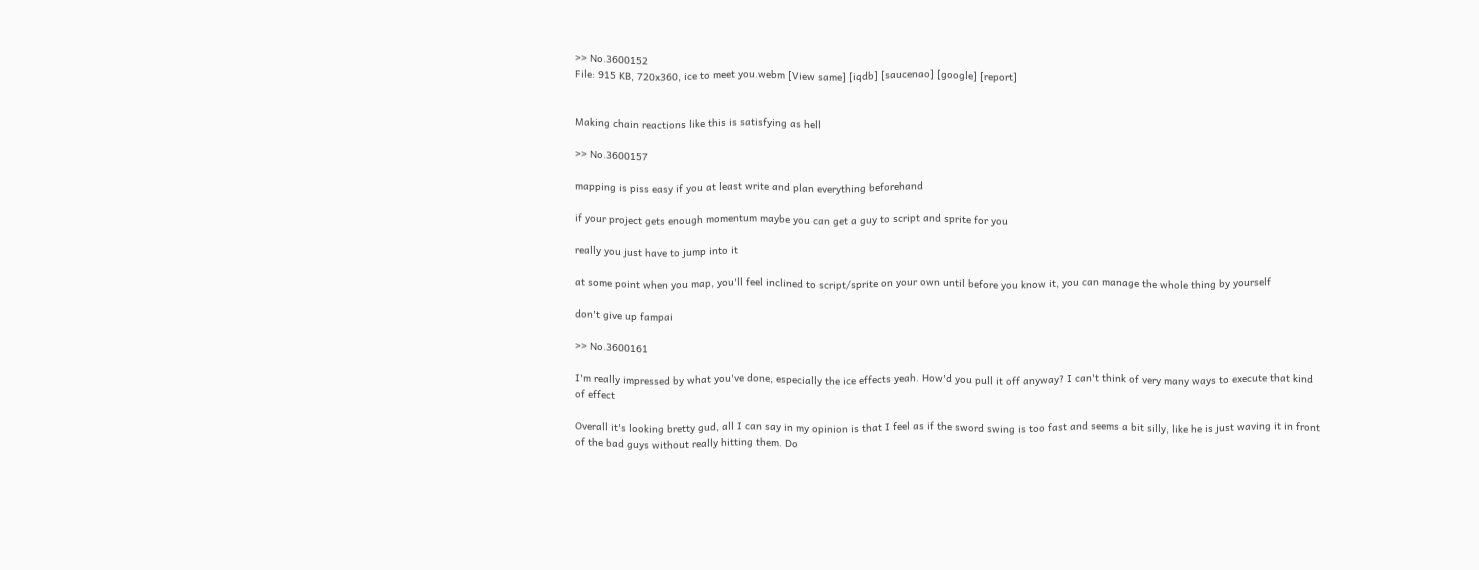>> No.3600152
File: 915 KB, 720x360, ice to meet you.webm [View same] [iqdb] [saucenao] [google] [report]


Making chain reactions like this is satisfying as hell

>> No.3600157

mapping is piss easy if you at least write and plan everything beforehand

if your project gets enough momentum maybe you can get a guy to script and sprite for you

really you just have to jump into it

at some point when you map, you'll feel inclined to script/sprite on your own until before you know it, you can manage the whole thing by yourself

don't give up fampai

>> No.3600161

I'm really impressed by what you've done, especially the ice effects yeah. How'd you pull it off anyway? I can't think of very many ways to execute that kind of effect

Overall it's looking bretty gud, all I can say in my opinion is that I feel as if the sword swing is too fast and seems a bit silly, like he is just waving it in front of the bad guys without really hitting them. Do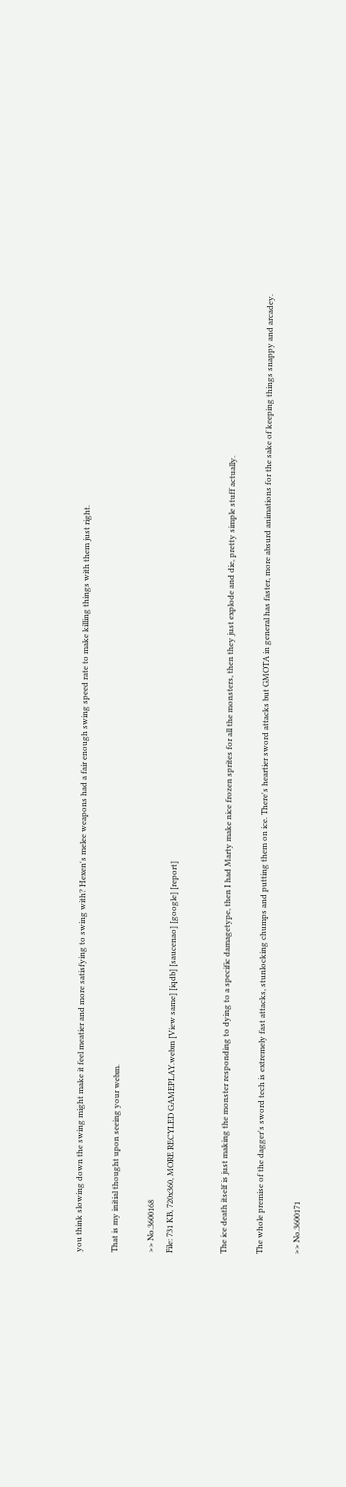you think slowing down the swing might make it feel meatier and more satisfying to swing with? Hexen's melee weapons had a fair enough swing speed rate to make killing things with them just right.

That is my initial thought upon seeing your webm.

>> No.3600168
File: 731 KB, 720x360, MORE RECYLED GAMEPLAY.webm [View same] [iqdb] [saucenao] [google] [report]


The ice death itself is just making the monster responding to dying to a specific damagetype, then I had Marty make nice frozen sprites for all the monsters, then they just explode and die, pretty simple stuff actually.

The whole premise of the dagger's sword tech is extremely fast attacks, stunlocking chumps and putting them on ice. There's heartier sword attacks but GMOTA in general has faster, more absurd animations for the sake of keeping things snappy and arcadey.

>> No.3600171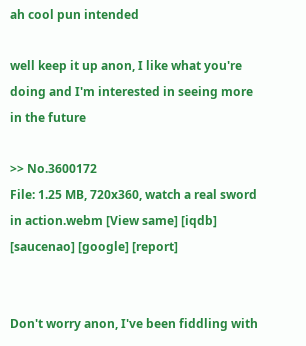ah cool pun intended

well keep it up anon, I like what you're doing and I'm interested in seeing more in the future

>> No.3600172
File: 1.25 MB, 720x360, watch a real sword in action.webm [View same] [iqdb] [saucenao] [google] [report]


Don't worry anon, I've been fiddling with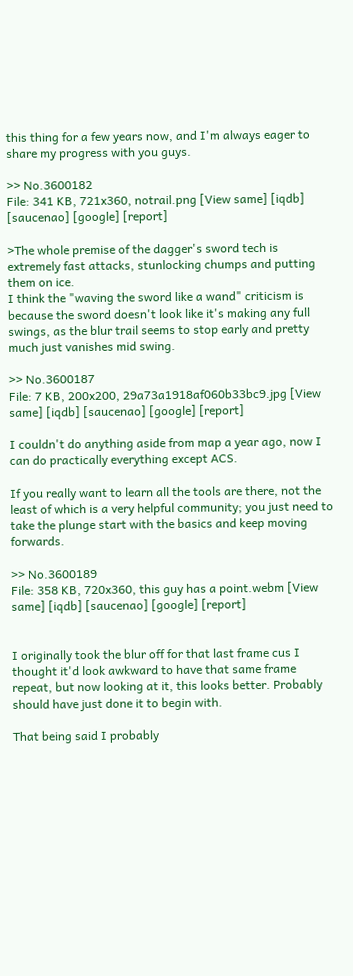this thing for a few years now, and I'm always eager to share my progress with you guys.

>> No.3600182
File: 341 KB, 721x360, notrail.png [View same] [iqdb] [saucenao] [google] [report]

>The whole premise of the dagger's sword tech is extremely fast attacks, stunlocking chumps and putting them on ice.
I think the "waving the sword like a wand" criticism is because the sword doesn't look like it's making any full swings, as the blur trail seems to stop early and pretty much just vanishes mid swing.

>> No.3600187
File: 7 KB, 200x200, 29a73a1918af060b33bc9.jpg [View same] [iqdb] [saucenao] [google] [report]

I couldn't do anything aside from map a year ago, now I can do practically everything except ACS.

If you really want to learn all the tools are there, not the least of which is a very helpful community; you just need to take the plunge start with the basics and keep moving forwards.

>> No.3600189
File: 358 KB, 720x360, this guy has a point.webm [View same] [iqdb] [saucenao] [google] [report]


I originally took the blur off for that last frame cus I thought it'd look awkward to have that same frame repeat, but now looking at it, this looks better. Probably should have just done it to begin with.

That being said I probably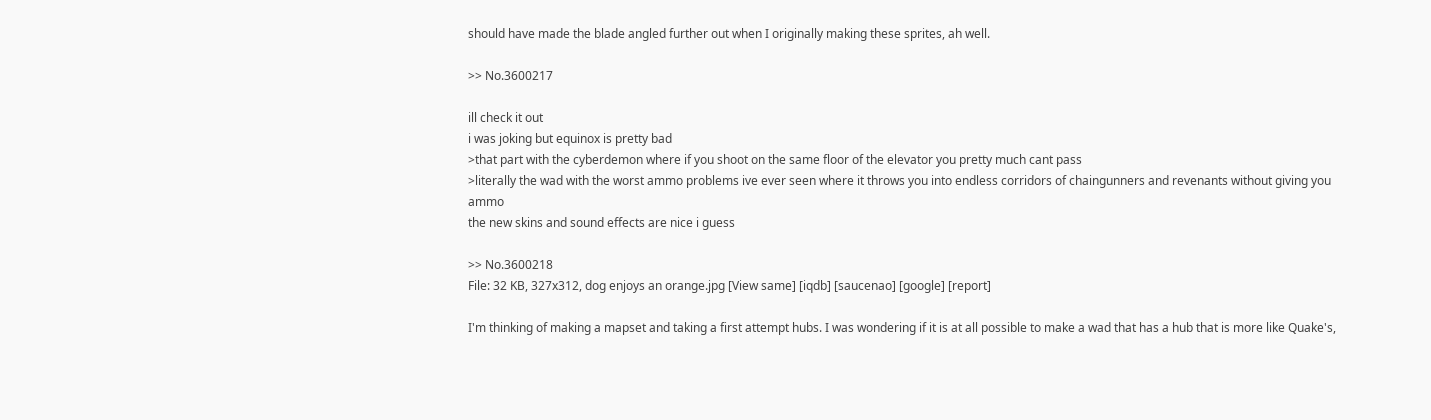should have made the blade angled further out when I originally making these sprites, ah well.

>> No.3600217

ill check it out
i was joking but equinox is pretty bad
>that part with the cyberdemon where if you shoot on the same floor of the elevator you pretty much cant pass
>literally the wad with the worst ammo problems ive ever seen where it throws you into endless corridors of chaingunners and revenants without giving you ammo
the new skins and sound effects are nice i guess

>> No.3600218
File: 32 KB, 327x312, dog enjoys an orange.jpg [View same] [iqdb] [saucenao] [google] [report]

I'm thinking of making a mapset and taking a first attempt hubs. I was wondering if it is at all possible to make a wad that has a hub that is more like Quake's,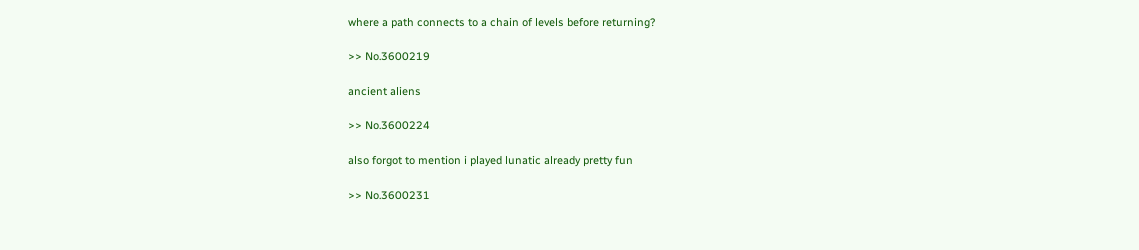where a path connects to a chain of levels before returning?

>> No.3600219

ancient aliens

>> No.3600224

also forgot to mention i played lunatic already pretty fun

>> No.3600231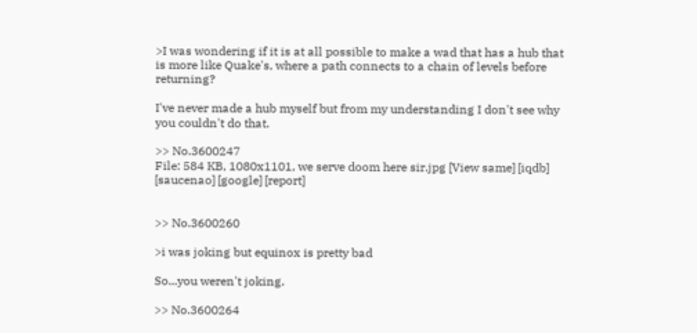>I was wondering if it is at all possible to make a wad that has a hub that is more like Quake's, where a path connects to a chain of levels before returning?

I've never made a hub myself but from my understanding I don't see why you couldn't do that.

>> No.3600247
File: 584 KB, 1080x1101, we serve doom here sir.jpg [View same] [iqdb] [saucenao] [google] [report]


>> No.3600260

>i was joking but equinox is pretty bad

So...you weren't joking.

>> No.3600264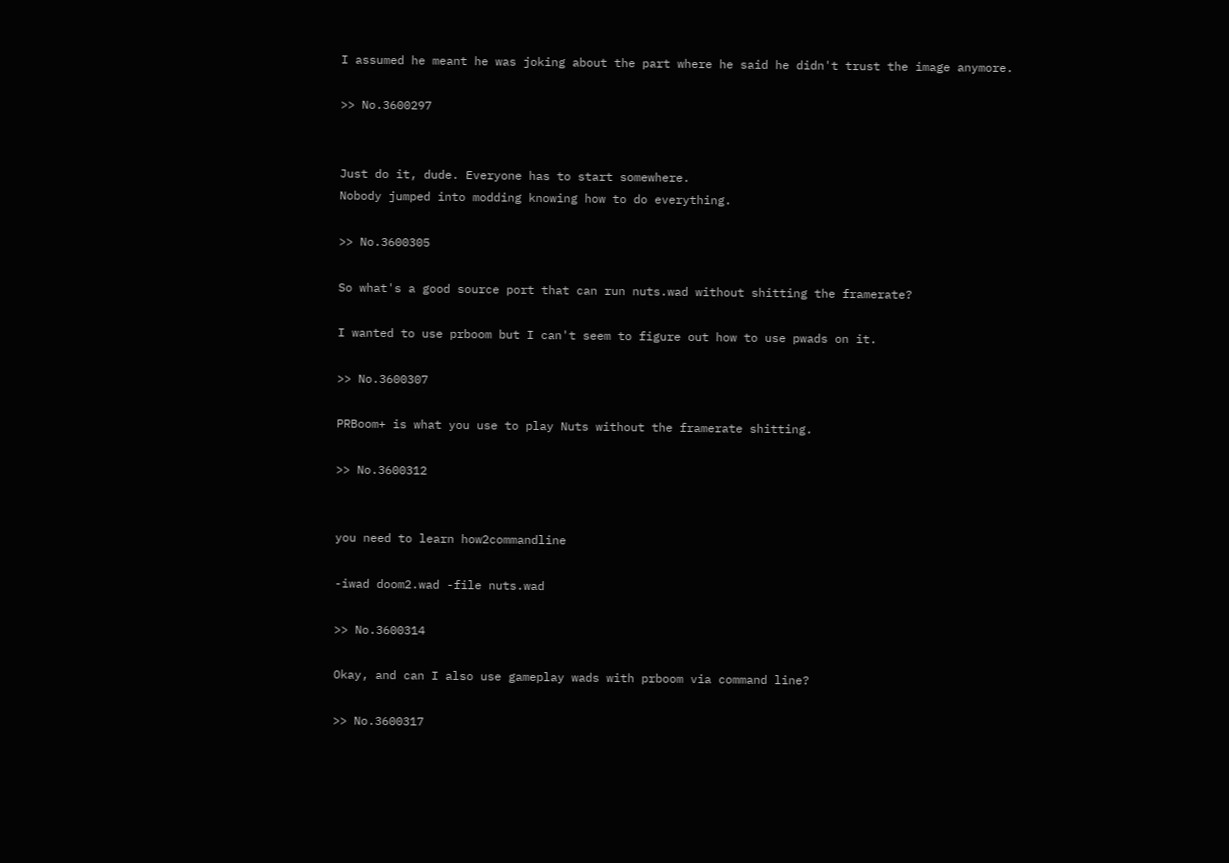I assumed he meant he was joking about the part where he said he didn't trust the image anymore.

>> No.3600297


Just do it, dude. Everyone has to start somewhere.
Nobody jumped into modding knowing how to do everything.

>> No.3600305

So what's a good source port that can run nuts.wad without shitting the framerate?

I wanted to use prboom but I can't seem to figure out how to use pwads on it.

>> No.3600307

PRBoom+ is what you use to play Nuts without the framerate shitting.

>> No.3600312


you need to learn how2commandline

-iwad doom2.wad -file nuts.wad

>> No.3600314

Okay, and can I also use gameplay wads with prboom via command line?

>> No.3600317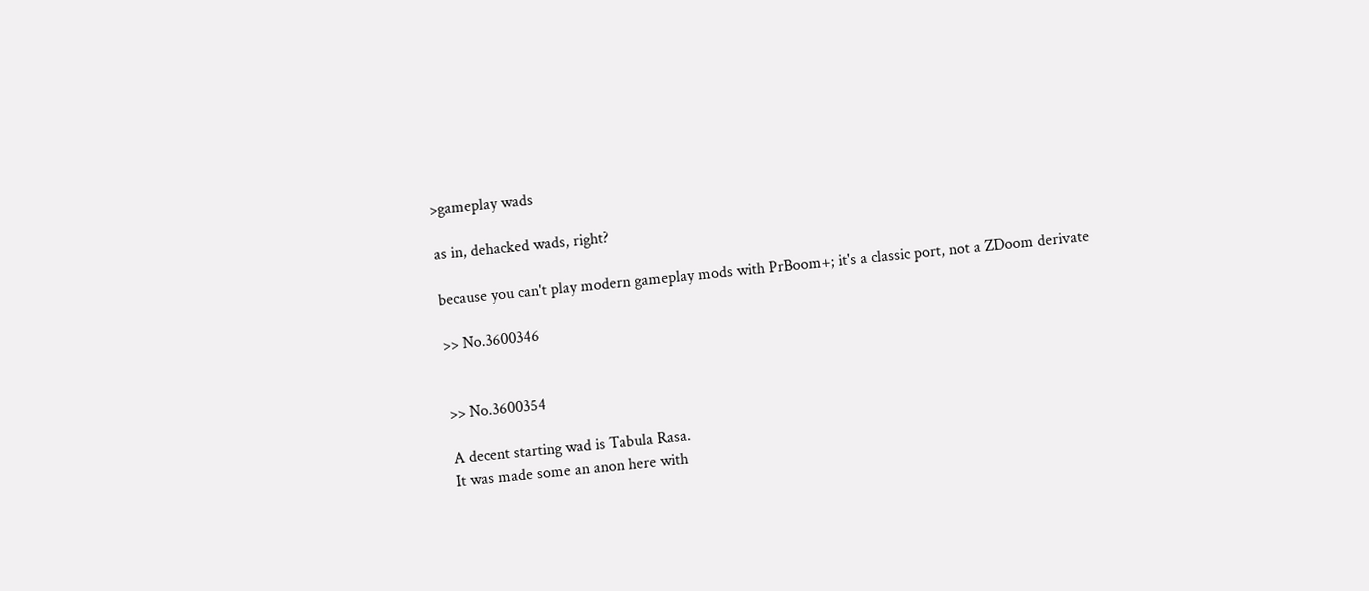>gameplay wads

as in, dehacked wads, right?

because you can't play modern gameplay mods with PrBoom+; it's a classic port, not a ZDoom derivate

>> No.3600346


>> No.3600354

A decent starting wad is Tabula Rasa.
It was made some an anon here with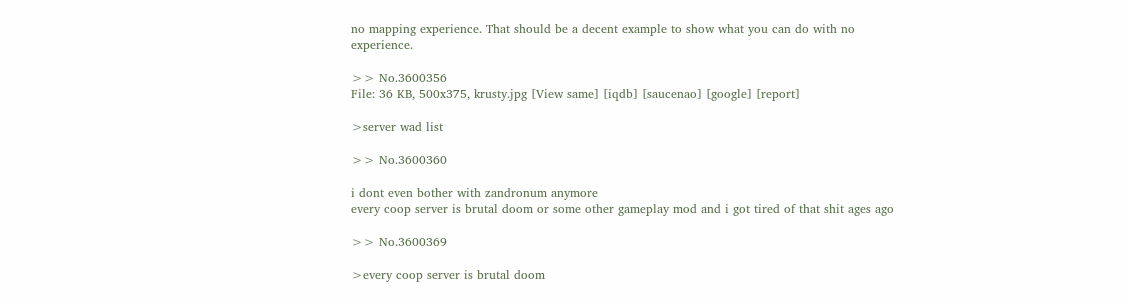no mapping experience. That should be a decent example to show what you can do with no experience.

>> No.3600356
File: 36 KB, 500x375, krusty.jpg [View same] [iqdb] [saucenao] [google] [report]

>server wad list

>> No.3600360

i dont even bother with zandronum anymore
every coop server is brutal doom or some other gameplay mod and i got tired of that shit ages ago

>> No.3600369

>every coop server is brutal doom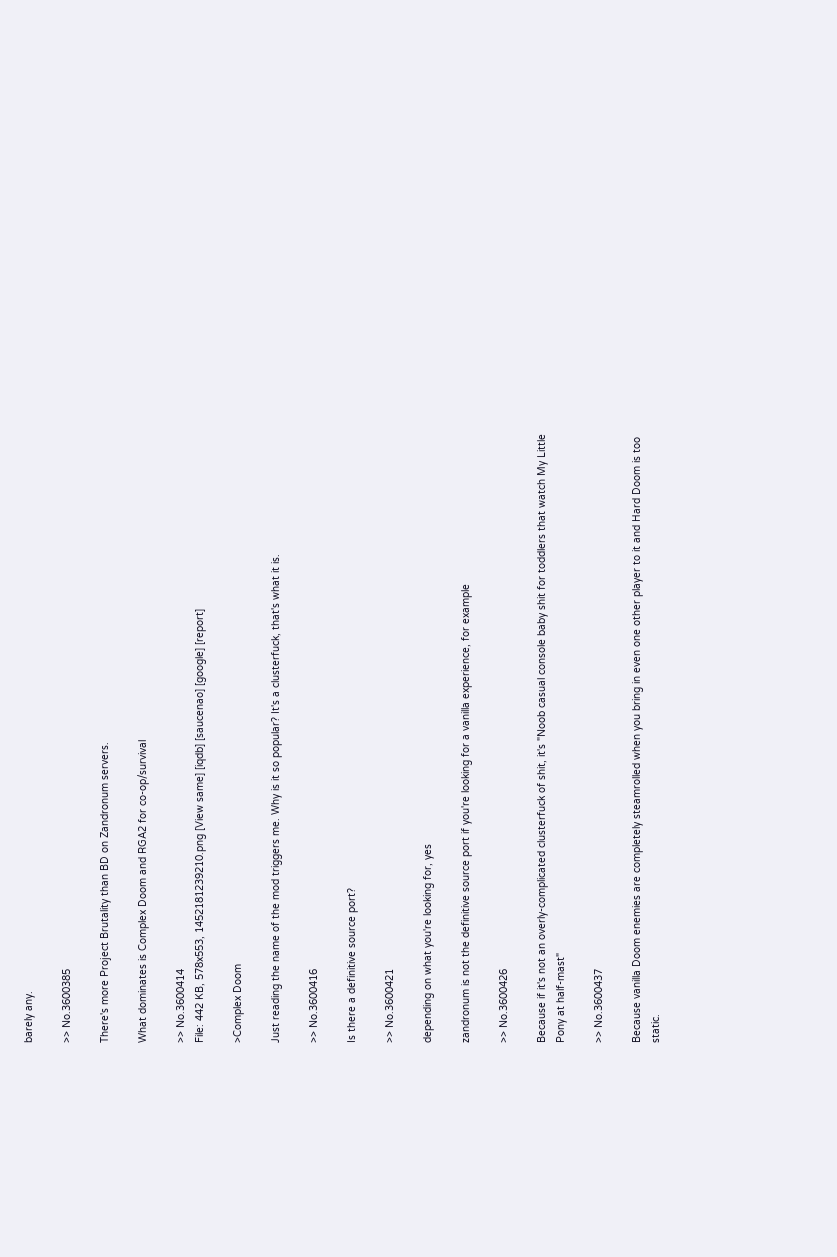barely any.

>> No.3600385

There's more Project Brutality than BD on Zandronum servers.

What dominates is Complex Doom and RGA2 for co-op/survival

>> No.3600414
File: 442 KB, 578x553, 1452181239210.png [View same] [iqdb] [saucenao] [google] [report]

>Complex Doom

Just reading the name of the mod triggers me. Why is it so popular? It's a clusterfuck, that's what it is.

>> No.3600416

Is there a definitive source port?

>> No.3600421

depending on what you're looking for, yes

zandronum is not the definitive source port if you're looking for a vanilla experience, for example

>> No.3600426

Because if it's not an overly-complicated clusterfuck of shit, it's "Noob casual console baby shit for toddlers that watch My Little Pony at half-mast"

>> No.3600437

Because vanilla Doom enemies are completely steamrolled when you bring in even one other player to it and Hard Doom is too static.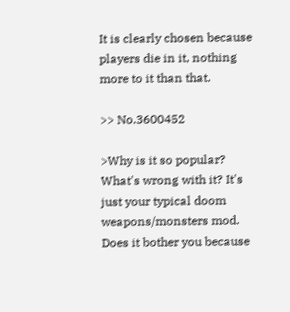It is clearly chosen because players die in it, nothing more to it than that.

>> No.3600452

>Why is it so popular?
What's wrong with it? It's just your typical doom weapons/monsters mod. Does it bother you because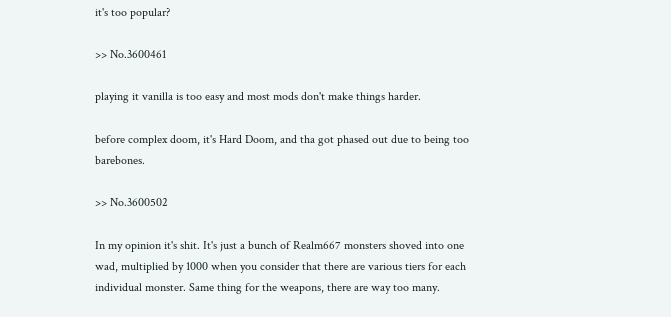it's too popular?

>> No.3600461

playing it vanilla is too easy and most mods don't make things harder.

before complex doom, it's Hard Doom, and tha got phased out due to being too barebones.

>> No.3600502

In my opinion it's shit. It's just a bunch of Realm667 monsters shoved into one wad, multiplied by 1000 when you consider that there are various tiers for each individual monster. Same thing for the weapons, there are way too many.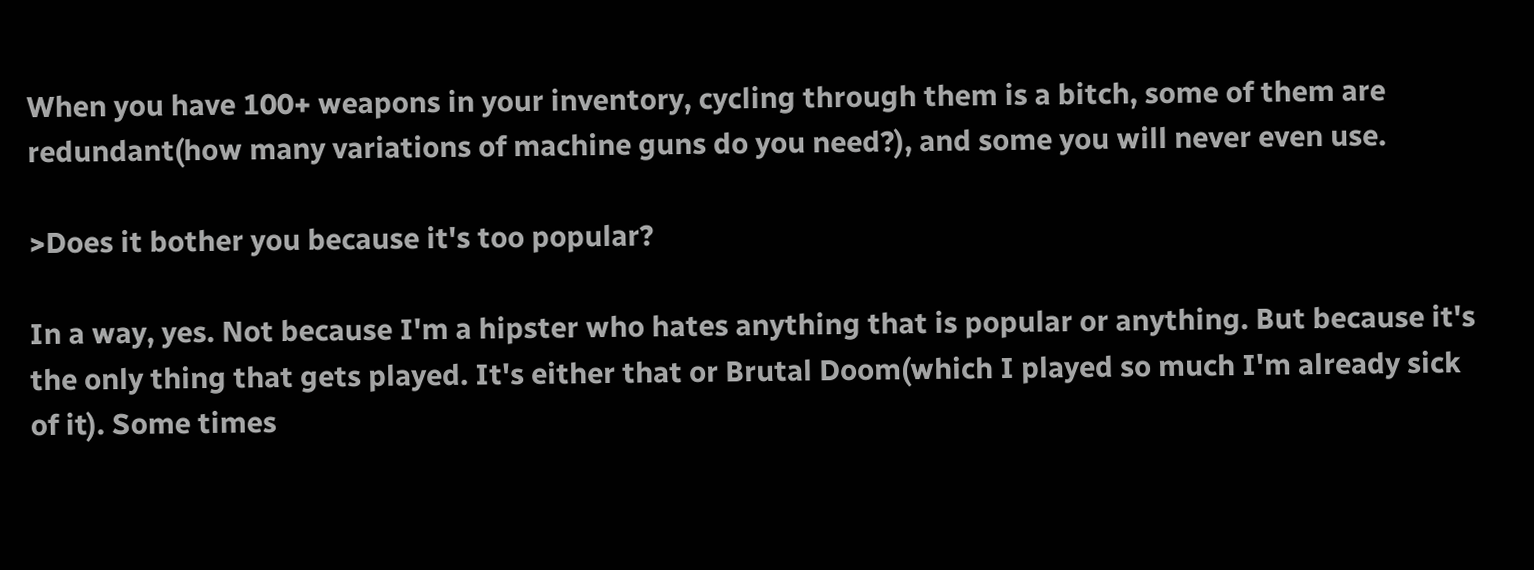When you have 100+ weapons in your inventory, cycling through them is a bitch, some of them are redundant(how many variations of machine guns do you need?), and some you will never even use.

>Does it bother you because it's too popular?

In a way, yes. Not because I'm a hipster who hates anything that is popular or anything. But because it's the only thing that gets played. It's either that or Brutal Doom(which I played so much I'm already sick of it). Some times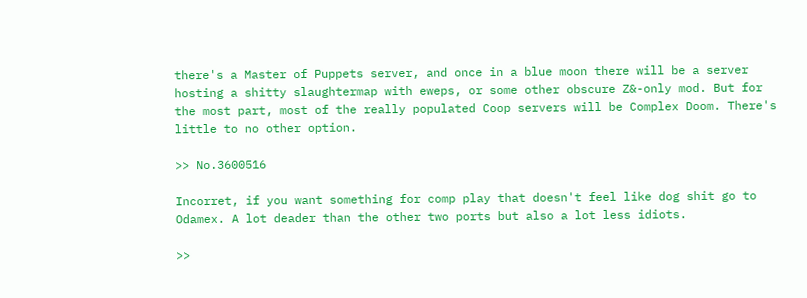there's a Master of Puppets server, and once in a blue moon there will be a server hosting a shitty slaughtermap with eweps, or some other obscure Z&-only mod. But for the most part, most of the really populated Coop servers will be Complex Doom. There's little to no other option.

>> No.3600516

Incorret, if you want something for comp play that doesn't feel like dog shit go to Odamex. A lot deader than the other two ports but also a lot less idiots.

>>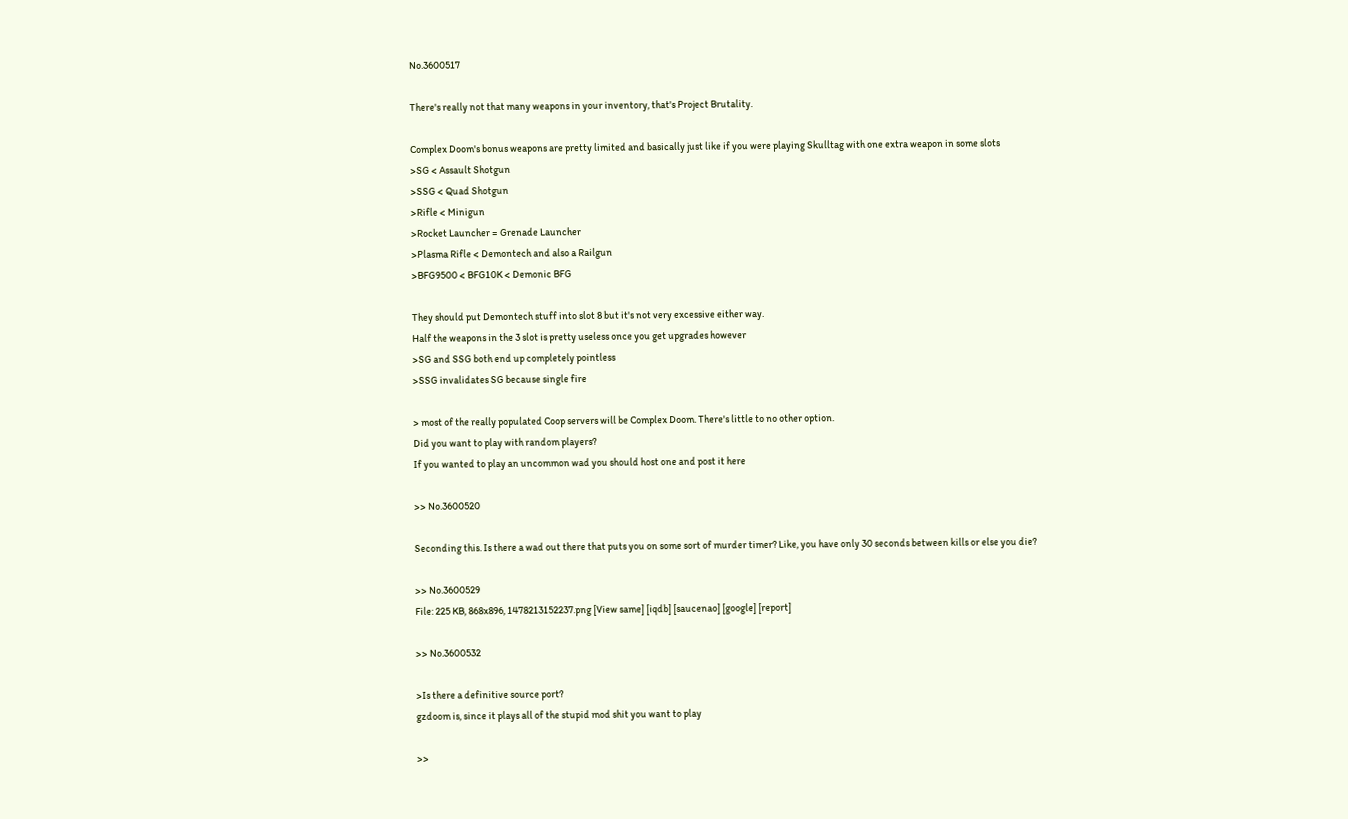No.3600517

There's really not that many weapons in your inventory, that's Project Brutality.

Complex Doom's bonus weapons are pretty limited and basically just like if you were playing Skulltag with one extra weapon in some slots
>SG < Assault Shotgun
>SSG < Quad Shotgun
>Rifle < Minigun
>Rocket Launcher = Grenade Launcher
>Plasma Rifle < Demontech and also a Railgun
>BFG9500 < BFG10K < Demonic BFG

They should put Demontech stuff into slot 8 but it's not very excessive either way.
Half the weapons in the 3 slot is pretty useless once you get upgrades however
>SG and SSG both end up completely pointless
>SSG invalidates SG because single fire

> most of the really populated Coop servers will be Complex Doom. There's little to no other option.
Did you want to play with random players?
If you wanted to play an uncommon wad you should host one and post it here

>> No.3600520

Seconding this. Is there a wad out there that puts you on some sort of murder timer? Like, you have only 30 seconds between kills or else you die?

>> No.3600529
File: 225 KB, 868x896, 1478213152237.png [View same] [iqdb] [saucenao] [google] [report]

>> No.3600532

>Is there a definitive source port?
gzdoom is, since it plays all of the stupid mod shit you want to play

>>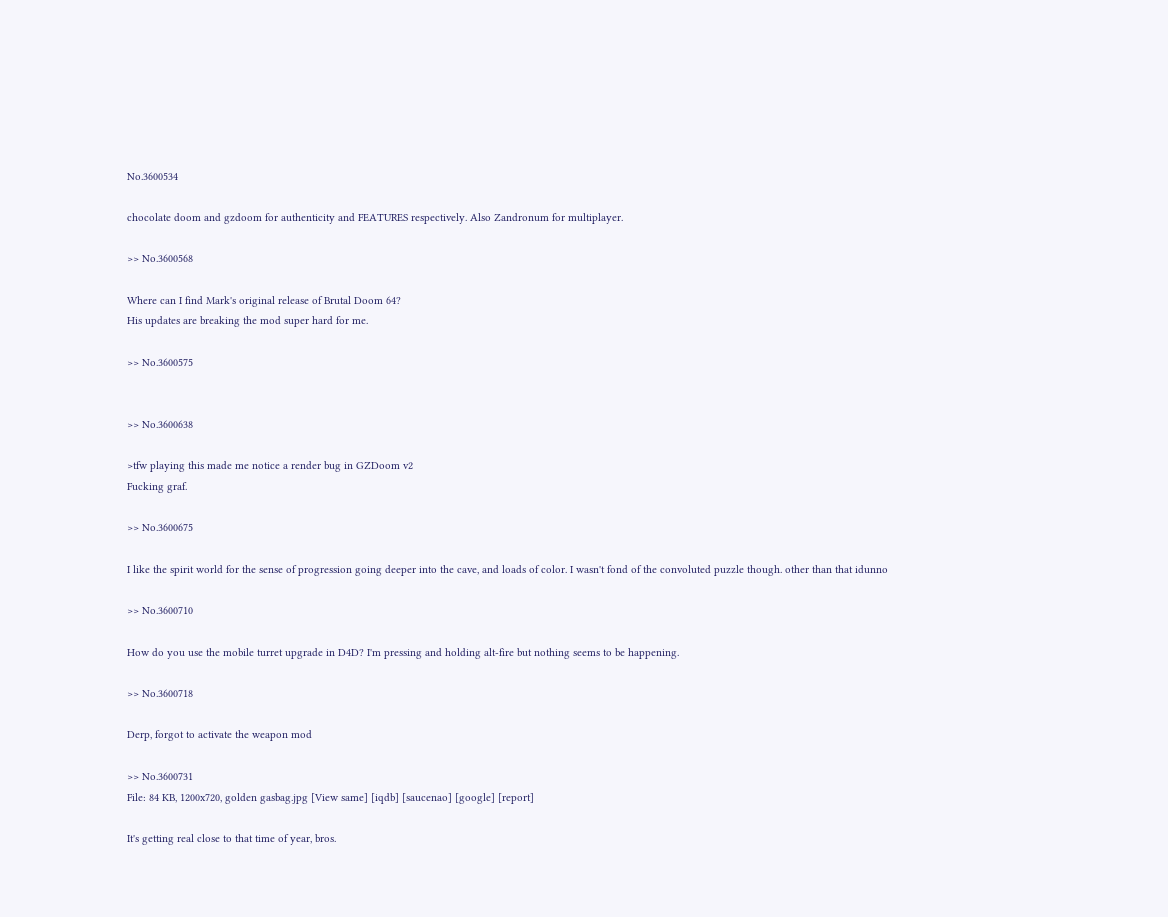No.3600534

chocolate doom and gzdoom for authenticity and FEATURES respectively. Also Zandronum for multiplayer.

>> No.3600568

Where can I find Mark's original release of Brutal Doom 64?
His updates are breaking the mod super hard for me.

>> No.3600575


>> No.3600638

>tfw playing this made me notice a render bug in GZDoom v2
Fucking graf.

>> No.3600675

I like the spirit world for the sense of progression going deeper into the cave, and loads of color. I wasn't fond of the convoluted puzzle though. other than that idunno

>> No.3600710

How do you use the mobile turret upgrade in D4D? I'm pressing and holding alt-fire but nothing seems to be happening.

>> No.3600718

Derp, forgot to activate the weapon mod

>> No.3600731
File: 84 KB, 1200x720, golden gasbag.jpg [View same] [iqdb] [saucenao] [google] [report]

It's getting real close to that time of year, bros.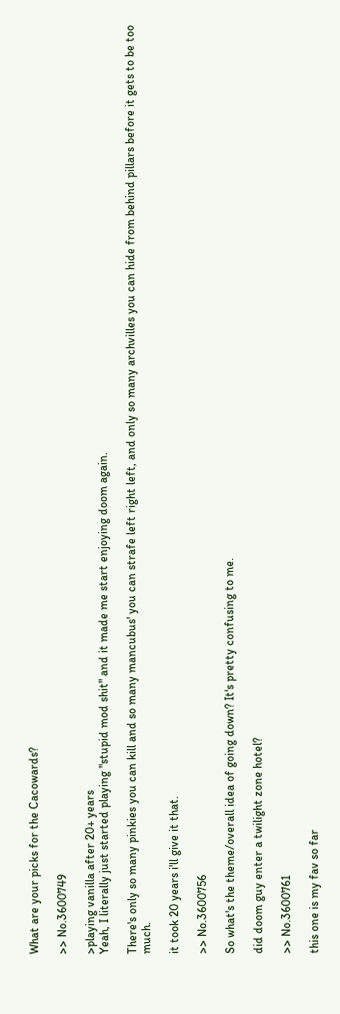What are your picks for the Cacowards?

>> No.3600749

>playing vanilla after 20+ years
Yeah, I literally just started playing "stupid mod shit" and it made me start enjoying doom again.

There's only so many pinkies you can kill and so many mancubus' you can strafe left right left, and only so many archvilles you can hide from behind pillars before it gets to be too much.

it took 20 years i'll give it that.

>> No.3600756

So what's the theme/overall idea of going down? It's pretty confusing to me.

did doom guy enter a twilight zone hotel?

>> No.3600761

this one is my fav so far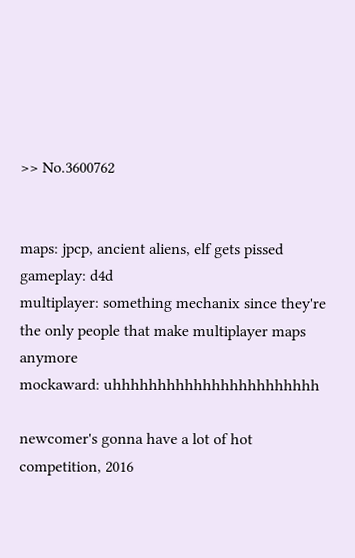>> No.3600762


maps: jpcp, ancient aliens, elf gets pissed
gameplay: d4d
multiplayer: something mechanix since they're the only people that make multiplayer maps anymore
mockaward: uhhhhhhhhhhhhhhhhhhhhhhh

newcomer's gonna have a lot of hot competition, 2016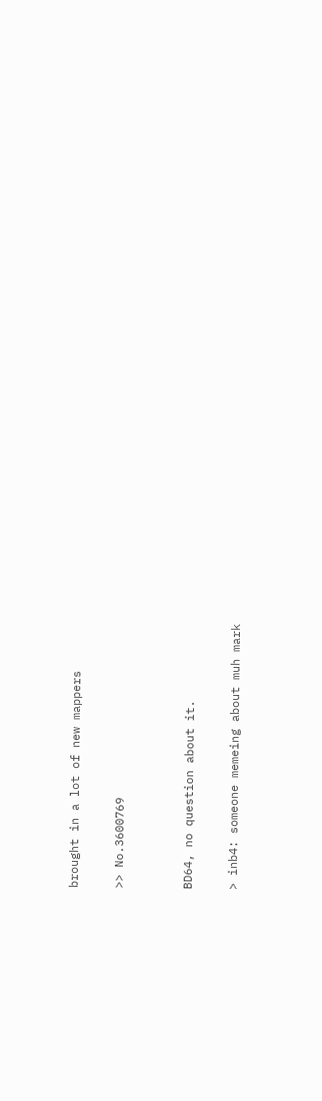brought in a lot of new mappers

>> No.3600769


BD64, no question about it.

> inb4: someone memeing about muh mark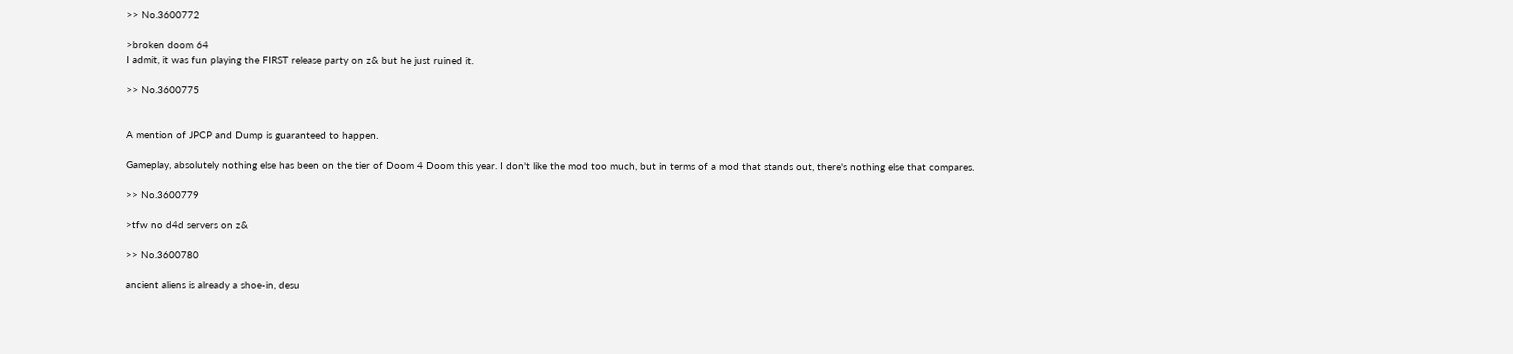>> No.3600772

>broken doom 64
I admit, it was fun playing the FIRST release party on z& but he just ruined it.

>> No.3600775


A mention of JPCP and Dump is guaranteed to happen.

Gameplay, absolutely nothing else has been on the tier of Doom 4 Doom this year. I don't like the mod too much, but in terms of a mod that stands out, there's nothing else that compares.

>> No.3600779

>tfw no d4d servers on z&

>> No.3600780

ancient aliens is already a shoe-in, desu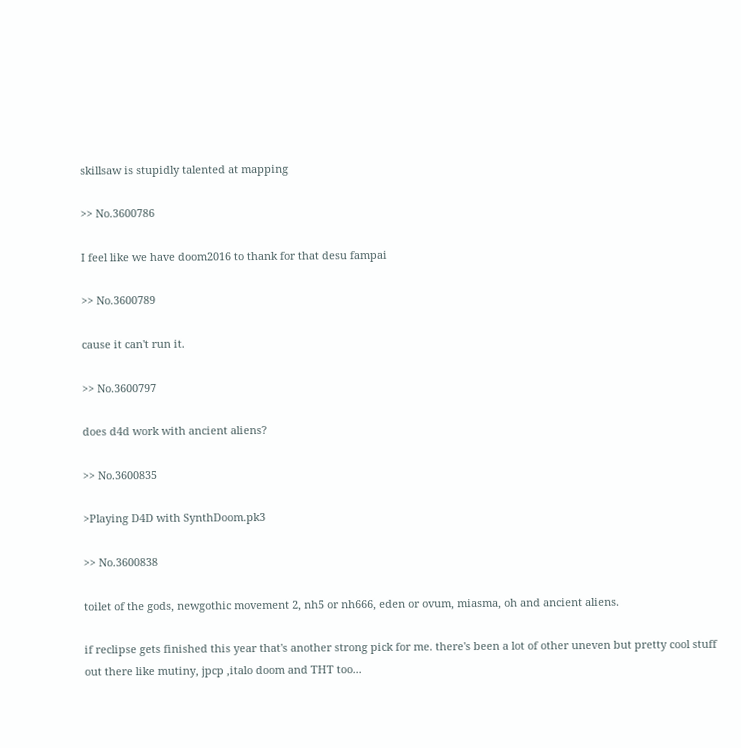skillsaw is stupidly talented at mapping

>> No.3600786

I feel like we have doom2016 to thank for that desu fampai

>> No.3600789

cause it can't run it.

>> No.3600797

does d4d work with ancient aliens?

>> No.3600835

>Playing D4D with SynthDoom.pk3

>> No.3600838

toilet of the gods, newgothic movement 2, nh5 or nh666, eden or ovum, miasma, oh and ancient aliens.

if reclipse gets finished this year that's another strong pick for me. there's been a lot of other uneven but pretty cool stuff out there like mutiny, jpcp ,italo doom and THT too...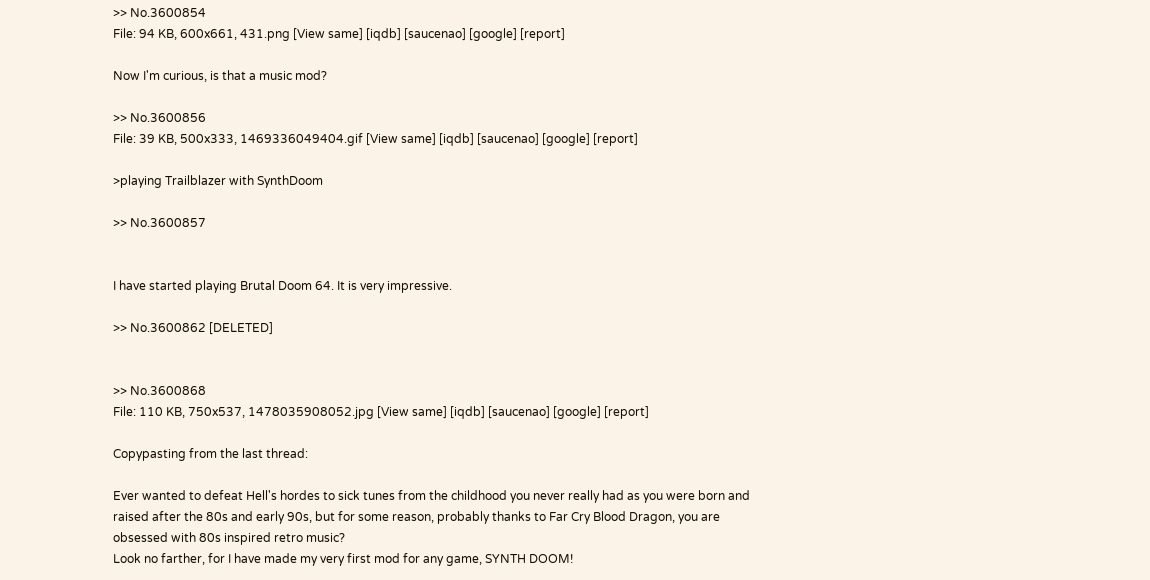>> No.3600854
File: 94 KB, 600x661, 431.png [View same] [iqdb] [saucenao] [google] [report]

Now I'm curious, is that a music mod?

>> No.3600856
File: 39 KB, 500x333, 1469336049404.gif [View same] [iqdb] [saucenao] [google] [report]

>playing Trailblazer with SynthDoom

>> No.3600857


I have started playing Brutal Doom 64. It is very impressive.

>> No.3600862 [DELETED]


>> No.3600868
File: 110 KB, 750x537, 1478035908052.jpg [View same] [iqdb] [saucenao] [google] [report]

Copypasting from the last thread:

Ever wanted to defeat Hell's hordes to sick tunes from the childhood you never really had as you were born and raised after the 80s and early 90s, but for some reason, probably thanks to Far Cry Blood Dragon, you are obsessed with 80s inspired retro music?
Look no farther, for I have made my very first mod for any game, SYNTH DOOM!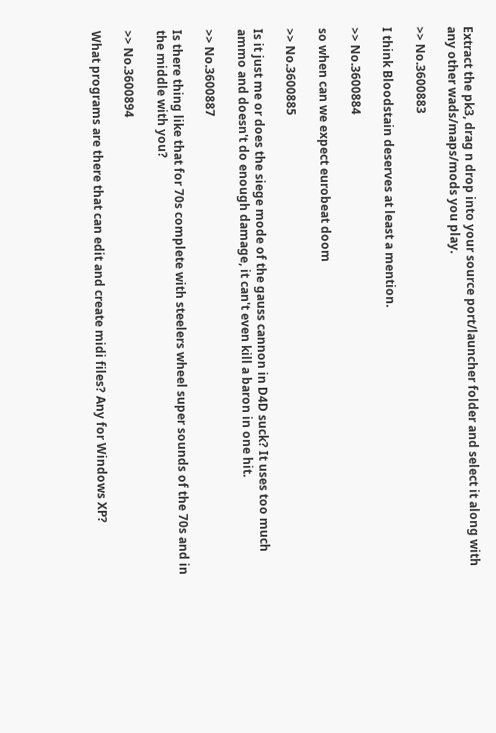Extract the pk3, drag n drop into your source port/launcher folder and select it along with any other wads/maps/mods you play.

>> No.3600883

I think Bloodstain deserves at least a mention.

>> No.3600884

so when can we expect eurobeat doom

>> No.3600885

Is it just me or does the siege mode of the gauss cannon in D4D suck? It uses too much ammo and doesn't do enough damage, it can't even kill a baron in one hit.

>> No.3600887

Is there thing like that for 70s complete with steelers wheel super sounds of the 70s and in the middle with you?

>> No.3600894

What programs are there that can edit and create midi files? Any for Windows XP?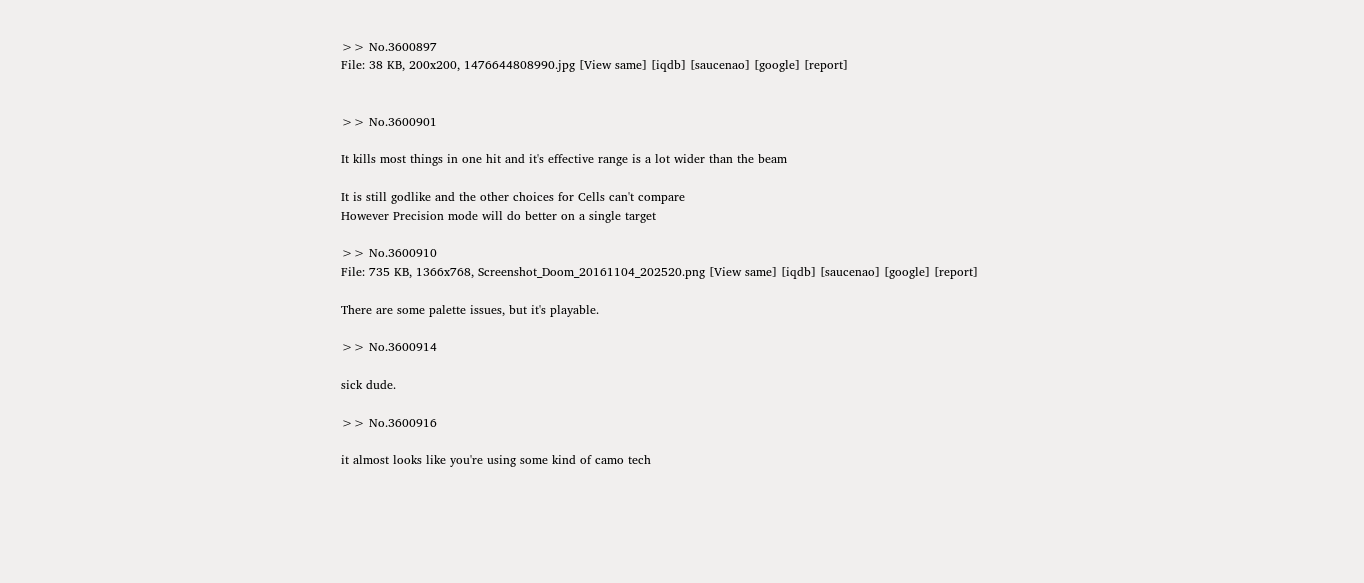>> No.3600897
File: 38 KB, 200x200, 1476644808990.jpg [View same] [iqdb] [saucenao] [google] [report]


>> No.3600901

It kills most things in one hit and it's effective range is a lot wider than the beam

It is still godlike and the other choices for Cells can't compare
However Precision mode will do better on a single target

>> No.3600910
File: 735 KB, 1366x768, Screenshot_Doom_20161104_202520.png [View same] [iqdb] [saucenao] [google] [report]

There are some palette issues, but it's playable.

>> No.3600914

sick dude.

>> No.3600916

it almost looks like you're using some kind of camo tech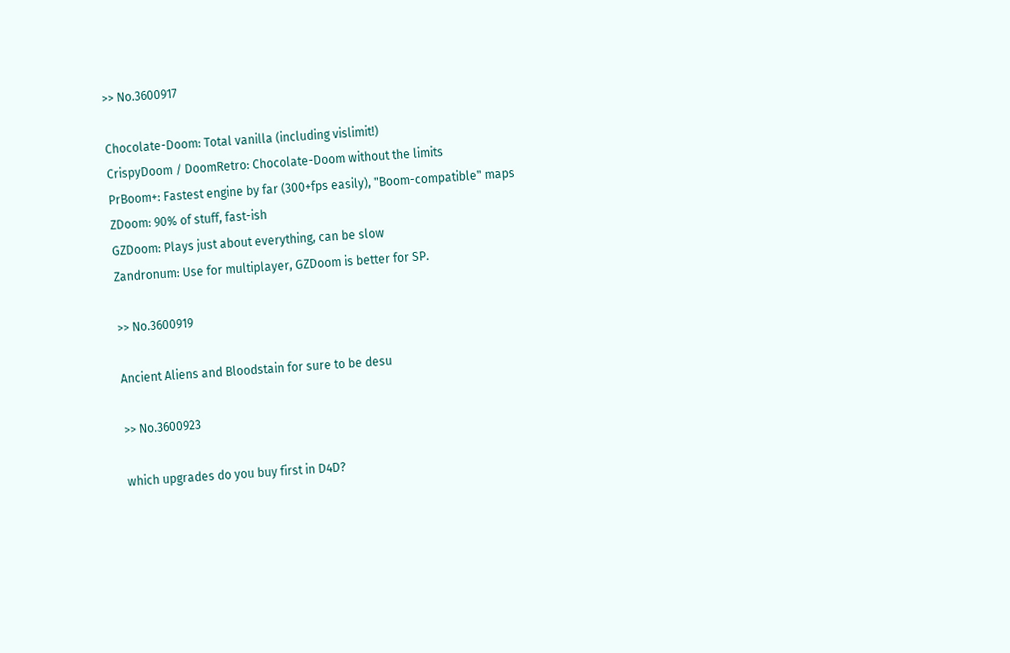>> No.3600917

Chocolate-Doom: Total vanilla (including vislimit!)
CrispyDoom / DoomRetro: Chocolate-Doom without the limits
PrBoom+: Fastest engine by far (300+fps easily), "Boom-compatible" maps
ZDoom: 90% of stuff, fast-ish
GZDoom: Plays just about everything, can be slow
Zandronum: Use for multiplayer, GZDoom is better for SP.

>> No.3600919

Ancient Aliens and Bloodstain for sure to be desu

>> No.3600923

which upgrades do you buy first in D4D?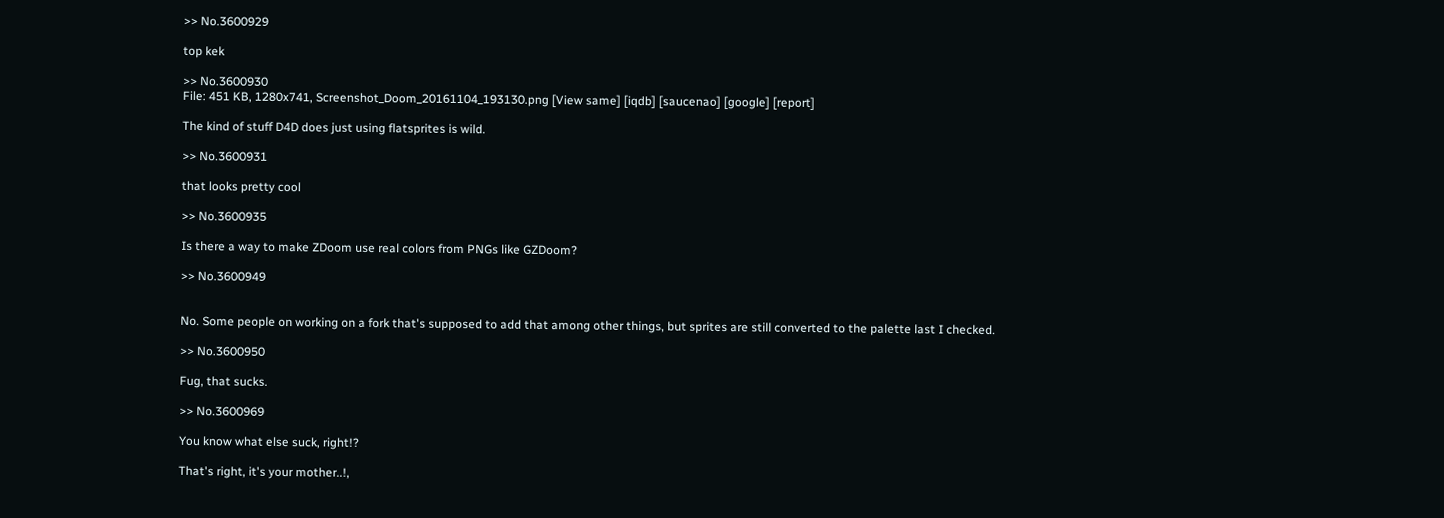>> No.3600929

top kek

>> No.3600930
File: 451 KB, 1280x741, Screenshot_Doom_20161104_193130.png [View same] [iqdb] [saucenao] [google] [report]

The kind of stuff D4D does just using flatsprites is wild.

>> No.3600931

that looks pretty cool

>> No.3600935

Is there a way to make ZDoom use real colors from PNGs like GZDoom?

>> No.3600949


No. Some people on working on a fork that's supposed to add that among other things, but sprites are still converted to the palette last I checked.

>> No.3600950

Fug, that sucks.

>> No.3600969

You know what else suck, right!?

That's right, it's your mother..!,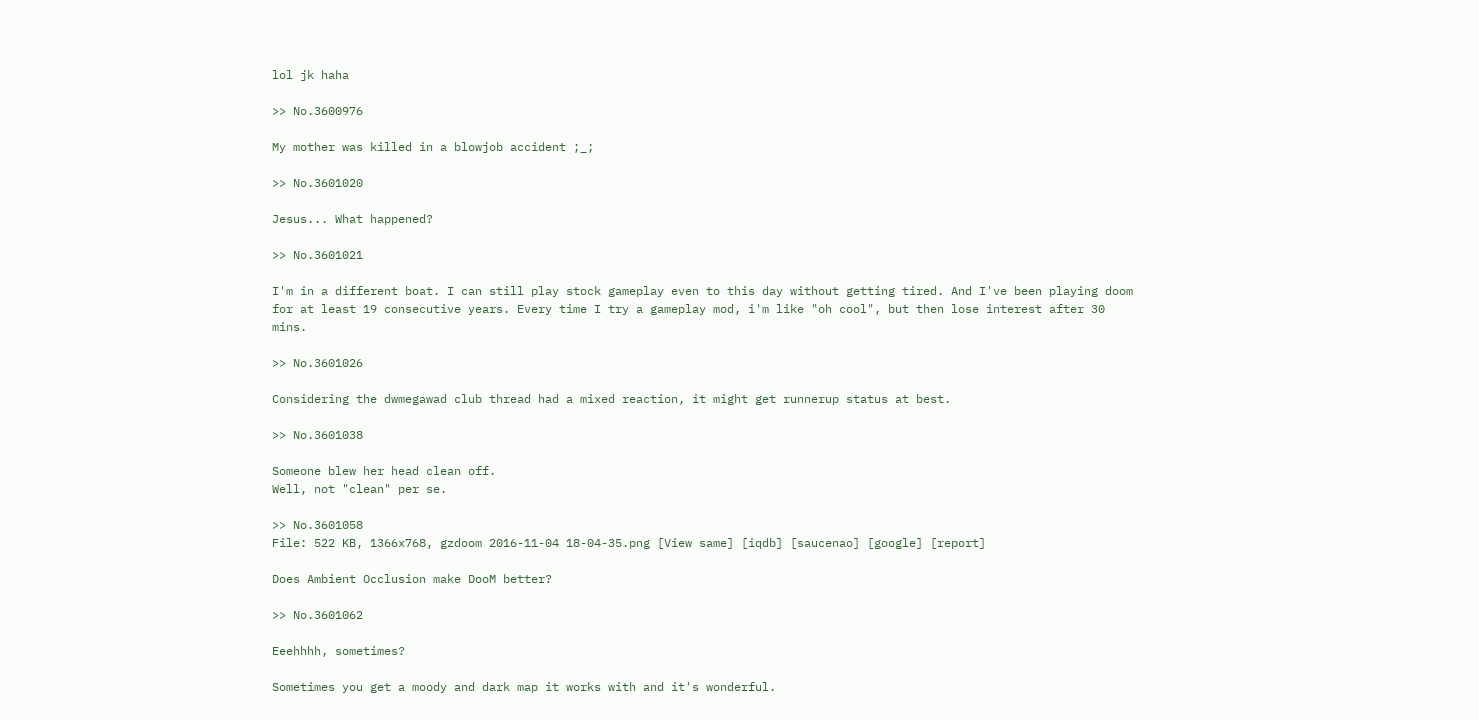lol jk haha

>> No.3600976

My mother was killed in a blowjob accident ;_;

>> No.3601020

Jesus... What happened?

>> No.3601021

I'm in a different boat. I can still play stock gameplay even to this day without getting tired. And I've been playing doom for at least 19 consecutive years. Every time I try a gameplay mod, i'm like "oh cool", but then lose interest after 30 mins.

>> No.3601026

Considering the dwmegawad club thread had a mixed reaction, it might get runnerup status at best.

>> No.3601038

Someone blew her head clean off.
Well, not "clean" per se.

>> No.3601058
File: 522 KB, 1366x768, gzdoom 2016-11-04 18-04-35.png [View same] [iqdb] [saucenao] [google] [report]

Does Ambient Occlusion make DooM better?

>> No.3601062

Eeehhhh, sometimes?

Sometimes you get a moody and dark map it works with and it's wonderful.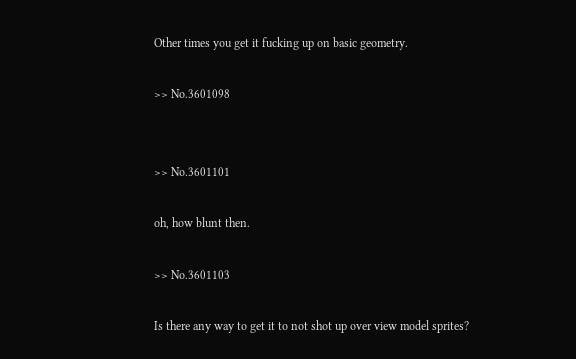Other times you get it fucking up on basic geometry.

>> No.3601098


>> No.3601101

oh, how blunt then.

>> No.3601103

Is there any way to get it to not shot up over view model sprites?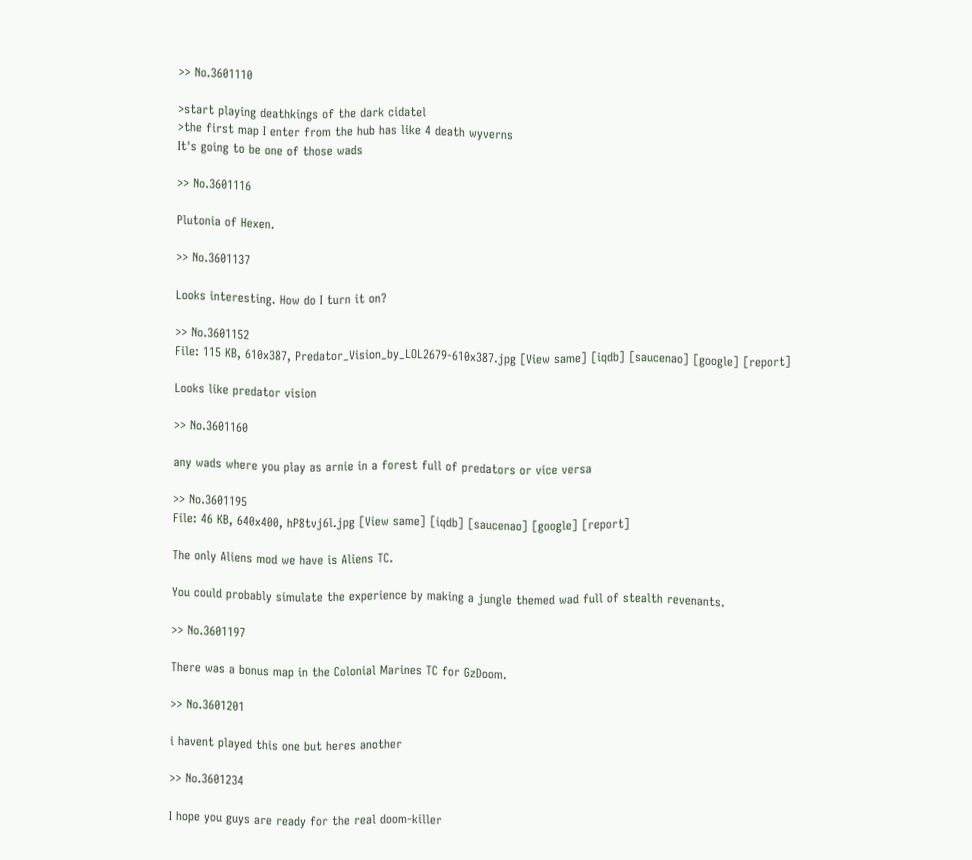>> No.3601110

>start playing deathkings of the dark cidatel
>the first map I enter from the hub has like 4 death wyverns
It's going to be one of those wads

>> No.3601116

Plutonia of Hexen.

>> No.3601137

Looks interesting. How do I turn it on?

>> No.3601152
File: 115 KB, 610x387, Predator_Vision_by_LOL2679-610x387.jpg [View same] [iqdb] [saucenao] [google] [report]

Looks like predator vision

>> No.3601160

any wads where you play as arnie in a forest full of predators or vice versa

>> No.3601195
File: 46 KB, 640x400, hP8tvj6l.jpg [View same] [iqdb] [saucenao] [google] [report]

The only Aliens mod we have is Aliens TC.

You could probably simulate the experience by making a jungle themed wad full of stealth revenants.

>> No.3601197

There was a bonus map in the Colonial Marines TC for GzDoom.

>> No.3601201

i havent played this one but heres another

>> No.3601234

I hope you guys are ready for the real doom-killer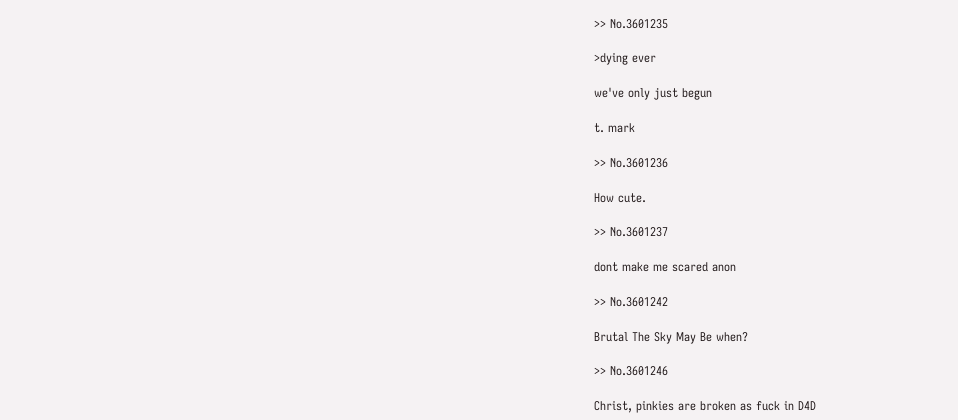>> No.3601235

>dying ever

we've only just begun

t. mark

>> No.3601236

How cute.

>> No.3601237

dont make me scared anon

>> No.3601242

Brutal The Sky May Be when?

>> No.3601246

Christ, pinkies are broken as fuck in D4D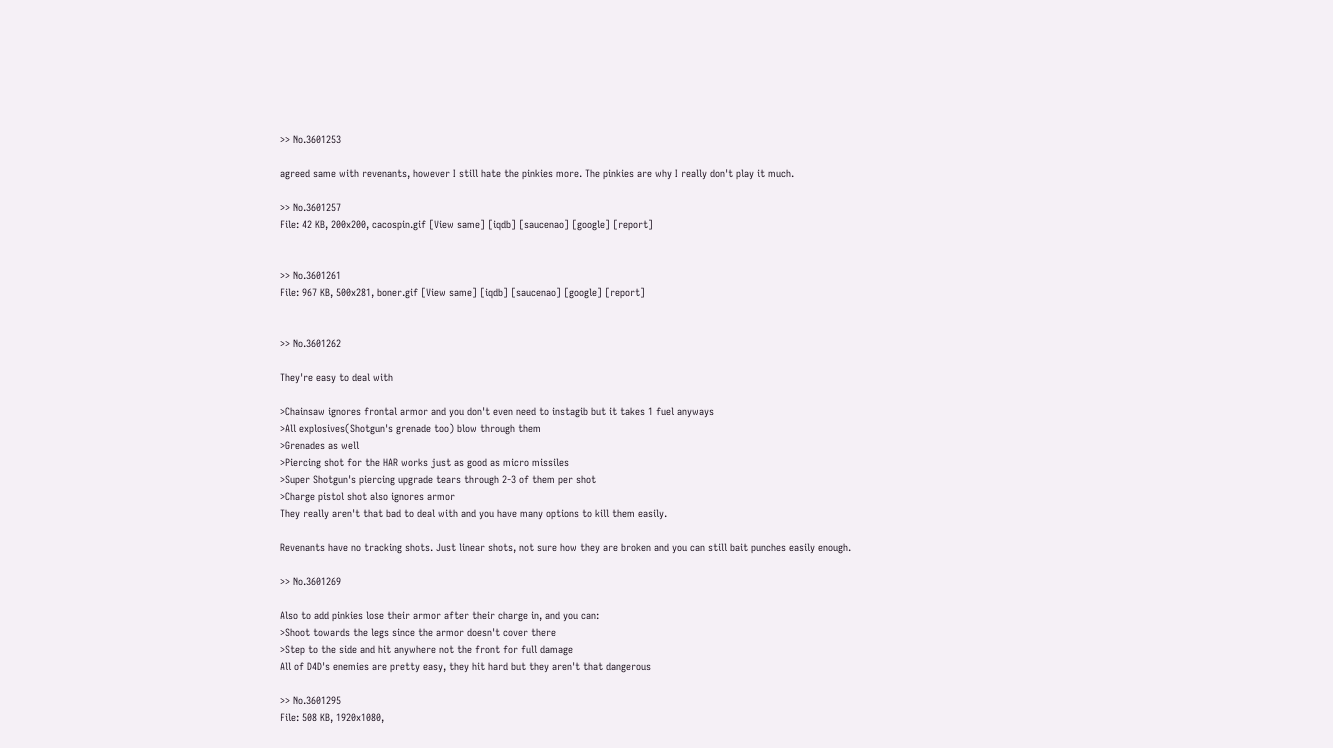>> No.3601253

agreed same with revenants, however I still hate the pinkies more. The pinkies are why I really don't play it much.

>> No.3601257
File: 42 KB, 200x200, cacospin.gif [View same] [iqdb] [saucenao] [google] [report]


>> No.3601261
File: 967 KB, 500x281, boner.gif [View same] [iqdb] [saucenao] [google] [report]


>> No.3601262

They're easy to deal with

>Chainsaw ignores frontal armor and you don't even need to instagib but it takes 1 fuel anyways
>All explosives(Shotgun's grenade too) blow through them
>Grenades as well
>Piercing shot for the HAR works just as good as micro missiles
>Super Shotgun's piercing upgrade tears through 2-3 of them per shot
>Charge pistol shot also ignores armor
They really aren't that bad to deal with and you have many options to kill them easily.

Revenants have no tracking shots. Just linear shots, not sure how they are broken and you can still bait punches easily enough.

>> No.3601269

Also to add pinkies lose their armor after their charge in, and you can:
>Shoot towards the legs since the armor doesn't cover there
>Step to the side and hit anywhere not the front for full damage
All of D4D's enemies are pretty easy, they hit hard but they aren't that dangerous

>> No.3601295
File: 508 KB, 1920x1080,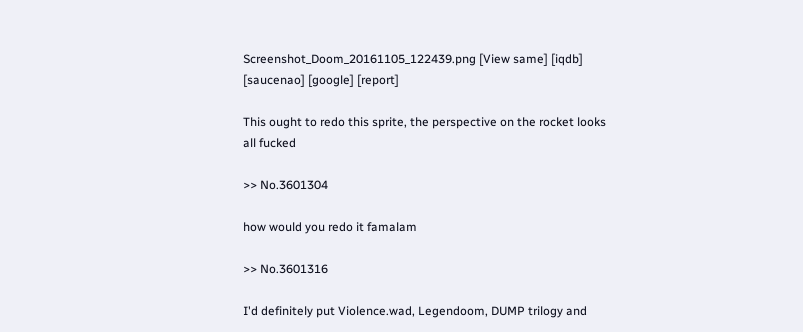Screenshot_Doom_20161105_122439.png [View same] [iqdb] [saucenao] [google] [report]

This ought to redo this sprite, the perspective on the rocket looks all fucked

>> No.3601304

how would you redo it famalam

>> No.3601316

I'd definitely put Violence.wad, Legendoom, DUMP trilogy and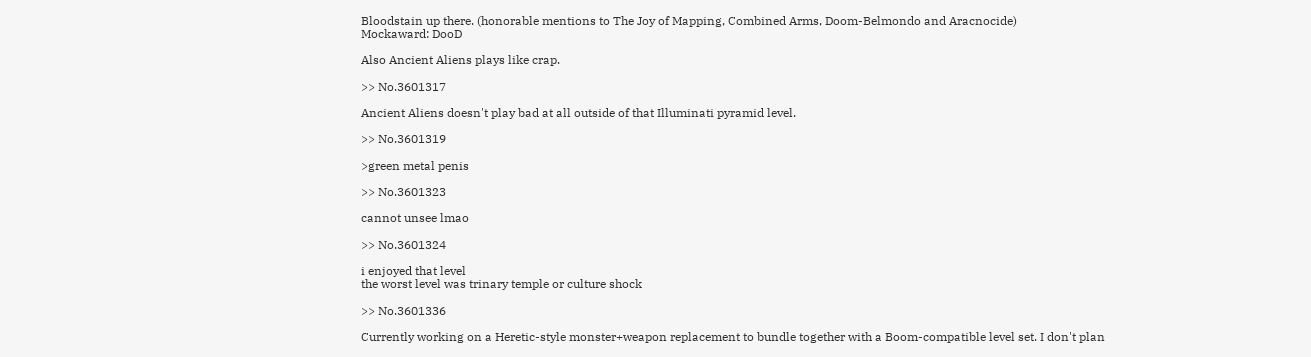Bloodstain up there. (honorable mentions to The Joy of Mapping, Combined Arms, Doom-Belmondo and Aracnocide)
Mockaward: DooD

Also Ancient Aliens plays like crap.

>> No.3601317

Ancient Aliens doesn't play bad at all outside of that Illuminati pyramid level.

>> No.3601319

>green metal penis

>> No.3601323

cannot unsee lmao

>> No.3601324

i enjoyed that level
the worst level was trinary temple or culture shock

>> No.3601336

Currently working on a Heretic-style monster+weapon replacement to bundle together with a Boom-compatible level set. I don't plan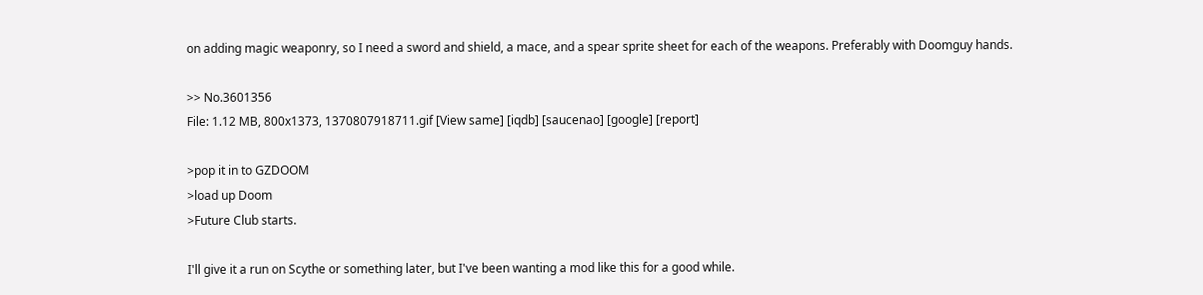on adding magic weaponry, so I need a sword and shield, a mace, and a spear sprite sheet for each of the weapons. Preferably with Doomguy hands.

>> No.3601356
File: 1.12 MB, 800x1373, 1370807918711.gif [View same] [iqdb] [saucenao] [google] [report]

>pop it in to GZDOOM
>load up Doom
>Future Club starts.

I'll give it a run on Scythe or something later, but I've been wanting a mod like this for a good while.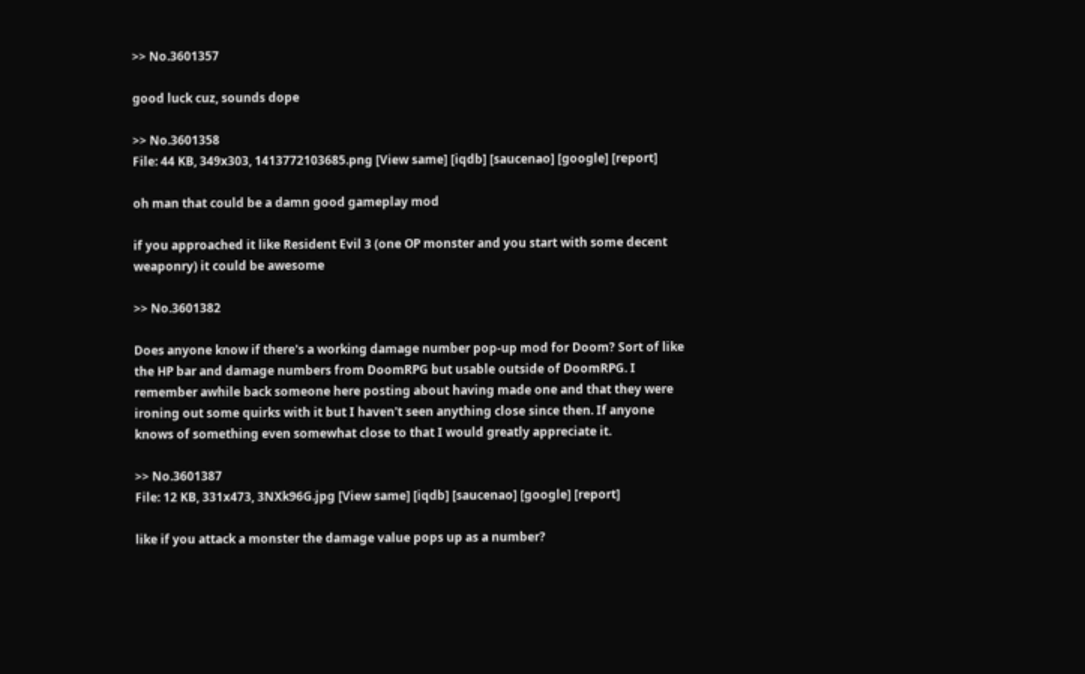>> No.3601357

good luck cuz, sounds dope

>> No.3601358
File: 44 KB, 349x303, 1413772103685.png [View same] [iqdb] [saucenao] [google] [report]

oh man that could be a damn good gameplay mod

if you approached it like Resident Evil 3 (one OP monster and you start with some decent weaponry) it could be awesome

>> No.3601382

Does anyone know if there's a working damage number pop-up mod for Doom? Sort of like the HP bar and damage numbers from DoomRPG but usable outside of DoomRPG. I remember awhile back someone here posting about having made one and that they were ironing out some quirks with it but I haven't seen anything close since then. If anyone knows of something even somewhat close to that I would greatly appreciate it.

>> No.3601387
File: 12 KB, 331x473, 3NXk96G.jpg [View same] [iqdb] [saucenao] [google] [report]

like if you attack a monster the damage value pops up as a number?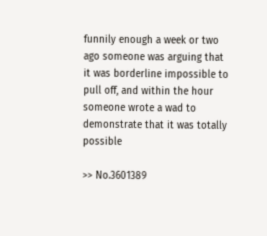funnily enough a week or two ago someone was arguing that it was borderline impossible to pull off, and within the hour someone wrote a wad to demonstrate that it was totally possible

>> No.3601389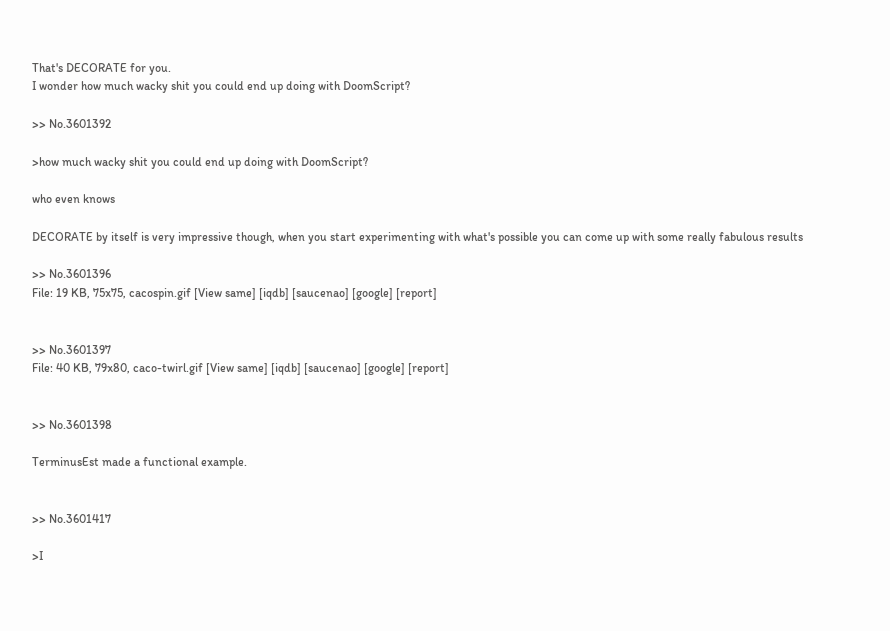That's DECORATE for you.
I wonder how much wacky shit you could end up doing with DoomScript?

>> No.3601392

>how much wacky shit you could end up doing with DoomScript?

who even knows

DECORATE by itself is very impressive though, when you start experimenting with what's possible you can come up with some really fabulous results

>> No.3601396
File: 19 KB, 75x75, cacospin.gif [View same] [iqdb] [saucenao] [google] [report]


>> No.3601397
File: 40 KB, 79x80, caco-twirl.gif [View same] [iqdb] [saucenao] [google] [report]


>> No.3601398

TerminusEst made a functional example.


>> No.3601417

>I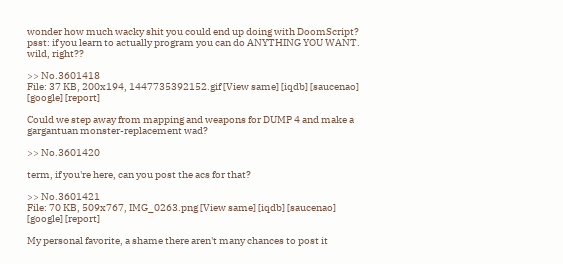wonder how much wacky shit you could end up doing with DoomScript?
psst: if you learn to actually program you can do ANYTHING YOU WANT. wild, right??

>> No.3601418
File: 37 KB, 200x194, 1447735392152.gif [View same] [iqdb] [saucenao] [google] [report]

Could we step away from mapping and weapons for DUMP 4 and make a gargantuan monster-replacement wad?

>> No.3601420

term, if you're here, can you post the acs for that?

>> No.3601421
File: 70 KB, 509x767, IMG_0263.png [View same] [iqdb] [saucenao] [google] [report]

My personal favorite, a shame there aren't many chances to post it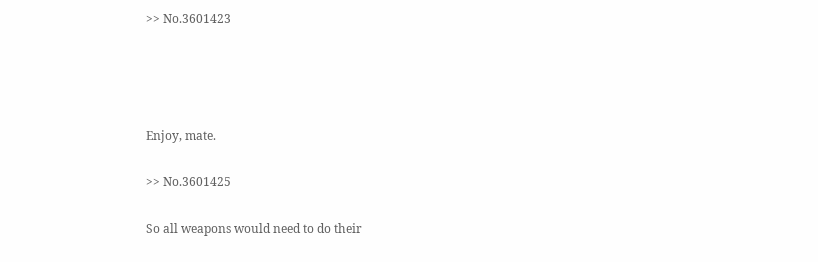>> No.3601423




Enjoy, mate.

>> No.3601425

So all weapons would need to do their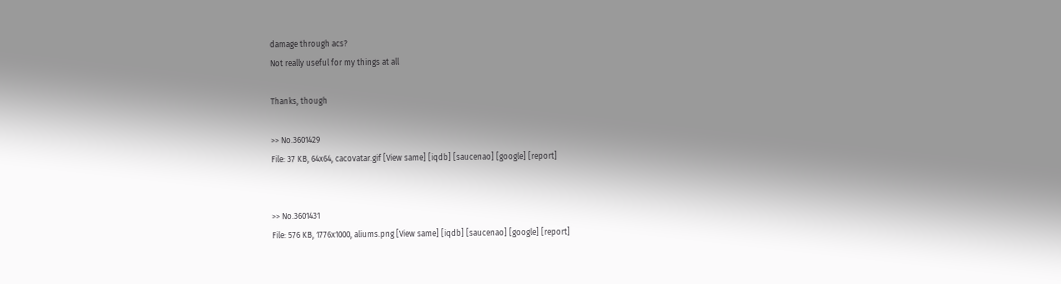damage through acs?
Not really useful for my things at all

Thanks, though

>> No.3601429
File: 37 KB, 64x64, cacovatar.gif [View same] [iqdb] [saucenao] [google] [report]


>> No.3601431
File: 576 KB, 1776x1000, aliums.png [View same] [iqdb] [saucenao] [google] [report]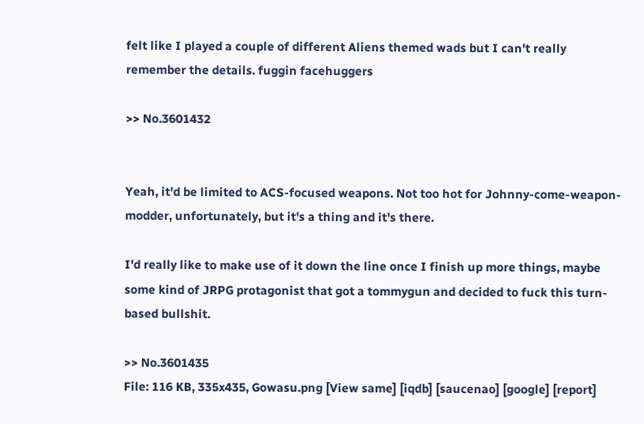felt like I played a couple of different Aliens themed wads but I can't really remember the details. fuggin facehuggers

>> No.3601432


Yeah, it'd be limited to ACS-focused weapons. Not too hot for Johnny-come-weapon-modder, unfortunately, but it's a thing and it's there.

I'd really like to make use of it down the line once I finish up more things, maybe some kind of JRPG protagonist that got a tommygun and decided to fuck this turn-based bullshit.

>> No.3601435
File: 116 KB, 335x435, Gowasu.png [View same] [iqdb] [saucenao] [google] [report]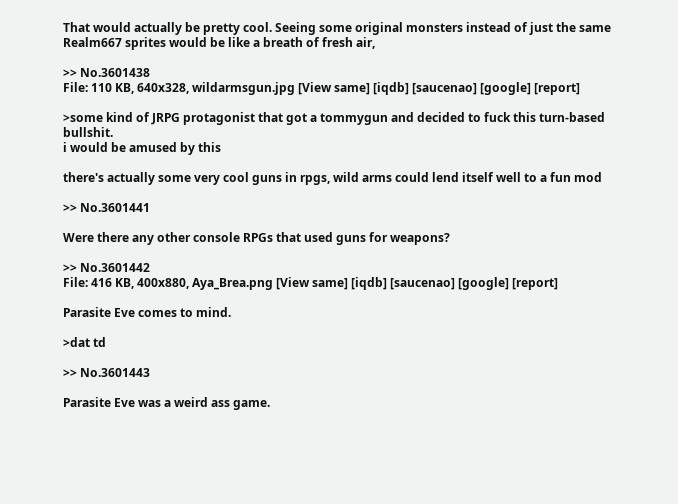That would actually be pretty cool. Seeing some original monsters instead of just the same Realm667 sprites would be like a breath of fresh air,

>> No.3601438
File: 110 KB, 640x328, wildarmsgun.jpg [View same] [iqdb] [saucenao] [google] [report]

>some kind of JRPG protagonist that got a tommygun and decided to fuck this turn-based bullshit.
i would be amused by this

there's actually some very cool guns in rpgs, wild arms could lend itself well to a fun mod

>> No.3601441

Were there any other console RPGs that used guns for weapons?

>> No.3601442
File: 416 KB, 400x880, Aya_Brea.png [View same] [iqdb] [saucenao] [google] [report]

Parasite Eve comes to mind.

>dat td

>> No.3601443

Parasite Eve was a weird ass game.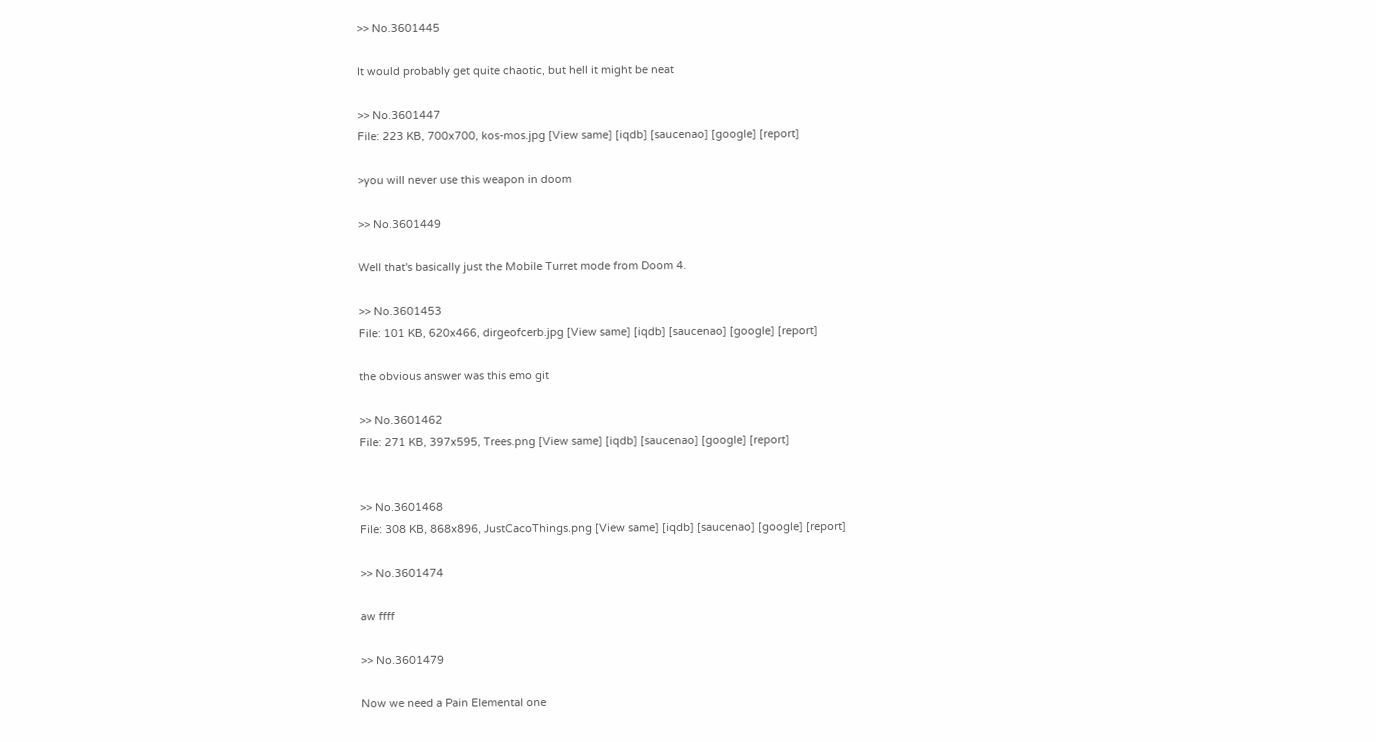>> No.3601445

It would probably get quite chaotic, but hell it might be neat

>> No.3601447
File: 223 KB, 700x700, kos-mos.jpg [View same] [iqdb] [saucenao] [google] [report]

>you will never use this weapon in doom

>> No.3601449

Well that's basically just the Mobile Turret mode from Doom 4.

>> No.3601453
File: 101 KB, 620x466, dirgeofcerb.jpg [View same] [iqdb] [saucenao] [google] [report]

the obvious answer was this emo git

>> No.3601462
File: 271 KB, 397x595, Trees.png [View same] [iqdb] [saucenao] [google] [report]


>> No.3601468
File: 308 KB, 868x896, JustCacoThings.png [View same] [iqdb] [saucenao] [google] [report]

>> No.3601474

aw ffff

>> No.3601479

Now we need a Pain Elemental one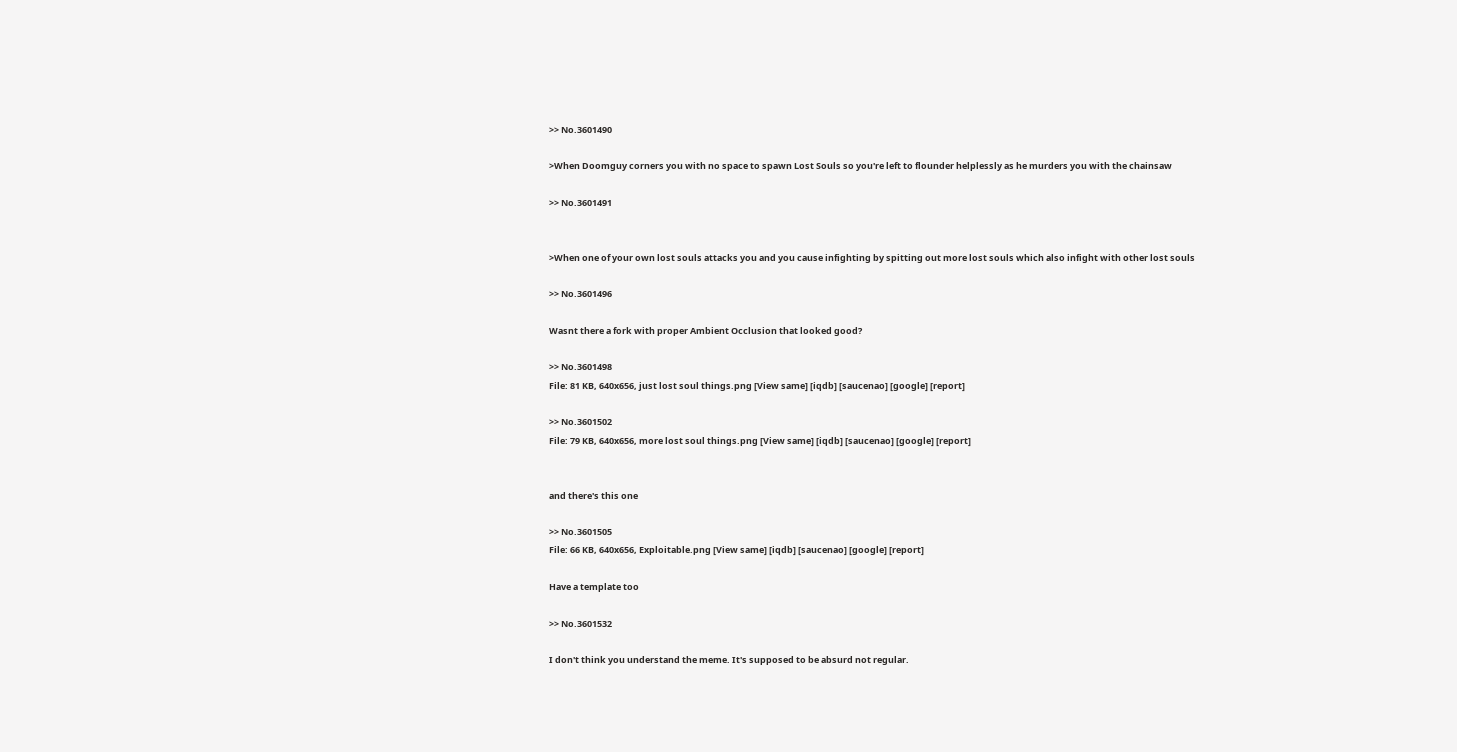>> No.3601490

>When Doomguy corners you with no space to spawn Lost Souls so you're left to flounder helplessly as he murders you with the chainsaw

>> No.3601491


>When one of your own lost souls attacks you and you cause infighting by spitting out more lost souls which also infight with other lost souls

>> No.3601496

Wasnt there a fork with proper Ambient Occlusion that looked good?

>> No.3601498
File: 81 KB, 640x656, just lost soul things.png [View same] [iqdb] [saucenao] [google] [report]

>> No.3601502
File: 79 KB, 640x656, more lost soul things.png [View same] [iqdb] [saucenao] [google] [report]


and there's this one

>> No.3601505
File: 66 KB, 640x656, Exploitable.png [View same] [iqdb] [saucenao] [google] [report]

Have a template too

>> No.3601532

I don't think you understand the meme. It's supposed to be absurd not regular.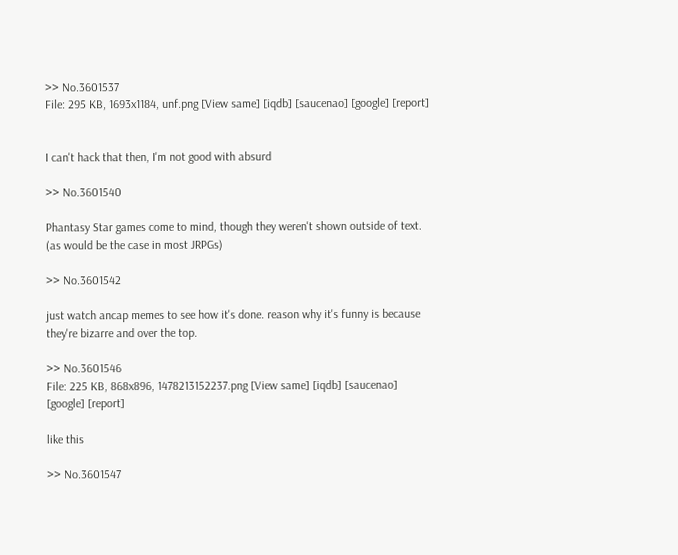>> No.3601537
File: 295 KB, 1693x1184, unf.png [View same] [iqdb] [saucenao] [google] [report]


I can't hack that then, I'm not good with absurd

>> No.3601540

Phantasy Star games come to mind, though they weren't shown outside of text. (as would be the case in most JRPGs)

>> No.3601542

just watch ancap memes to see how it's done. reason why it's funny is because they're bizarre and over the top.

>> No.3601546
File: 225 KB, 868x896, 1478213152237.png [View same] [iqdb] [saucenao] [google] [report]

like this

>> No.3601547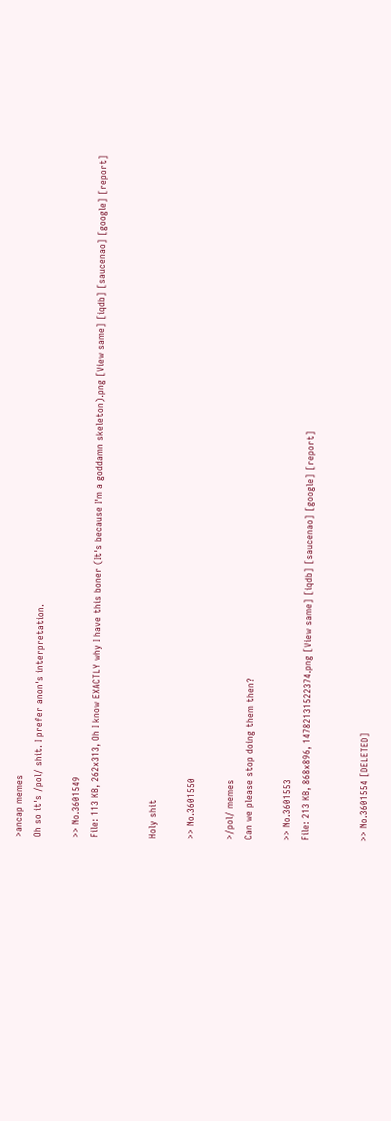>ancap memes
Oh so it's /pol/ shit. I prefer anon's interpretation.

>> No.3601549
File: 113 KB, 262x313, Oh I know EXACTLY why I have this boner (It's because I'm a goddamn skeleton).png [View same] [iqdb] [saucenao] [google] [report]


Holy shit

>> No.3601550

>/pol/ memes
Can we please stop doing them then?

>> No.3601553
File: 213 KB, 868x896, 14782131522374.png [View same] [iqdb] [saucenao] [google] [report]


>> No.3601554 [DELETED]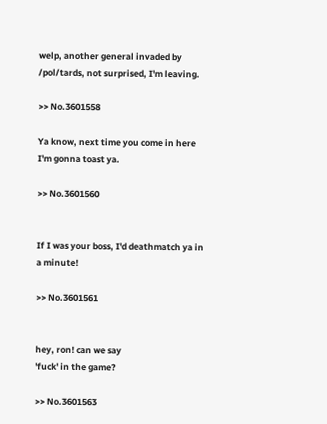welp, another general invaded by /pol/tards, not surprised, I'm leaving.

>> No.3601558

Ya know, next time you come in here
I'm gonna toast ya.

>> No.3601560


If I was your boss, I'd deathmatch ya in a minute!

>> No.3601561


hey, ron! can we say
'fuck' in the game?

>> No.3601563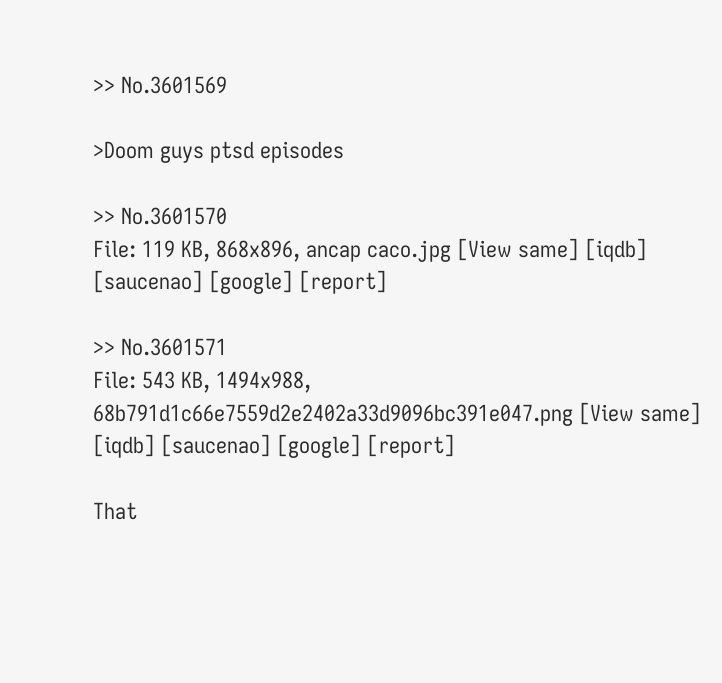>> No.3601569

>Doom guys ptsd episodes

>> No.3601570
File: 119 KB, 868x896, ancap caco.jpg [View same] [iqdb] [saucenao] [google] [report]

>> No.3601571
File: 543 KB, 1494x988, 68b791d1c66e7559d2e2402a33d9096bc391e047.png [View same] [iqdb] [saucenao] [google] [report]

That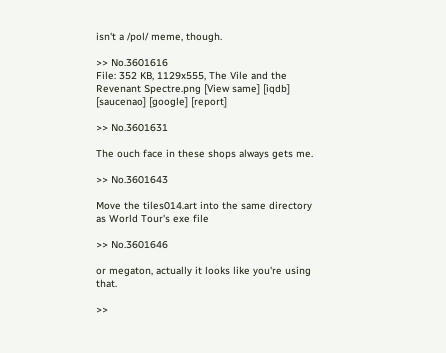isn't a /pol/ meme, though.

>> No.3601616
File: 352 KB, 1129x555, The Vile and the Revenant Spectre.png [View same] [iqdb] [saucenao] [google] [report]

>> No.3601631

The ouch face in these shops always gets me.

>> No.3601643

Move the tiles014.art into the same directory as World Tour's exe file

>> No.3601646

or megaton, actually it looks like you're using that.

>>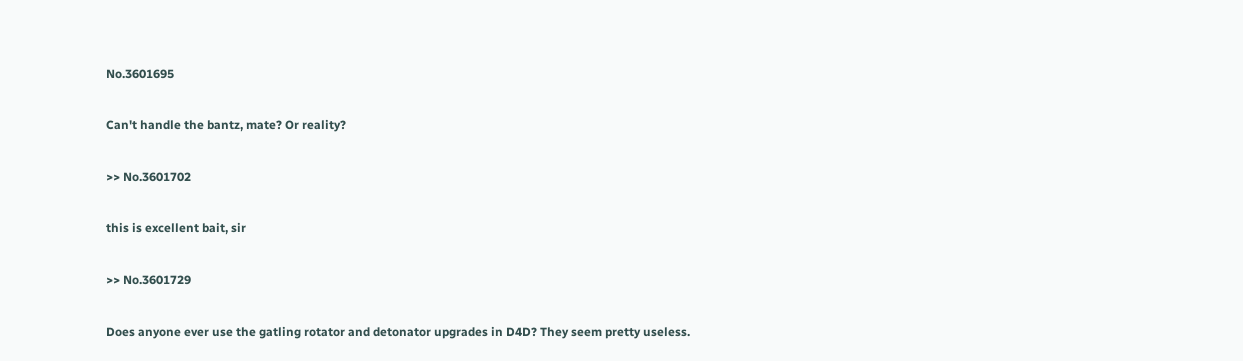No.3601695

Can't handle the bantz, mate? Or reality?

>> No.3601702

this is excellent bait, sir

>> No.3601729

Does anyone ever use the gatling rotator and detonator upgrades in D4D? They seem pretty useless.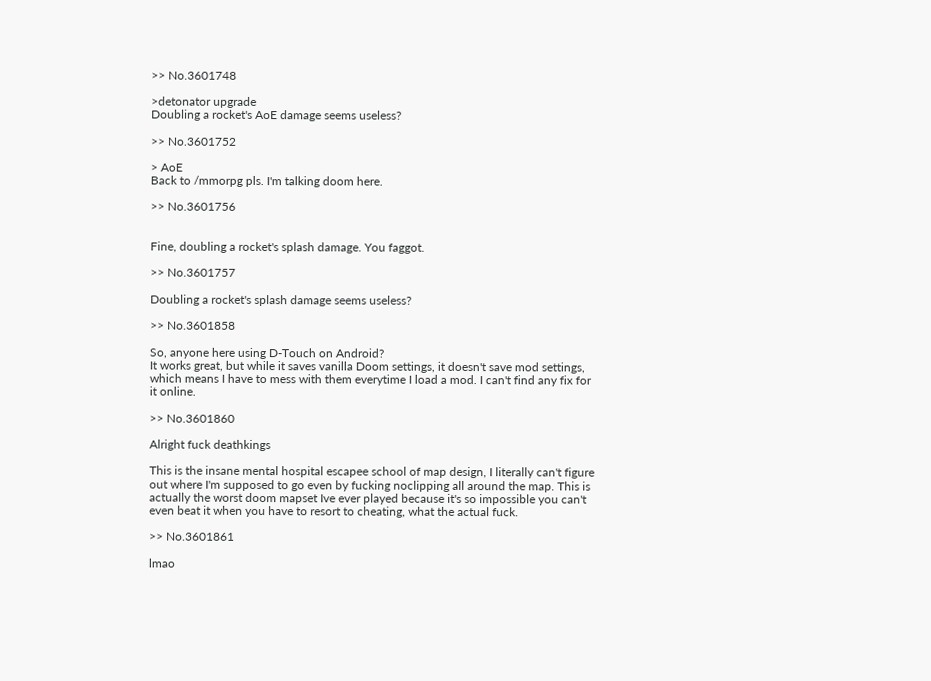>> No.3601748

>detonator upgrade
Doubling a rocket's AoE damage seems useless?

>> No.3601752

> AoE
Back to /mmorpg pls. I'm talking doom here.

>> No.3601756


Fine, doubling a rocket's splash damage. You faggot.

>> No.3601757

Doubling a rocket's splash damage seems useless?

>> No.3601858

So, anyone here using D-Touch on Android?
It works great, but while it saves vanilla Doom settings, it doesn't save mod settings, which means I have to mess with them everytime I load a mod. I can't find any fix for it online.

>> No.3601860

Alright fuck deathkings

This is the insane mental hospital escapee school of map design, I literally can't figure out where I'm supposed to go even by fucking noclipping all around the map. This is actually the worst doom mapset Ive ever played because it's so impossible you can't even beat it when you have to resort to cheating, what the actual fuck.

>> No.3601861

lmao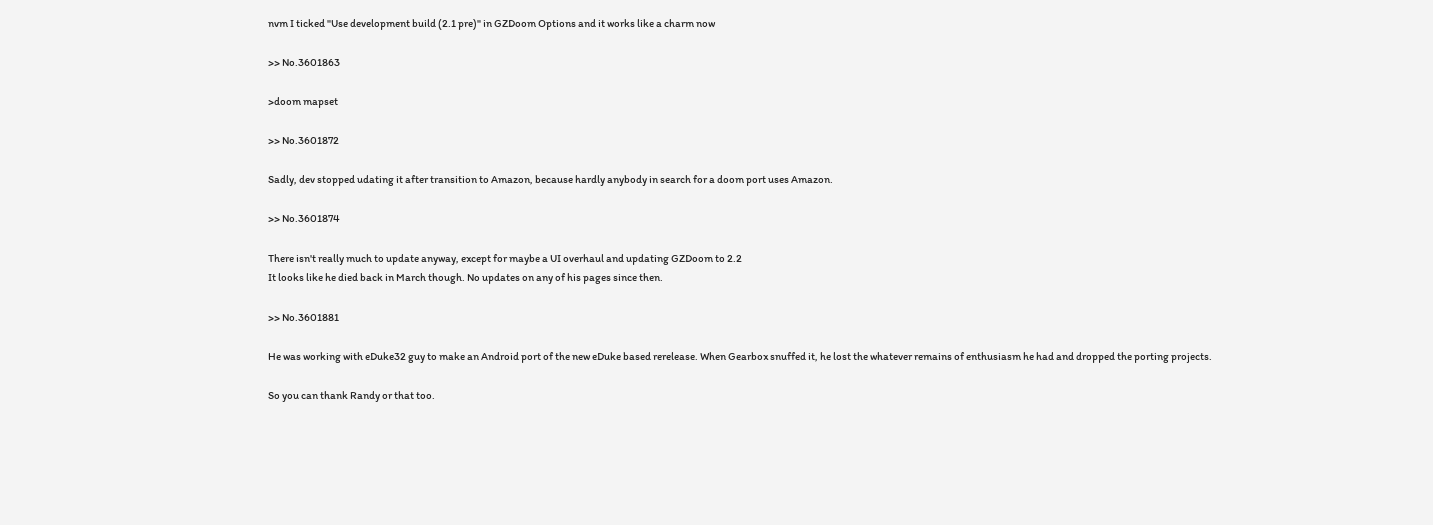nvm I ticked "Use development build (2.1 pre)" in GZDoom Options and it works like a charm now

>> No.3601863

>doom mapset

>> No.3601872

Sadly, dev stopped udating it after transition to Amazon, because hardly anybody in search for a doom port uses Amazon.

>> No.3601874

There isn't really much to update anyway, except for maybe a UI overhaul and updating GZDoom to 2.2
It looks like he died back in March though. No updates on any of his pages since then.

>> No.3601881

He was working with eDuke32 guy to make an Android port of the new eDuke based rerelease. When Gearbox snuffed it, he lost the whatever remains of enthusiasm he had and dropped the porting projects.

So you can thank Randy or that too.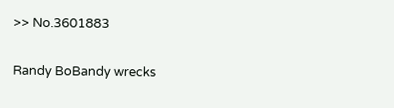>> No.3601883

Randy BoBandy wrecks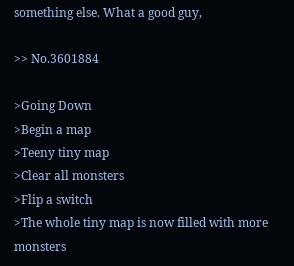something else. What a good guy,

>> No.3601884

>Going Down
>Begin a map
>Teeny tiny map
>Clear all monsters
>Flip a switch
>The whole tiny map is now filled with more monsters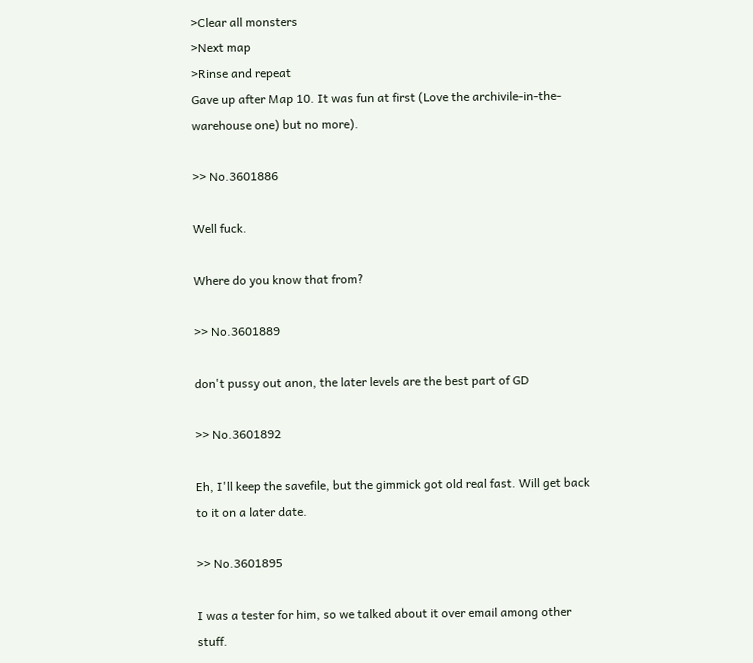>Clear all monsters
>Next map
>Rinse and repeat
Gave up after Map 10. It was fun at first (Love the archivile-in-the-warehouse one) but no more).

>> No.3601886

Well fuck.

Where do you know that from?

>> No.3601889

don't pussy out anon, the later levels are the best part of GD

>> No.3601892

Eh, I'll keep the savefile, but the gimmick got old real fast. Will get back to it on a later date.

>> No.3601895

I was a tester for him, so we talked about it over email among other stuff.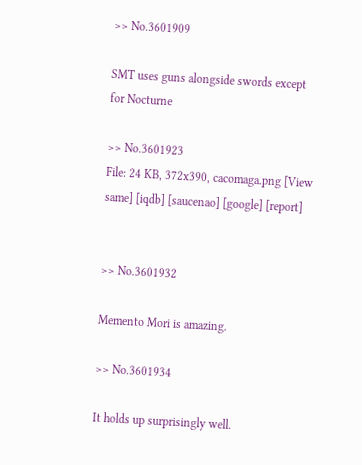>> No.3601909

SMT uses guns alongside swords except for Nocturne

>> No.3601923
File: 24 KB, 372x390, cacomaga.png [View same] [iqdb] [saucenao] [google] [report]


>> No.3601932

Memento Mori is amazing.

>> No.3601934

It holds up surprisingly well.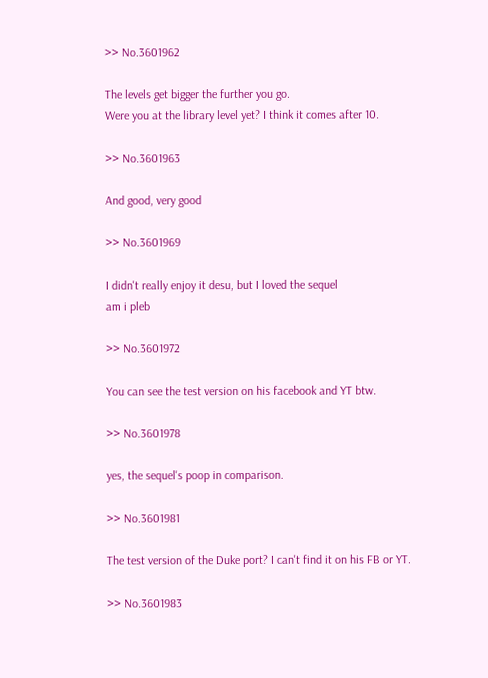>> No.3601962

The levels get bigger the further you go.
Were you at the library level yet? I think it comes after 10.

>> No.3601963

And good, very good

>> No.3601969

I didn't really enjoy it desu, but I loved the sequel
am i pleb

>> No.3601972

You can see the test version on his facebook and YT btw.

>> No.3601978

yes, the sequel's poop in comparison.

>> No.3601981

The test version of the Duke port? I can't find it on his FB or YT.

>> No.3601983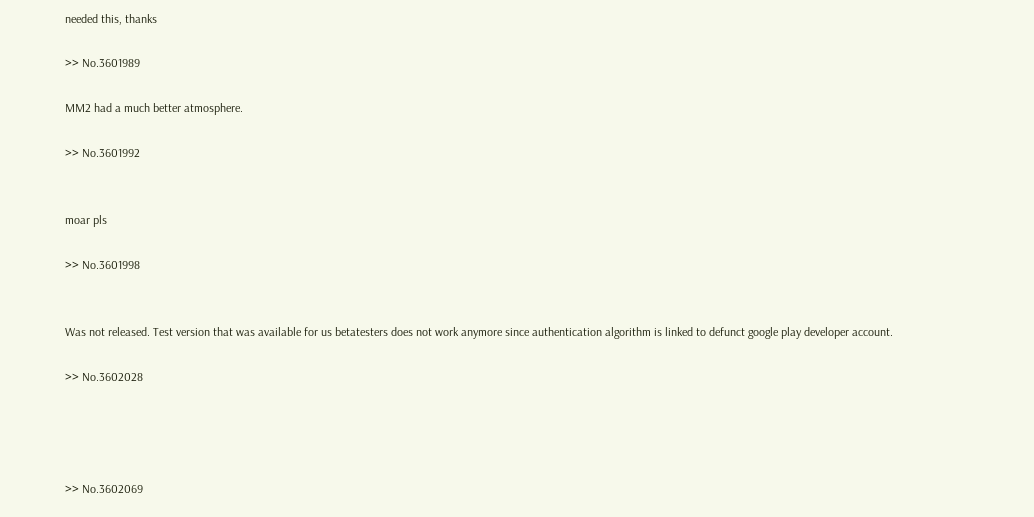needed this, thanks

>> No.3601989

MM2 had a much better atmosphere.

>> No.3601992


moar pls

>> No.3601998


Was not released. Test version that was available for us betatesters does not work anymore since authentication algorithm is linked to defunct google play developer account.

>> No.3602028




>> No.3602069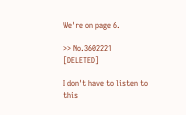We're on page 6.

>> No.3602221 [DELETED]

I don't have to listen to this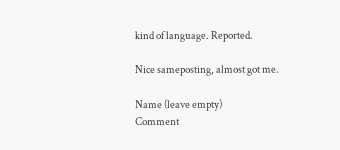kind of language. Reported.

Nice sameposting, almost got me.

Name (leave empty)
Comment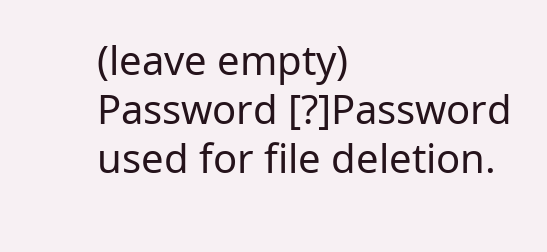(leave empty)
Password [?]Password used for file deletion.